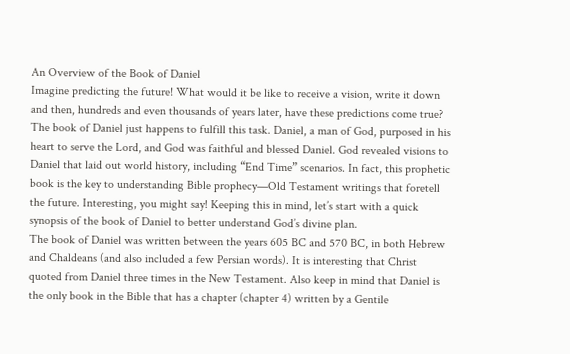An Overview of the Book of Daniel
Imagine predicting the future! What would it be like to receive a vision, write it down and then, hundreds and even thousands of years later, have these predictions come true? The book of Daniel just happens to fulfill this task. Daniel, a man of God, purposed in his heart to serve the Lord, and God was faithful and blessed Daniel. God revealed visions to Daniel that laid out world history, including “End Time” scenarios. In fact, this prophetic book is the key to understanding Bible prophecy—Old Testament writings that foretell the future. Interesting, you might say! Keeping this in mind, let’s start with a quick synopsis of the book of Daniel to better understand God’s divine plan.
The book of Daniel was written between the years 605 BC and 570 BC, in both Hebrew and Chaldeans (and also included a few Persian words). It is interesting that Christ quoted from Daniel three times in the New Testament. Also keep in mind that Daniel is the only book in the Bible that has a chapter (chapter 4) written by a Gentile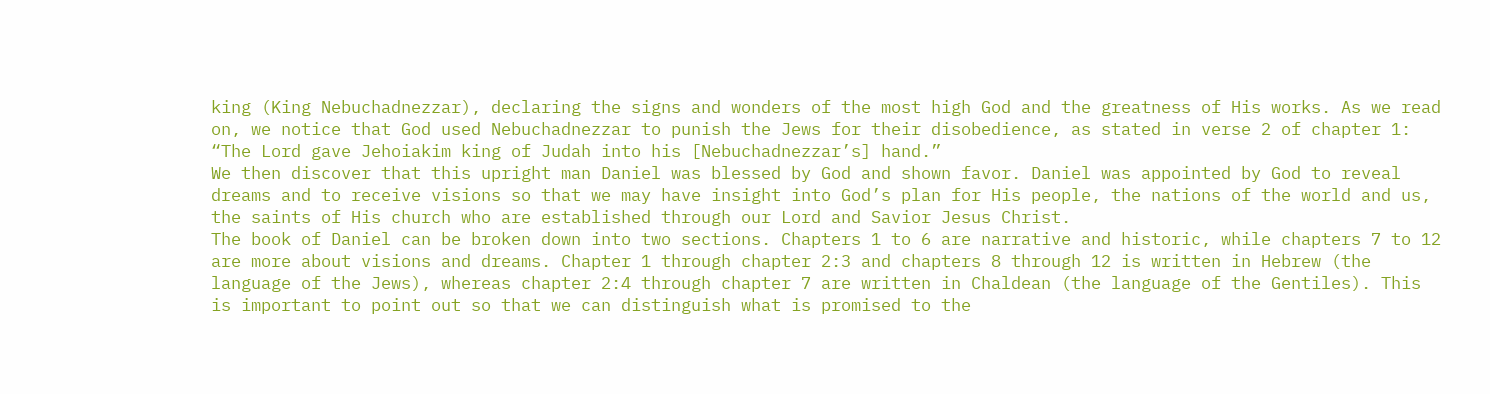king (King Nebuchadnezzar), declaring the signs and wonders of the most high God and the greatness of His works. As we read on, we notice that God used Nebuchadnezzar to punish the Jews for their disobedience, as stated in verse 2 of chapter 1: “The Lord gave Jehoiakim king of Judah into his [Nebuchadnezzar’s] hand.”
We then discover that this upright man Daniel was blessed by God and shown favor. Daniel was appointed by God to reveal dreams and to receive visions so that we may have insight into God’s plan for His people, the nations of the world and us, the saints of His church who are established through our Lord and Savior Jesus Christ.
The book of Daniel can be broken down into two sections. Chapters 1 to 6 are narrative and historic, while chapters 7 to 12 are more about visions and dreams. Chapter 1 through chapter 2:3 and chapters 8 through 12 is written in Hebrew (the language of the Jews), whereas chapter 2:4 through chapter 7 are written in Chaldean (the language of the Gentiles). This is important to point out so that we can distinguish what is promised to the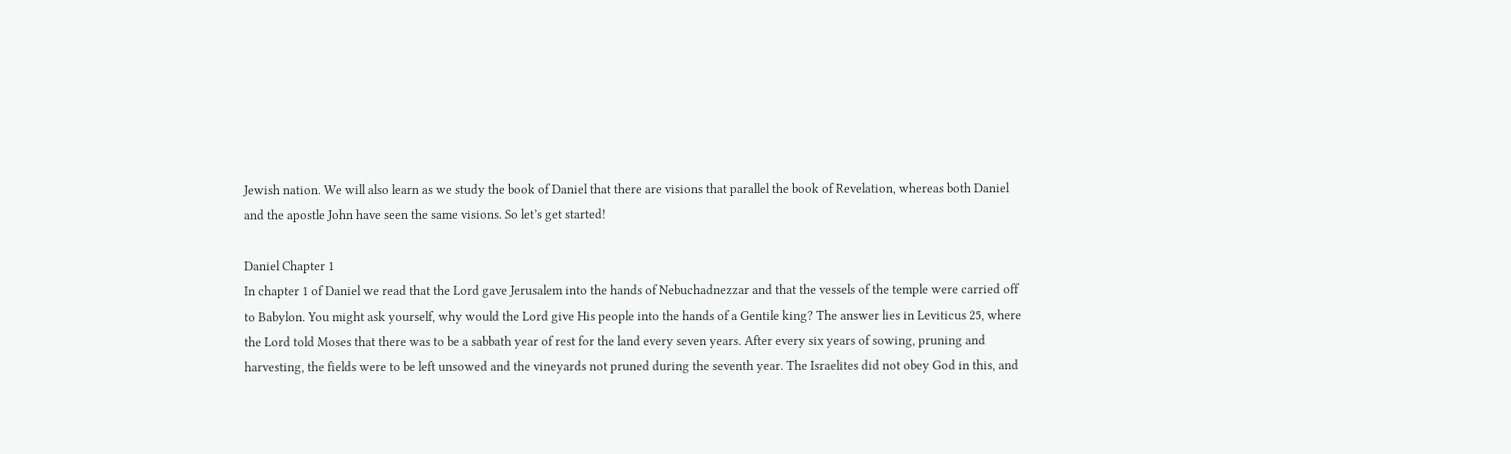Jewish nation. We will also learn as we study the book of Daniel that there are visions that parallel the book of Revelation, whereas both Daniel and the apostle John have seen the same visions. So let’s get started!

Daniel Chapter 1
In chapter 1 of Daniel we read that the Lord gave Jerusalem into the hands of Nebuchadnezzar and that the vessels of the temple were carried off to Babylon. You might ask yourself, why would the Lord give His people into the hands of a Gentile king? The answer lies in Leviticus 25, where the Lord told Moses that there was to be a sabbath year of rest for the land every seven years. After every six years of sowing, pruning and harvesting, the fields were to be left unsowed and the vineyards not pruned during the seventh year. The Israelites did not obey God in this, and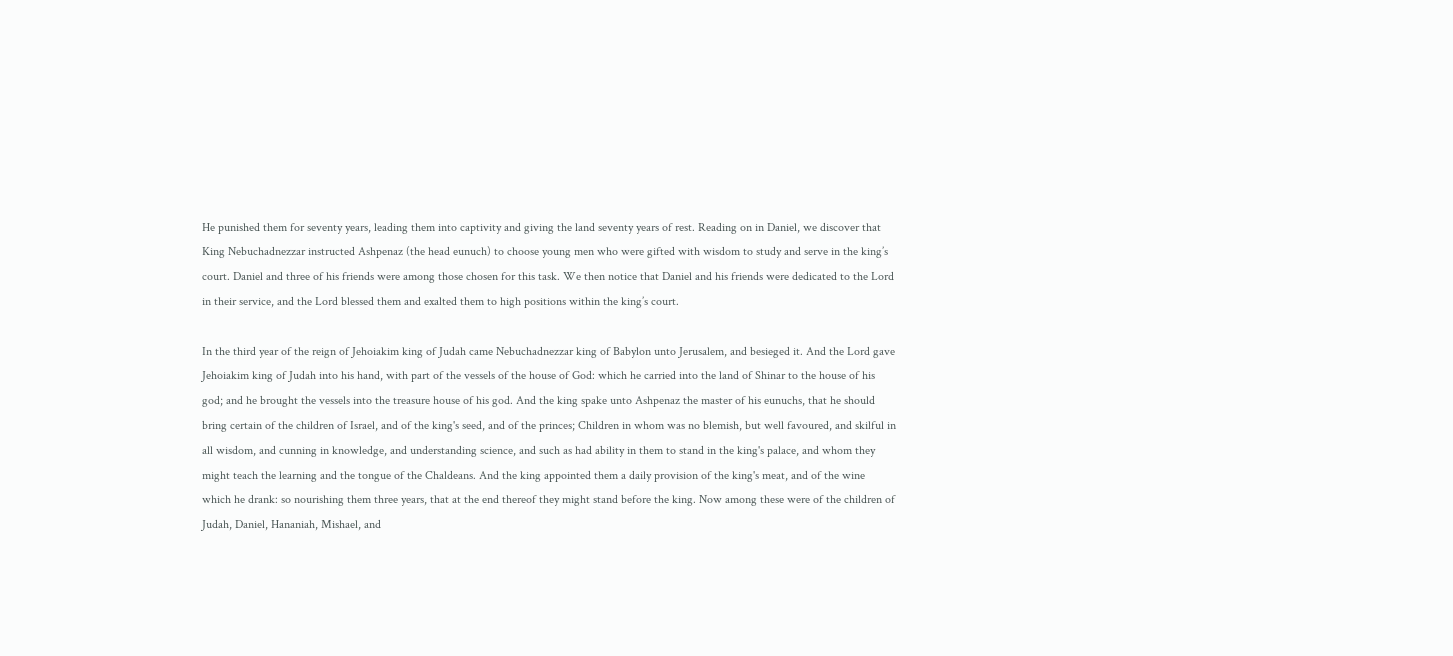He punished them for seventy years, leading them into captivity and giving the land seventy years of rest. Reading on in Daniel, we discover that King Nebuchadnezzar instructed Ashpenaz (the head eunuch) to choose young men who were gifted with wisdom to study and serve in the king’s court. Daniel and three of his friends were among those chosen for this task. We then notice that Daniel and his friends were dedicated to the Lord in their service, and the Lord blessed them and exalted them to high positions within the king’s court.

In the third year of the reign of Jehoiakim king of Judah came Nebuchadnezzar king of Babylon unto Jerusalem, and besieged it. And the Lord gave Jehoiakim king of Judah into his hand, with part of the vessels of the house of God: which he carried into the land of Shinar to the house of his god; and he brought the vessels into the treasure house of his god. And the king spake unto Ashpenaz the master of his eunuchs, that he should bring certain of the children of Israel, and of the king's seed, and of the princes; Children in whom was no blemish, but well favoured, and skilful in all wisdom, and cunning in knowledge, and understanding science, and such as had ability in them to stand in the king's palace, and whom they might teach the learning and the tongue of the Chaldeans. And the king appointed them a daily provision of the king's meat, and of the wine which he drank: so nourishing them three years, that at the end thereof they might stand before the king. Now among these were of the children of Judah, Daniel, Hananiah, Mishael, and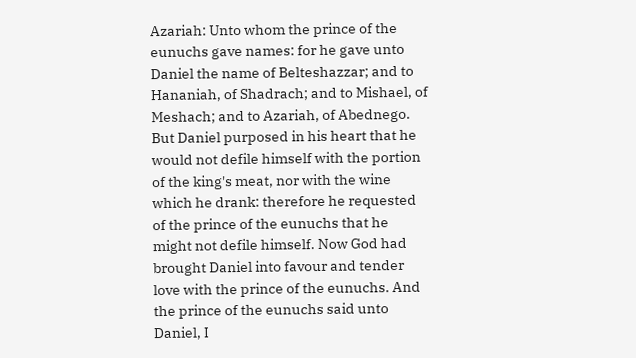Azariah: Unto whom the prince of the eunuchs gave names: for he gave unto Daniel the name of Belteshazzar; and to Hananiah, of Shadrach; and to Mishael, of Meshach; and to Azariah, of Abednego. But Daniel purposed in his heart that he would not defile himself with the portion of the king's meat, nor with the wine which he drank: therefore he requested of the prince of the eunuchs that he might not defile himself. Now God had brought Daniel into favour and tender love with the prince of the eunuchs. And the prince of the eunuchs said unto Daniel, I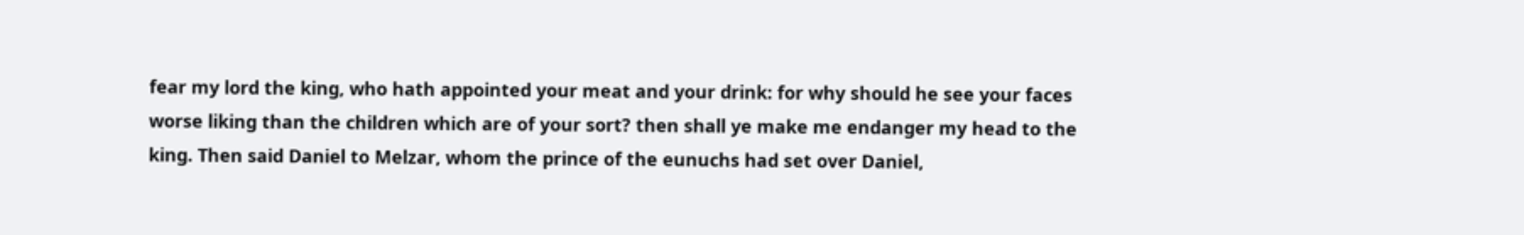fear my lord the king, who hath appointed your meat and your drink: for why should he see your faces worse liking than the children which are of your sort? then shall ye make me endanger my head to the king. Then said Daniel to Melzar, whom the prince of the eunuchs had set over Daniel,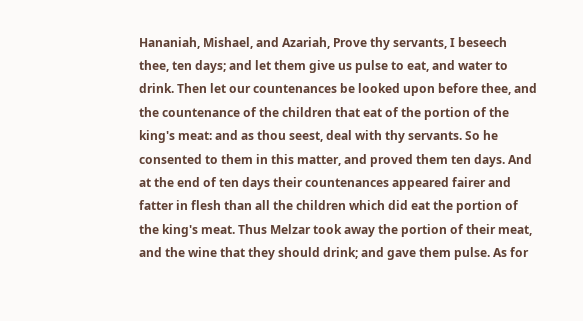Hananiah, Mishael, and Azariah, Prove thy servants, I beseech thee, ten days; and let them give us pulse to eat, and water to drink. Then let our countenances be looked upon before thee, and the countenance of the children that eat of the portion of the king's meat: and as thou seest, deal with thy servants. So he consented to them in this matter, and proved them ten days. And at the end of ten days their countenances appeared fairer and fatter in flesh than all the children which did eat the portion of the king's meat. Thus Melzar took away the portion of their meat, and the wine that they should drink; and gave them pulse. As for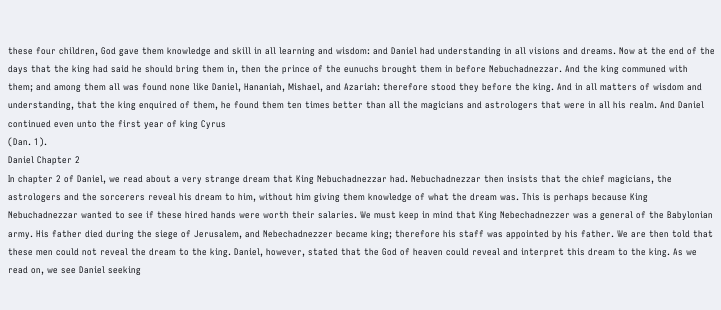these four children, God gave them knowledge and skill in all learning and wisdom: and Daniel had understanding in all visions and dreams. Now at the end of the days that the king had said he should bring them in, then the prince of the eunuchs brought them in before Nebuchadnezzar. And the king communed with them; and among them all was found none like Daniel, Hananiah, Mishael, and Azariah: therefore stood they before the king. And in all matters of wisdom and understanding, that the king enquired of them, he found them ten times better than all the magicians and astrologers that were in all his realm. And Daniel continued even unto the first year of king Cyrus
(Dan. 1).
Daniel Chapter 2
In chapter 2 of Daniel, we read about a very strange dream that King Nebuchadnezzar had. Nebuchadnezzar then insists that the chief magicians, the astrologers and the sorcerers reveal his dream to him, without him giving them knowledge of what the dream was. This is perhaps because King Nebuchadnezzar wanted to see if these hired hands were worth their salaries. We must keep in mind that King Nebechadnezzer was a general of the Babylonian army. His father died during the siege of Jerusalem, and Nebechadnezzer became king; therefore his staff was appointed by his father. We are then told that these men could not reveal the dream to the king. Daniel, however, stated that the God of heaven could reveal and interpret this dream to the king. As we read on, we see Daniel seeking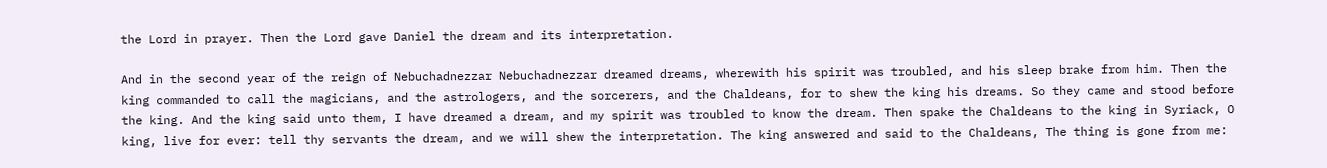the Lord in prayer. Then the Lord gave Daniel the dream and its interpretation.

And in the second year of the reign of Nebuchadnezzar Nebuchadnezzar dreamed dreams, wherewith his spirit was troubled, and his sleep brake from him. Then the king commanded to call the magicians, and the astrologers, and the sorcerers, and the Chaldeans, for to shew the king his dreams. So they came and stood before the king. And the king said unto them, I have dreamed a dream, and my spirit was troubled to know the dream. Then spake the Chaldeans to the king in Syriack, O king, live for ever: tell thy servants the dream, and we will shew the interpretation. The king answered and said to the Chaldeans, The thing is gone from me: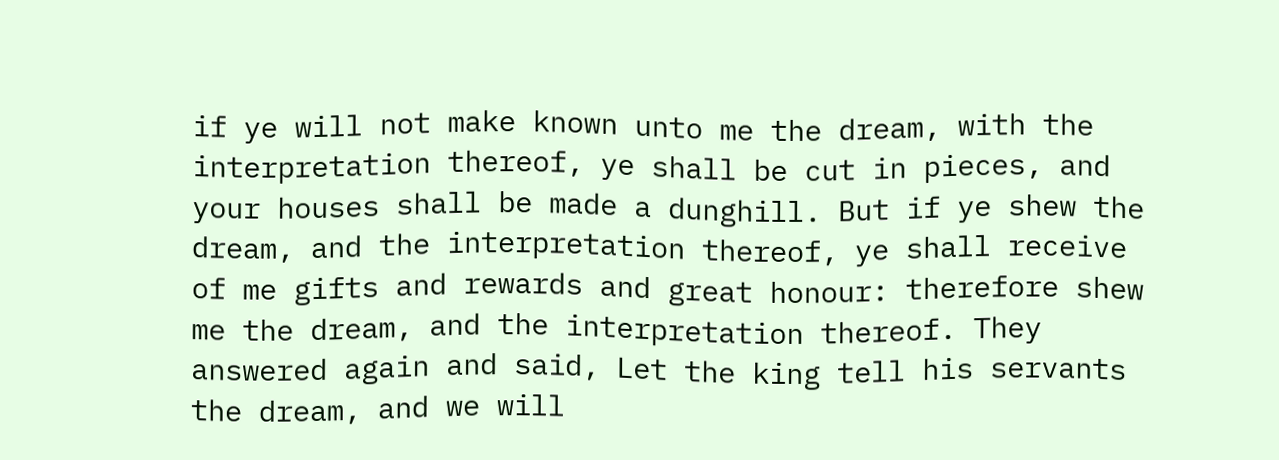if ye will not make known unto me the dream, with the interpretation thereof, ye shall be cut in pieces, and your houses shall be made a dunghill. But if ye shew the dream, and the interpretation thereof, ye shall receive of me gifts and rewards and great honour: therefore shew me the dream, and the interpretation thereof. They answered again and said, Let the king tell his servants the dream, and we will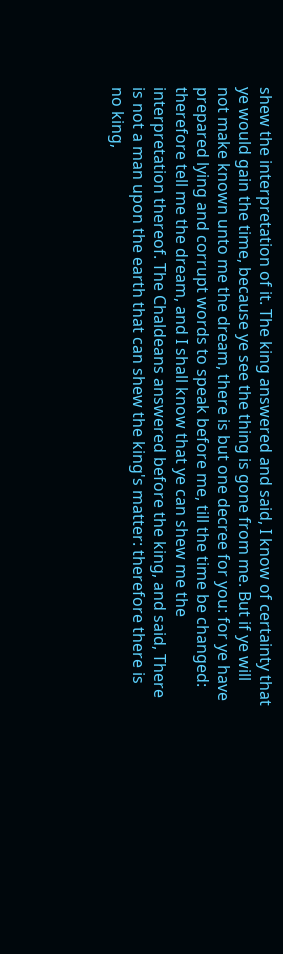shew the interpretation of it. The king answered and said, I know of certainty that ye would gain the time, because ye see the thing is gone from me. But if ye will not make known unto me the dream, there is but one decree for you: for ye have prepared lying and corrupt words to speak before me, till the time be changed: therefore tell me the dream, and I shall know that ye can shew me the interpretation thereof. The Chaldeans answered before the king, and said, There is not a man upon the earth that can shew the king's matter: therefore there is no king,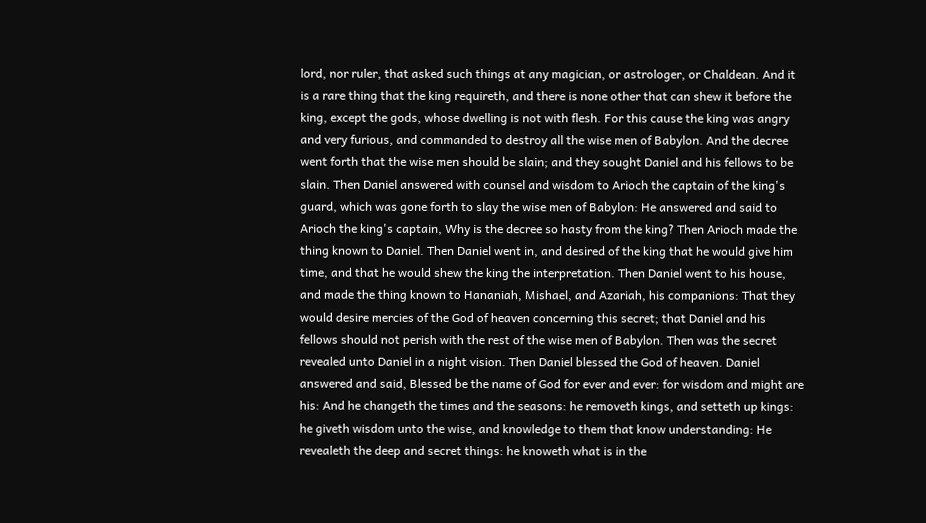lord, nor ruler, that asked such things at any magician, or astrologer, or Chaldean. And it is a rare thing that the king requireth, and there is none other that can shew it before the king, except the gods, whose dwelling is not with flesh. For this cause the king was angry and very furious, and commanded to destroy all the wise men of Babylon. And the decree went forth that the wise men should be slain; and they sought Daniel and his fellows to be slain. Then Daniel answered with counsel and wisdom to Arioch the captain of the king's guard, which was gone forth to slay the wise men of Babylon: He answered and said to Arioch the king's captain, Why is the decree so hasty from the king? Then Arioch made the thing known to Daniel. Then Daniel went in, and desired of the king that he would give him time, and that he would shew the king the interpretation. Then Daniel went to his house, and made the thing known to Hananiah, Mishael, and Azariah, his companions: That they would desire mercies of the God of heaven concerning this secret; that Daniel and his fellows should not perish with the rest of the wise men of Babylon. Then was the secret revealed unto Daniel in a night vision. Then Daniel blessed the God of heaven. Daniel answered and said, Blessed be the name of God for ever and ever: for wisdom and might are his: And he changeth the times and the seasons: he removeth kings, and setteth up kings: he giveth wisdom unto the wise, and knowledge to them that know understanding: He revealeth the deep and secret things: he knoweth what is in the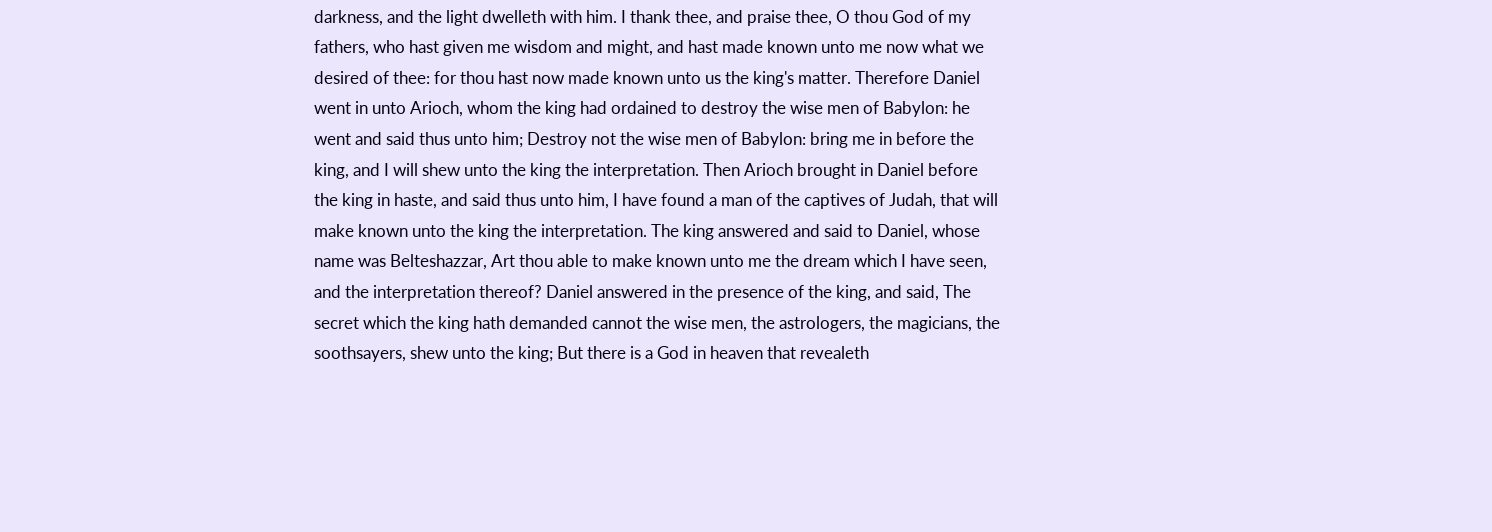darkness, and the light dwelleth with him. I thank thee, and praise thee, O thou God of my fathers, who hast given me wisdom and might, and hast made known unto me now what we desired of thee: for thou hast now made known unto us the king's matter. Therefore Daniel went in unto Arioch, whom the king had ordained to destroy the wise men of Babylon: he went and said thus unto him; Destroy not the wise men of Babylon: bring me in before the king, and I will shew unto the king the interpretation. Then Arioch brought in Daniel before the king in haste, and said thus unto him, I have found a man of the captives of Judah, that will make known unto the king the interpretation. The king answered and said to Daniel, whose name was Belteshazzar, Art thou able to make known unto me the dream which I have seen, and the interpretation thereof? Daniel answered in the presence of the king, and said, The secret which the king hath demanded cannot the wise men, the astrologers, the magicians, the soothsayers, shew unto the king; But there is a God in heaven that revealeth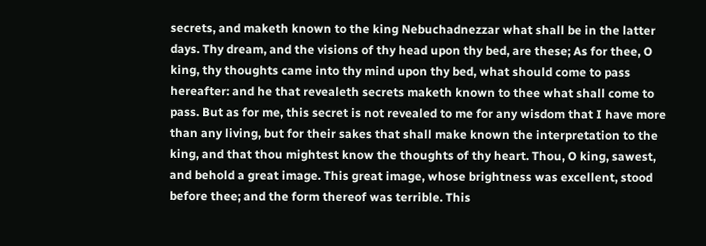secrets, and maketh known to the king Nebuchadnezzar what shall be in the latter days. Thy dream, and the visions of thy head upon thy bed, are these; As for thee, O king, thy thoughts came into thy mind upon thy bed, what should come to pass hereafter: and he that revealeth secrets maketh known to thee what shall come to pass. But as for me, this secret is not revealed to me for any wisdom that I have more than any living, but for their sakes that shall make known the interpretation to the king, and that thou mightest know the thoughts of thy heart. Thou, O king, sawest, and behold a great image. This great image, whose brightness was excellent, stood before thee; and the form thereof was terrible. This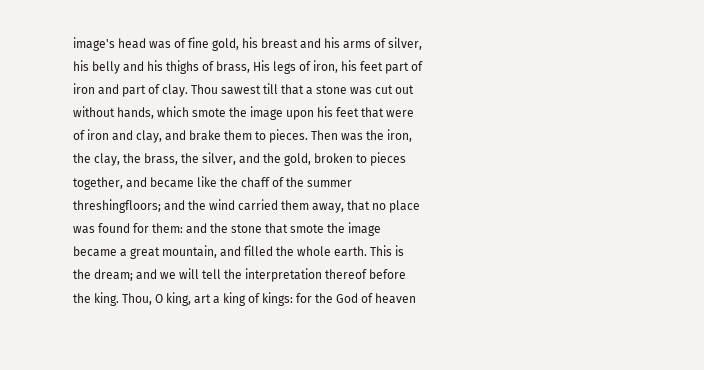image's head was of fine gold, his breast and his arms of silver, his belly and his thighs of brass, His legs of iron, his feet part of iron and part of clay. Thou sawest till that a stone was cut out without hands, which smote the image upon his feet that were of iron and clay, and brake them to pieces. Then was the iron, the clay, the brass, the silver, and the gold, broken to pieces together, and became like the chaff of the summer threshingfloors; and the wind carried them away, that no place was found for them: and the stone that smote the image became a great mountain, and filled the whole earth. This is the dream; and we will tell the interpretation thereof before the king. Thou, O king, art a king of kings: for the God of heaven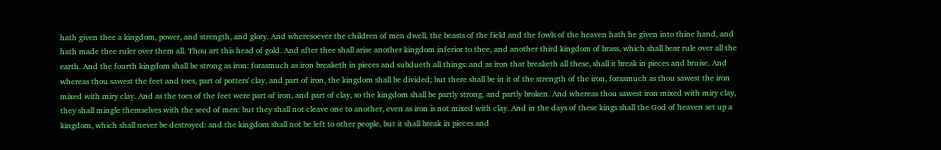hath given thee a kingdom, power, and strength, and glory. And wheresoever the children of men dwell, the beasts of the field and the fowls of the heaven hath he given into thine hand, and hath made thee ruler over them all. Thou art this head of gold. And after thee shall arise another kingdom inferior to thee, and another third kingdom of brass, which shall bear rule over all the earth. And the fourth kingdom shall be strong as iron: forasmuch as iron breaketh in pieces and subdueth all things: and as iron that breaketh all these, shall it break in pieces and bruise. And whereas thou sawest the feet and toes, part of potters' clay, and part of iron, the kingdom shall be divided; but there shall be in it of the strength of the iron, forasmuch as thou sawest the iron mixed with miry clay. And as the toes of the feet were part of iron, and part of clay, so the kingdom shall be partly strong, and partly broken. And whereas thou sawest iron mixed with miry clay, they shall mingle themselves with the seed of men: but they shall not cleave one to another, even as iron is not mixed with clay. And in the days of these kings shall the God of heaven set up a kingdom, which shall never be destroyed: and the kingdom shall not be left to other people, but it shall break in pieces and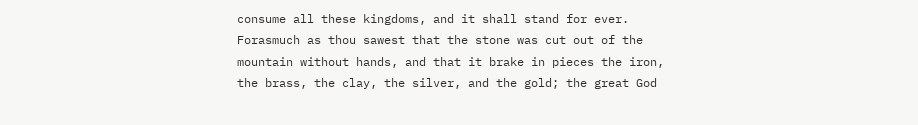consume all these kingdoms, and it shall stand for ever. Forasmuch as thou sawest that the stone was cut out of the mountain without hands, and that it brake in pieces the iron, the brass, the clay, the silver, and the gold; the great God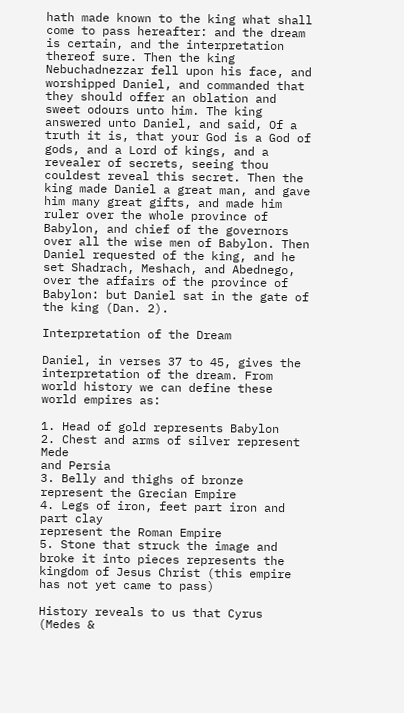hath made known to the king what shall come to pass hereafter: and the dream is certain, and the interpretation thereof sure. Then the king Nebuchadnezzar fell upon his face, and worshipped Daniel, and commanded that they should offer an oblation and sweet odours unto him. The king answered unto Daniel, and said, Of a truth it is, that your God is a God of gods, and a Lord of kings, and a revealer of secrets, seeing thou couldest reveal this secret. Then the king made Daniel a great man, and gave him many great gifts, and made him ruler over the whole province of Babylon, and chief of the governors over all the wise men of Babylon. Then Daniel requested of the king, and he set Shadrach, Meshach, and Abednego, over the affairs of the province of Babylon: but Daniel sat in the gate of the king (Dan. 2).

Interpretation of the Dream

Daniel, in verses 37 to 45, gives the interpretation of the dream. From world history we can define these world empires as:

1. Head of gold represents Babylon
2. Chest and arms of silver represent Mede
and Persia
3. Belly and thighs of bronze represent the Grecian Empire
4. Legs of iron, feet part iron and part clay
represent the Roman Empire
5. Stone that struck the image and broke it into pieces represents the kingdom of Jesus Christ (this empire has not yet came to pass)

History reveals to us that Cyrus (Medes &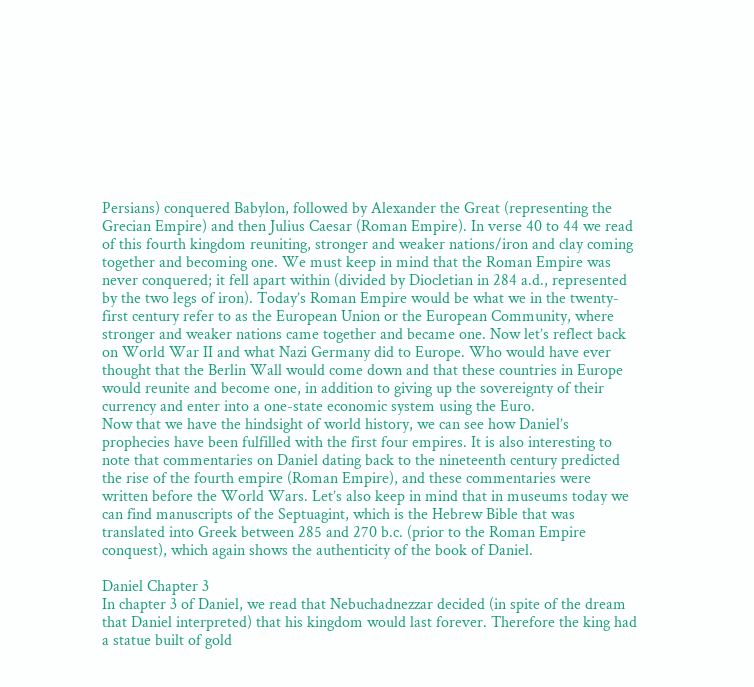Persians) conquered Babylon, followed by Alexander the Great (representing the Grecian Empire) and then Julius Caesar (Roman Empire). In verse 40 to 44 we read of this fourth kingdom reuniting, stronger and weaker nations/iron and clay coming together and becoming one. We must keep in mind that the Roman Empire was never conquered; it fell apart within (divided by Diocletian in 284 a.d., represented by the two legs of iron). Today’s Roman Empire would be what we in the twenty-first century refer to as the European Union or the European Community, where stronger and weaker nations came together and became one. Now let’s reflect back on World War II and what Nazi Germany did to Europe. Who would have ever thought that the Berlin Wall would come down and that these countries in Europe would reunite and become one, in addition to giving up the sovereignty of their currency and enter into a one-state economic system using the Euro.
Now that we have the hindsight of world history, we can see how Daniel’s prophecies have been fulfilled with the first four empires. It is also interesting to note that commentaries on Daniel dating back to the nineteenth century predicted the rise of the fourth empire (Roman Empire), and these commentaries were written before the World Wars. Let’s also keep in mind that in museums today we can find manuscripts of the Septuagint, which is the Hebrew Bible that was translated into Greek between 285 and 270 b.c. (prior to the Roman Empire conquest), which again shows the authenticity of the book of Daniel.

Daniel Chapter 3
In chapter 3 of Daniel, we read that Nebuchadnezzar decided (in spite of the dream that Daniel interpreted) that his kingdom would last forever. Therefore the king had a statue built of gold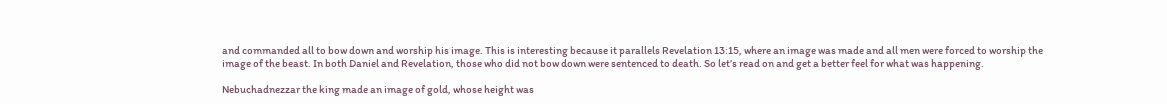and commanded all to bow down and worship his image. This is interesting because it parallels Revelation 13:15, where an image was made and all men were forced to worship the image of the beast. In both Daniel and Revelation, those who did not bow down were sentenced to death. So let’s read on and get a better feel for what was happening.

Nebuchadnezzar the king made an image of gold, whose height was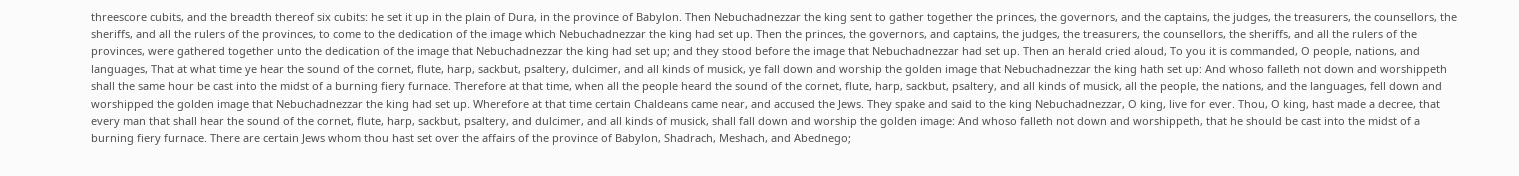threescore cubits, and the breadth thereof six cubits: he set it up in the plain of Dura, in the province of Babylon. Then Nebuchadnezzar the king sent to gather together the princes, the governors, and the captains, the judges, the treasurers, the counsellors, the sheriffs, and all the rulers of the provinces, to come to the dedication of the image which Nebuchadnezzar the king had set up. Then the princes, the governors, and captains, the judges, the treasurers, the counsellors, the sheriffs, and all the rulers of the provinces, were gathered together unto the dedication of the image that Nebuchadnezzar the king had set up; and they stood before the image that Nebuchadnezzar had set up. Then an herald cried aloud, To you it is commanded, O people, nations, and languages, That at what time ye hear the sound of the cornet, flute, harp, sackbut, psaltery, dulcimer, and all kinds of musick, ye fall down and worship the golden image that Nebuchadnezzar the king hath set up: And whoso falleth not down and worshippeth shall the same hour be cast into the midst of a burning fiery furnace. Therefore at that time, when all the people heard the sound of the cornet, flute, harp, sackbut, psaltery, and all kinds of musick, all the people, the nations, and the languages, fell down and worshipped the golden image that Nebuchadnezzar the king had set up. Wherefore at that time certain Chaldeans came near, and accused the Jews. They spake and said to the king Nebuchadnezzar, O king, live for ever. Thou, O king, hast made a decree, that every man that shall hear the sound of the cornet, flute, harp, sackbut, psaltery, and dulcimer, and all kinds of musick, shall fall down and worship the golden image: And whoso falleth not down and worshippeth, that he should be cast into the midst of a burning fiery furnace. There are certain Jews whom thou hast set over the affairs of the province of Babylon, Shadrach, Meshach, and Abednego;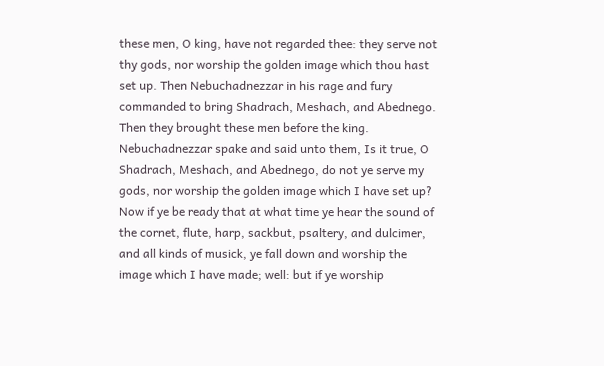these men, O king, have not regarded thee: they serve not thy gods, nor worship the golden image which thou hast set up. Then Nebuchadnezzar in his rage and fury commanded to bring Shadrach, Meshach, and Abednego. Then they brought these men before the king. Nebuchadnezzar spake and said unto them, Is it true, O Shadrach, Meshach, and Abednego, do not ye serve my gods, nor worship the golden image which I have set up? Now if ye be ready that at what time ye hear the sound of the cornet, flute, harp, sackbut, psaltery, and dulcimer, and all kinds of musick, ye fall down and worship the image which I have made; well: but if ye worship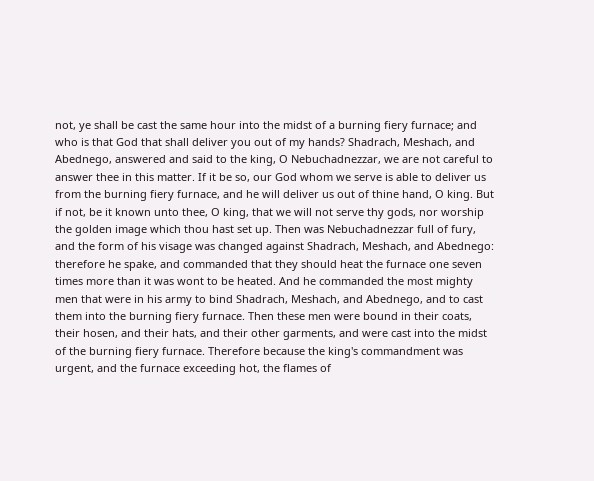not, ye shall be cast the same hour into the midst of a burning fiery furnace; and who is that God that shall deliver you out of my hands? Shadrach, Meshach, and Abednego, answered and said to the king, O Nebuchadnezzar, we are not careful to answer thee in this matter. If it be so, our God whom we serve is able to deliver us from the burning fiery furnace, and he will deliver us out of thine hand, O king. But if not, be it known unto thee, O king, that we will not serve thy gods, nor worship the golden image which thou hast set up. Then was Nebuchadnezzar full of fury, and the form of his visage was changed against Shadrach, Meshach, and Abednego: therefore he spake, and commanded that they should heat the furnace one seven times more than it was wont to be heated. And he commanded the most mighty men that were in his army to bind Shadrach, Meshach, and Abednego, and to cast them into the burning fiery furnace. Then these men were bound in their coats, their hosen, and their hats, and their other garments, and were cast into the midst of the burning fiery furnace. Therefore because the king's commandment was urgent, and the furnace exceeding hot, the flames of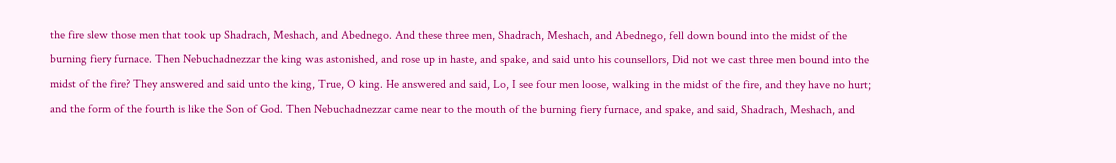the fire slew those men that took up Shadrach, Meshach, and Abednego. And these three men, Shadrach, Meshach, and Abednego, fell down bound into the midst of the burning fiery furnace. Then Nebuchadnezzar the king was astonished, and rose up in haste, and spake, and said unto his counsellors, Did not we cast three men bound into the midst of the fire? They answered and said unto the king, True, O king. He answered and said, Lo, I see four men loose, walking in the midst of the fire, and they have no hurt; and the form of the fourth is like the Son of God. Then Nebuchadnezzar came near to the mouth of the burning fiery furnace, and spake, and said, Shadrach, Meshach, and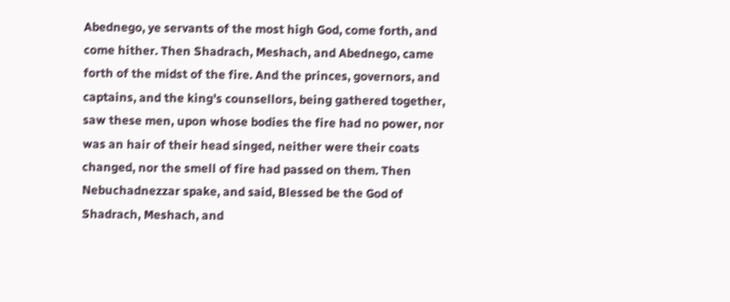Abednego, ye servants of the most high God, come forth, and come hither. Then Shadrach, Meshach, and Abednego, came forth of the midst of the fire. And the princes, governors, and captains, and the king's counsellors, being gathered together, saw these men, upon whose bodies the fire had no power, nor was an hair of their head singed, neither were their coats changed, nor the smell of fire had passed on them. Then Nebuchadnezzar spake, and said, Blessed be the God of Shadrach, Meshach, and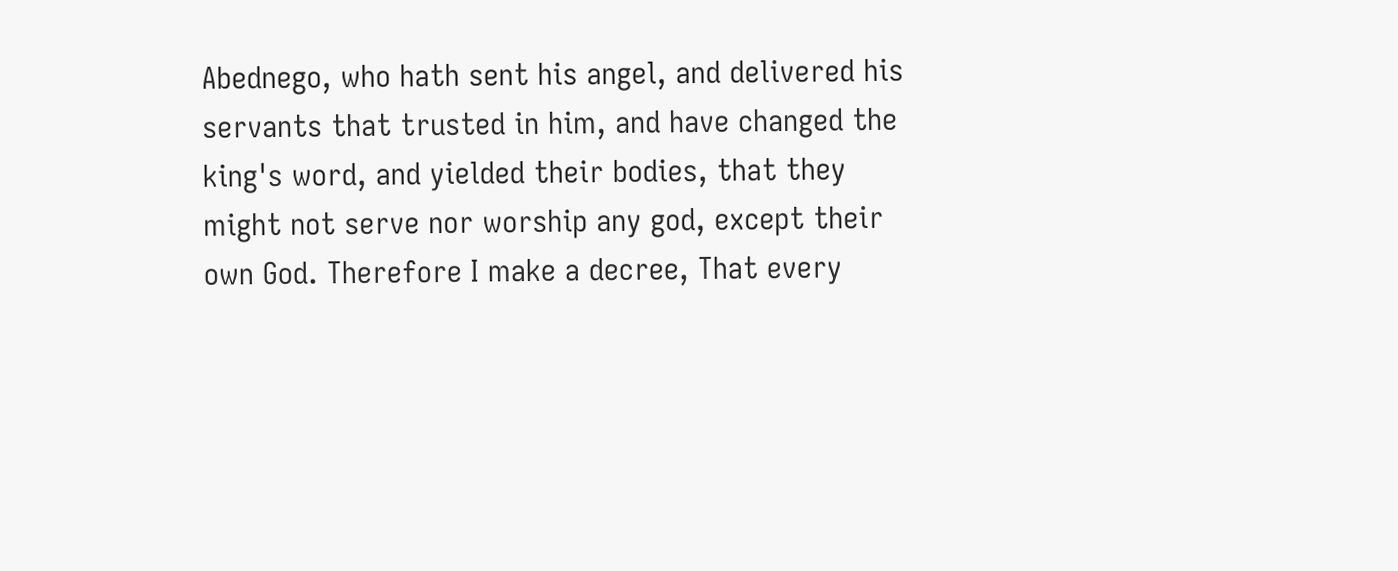Abednego, who hath sent his angel, and delivered his servants that trusted in him, and have changed the king's word, and yielded their bodies, that they might not serve nor worship any god, except their own God. Therefore I make a decree, That every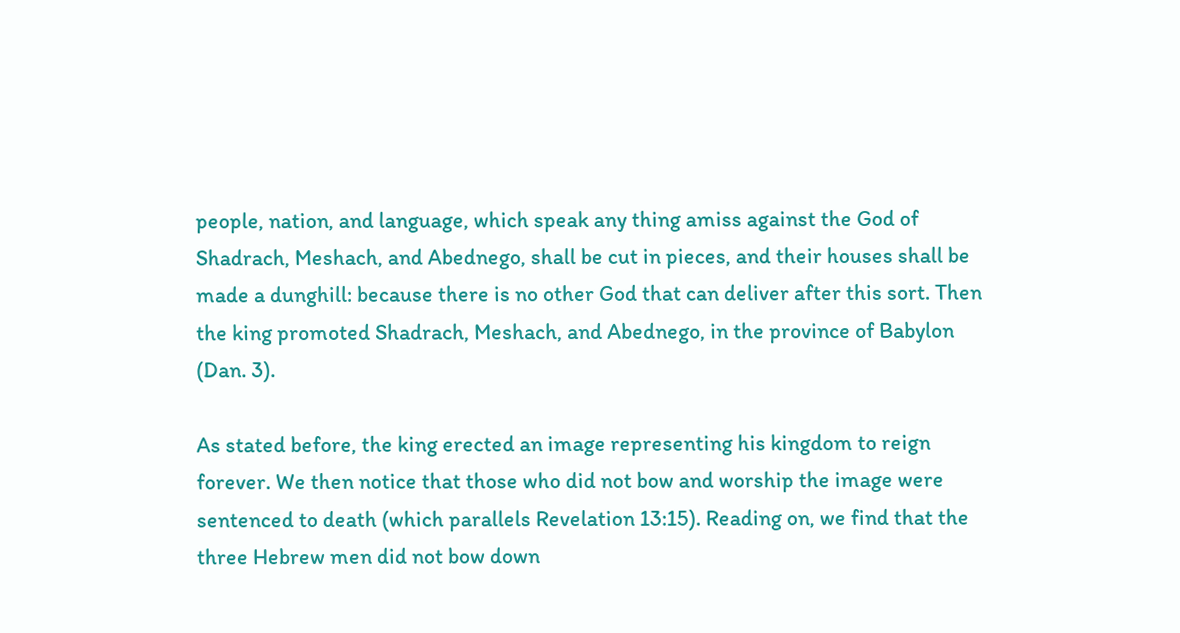people, nation, and language, which speak any thing amiss against the God of Shadrach, Meshach, and Abednego, shall be cut in pieces, and their houses shall be made a dunghill: because there is no other God that can deliver after this sort. Then the king promoted Shadrach, Meshach, and Abednego, in the province of Babylon (Dan. 3).

As stated before, the king erected an image representing his kingdom to reign forever. We then notice that those who did not bow and worship the image were sentenced to death (which parallels Revelation 13:15). Reading on, we find that the three Hebrew men did not bow down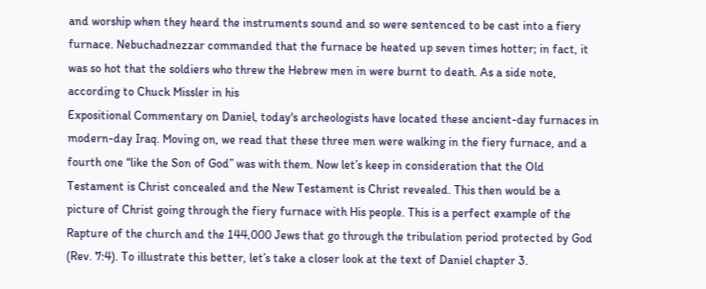and worship when they heard the instruments sound and so were sentenced to be cast into a fiery furnace. Nebuchadnezzar commanded that the furnace be heated up seven times hotter; in fact, it was so hot that the soldiers who threw the Hebrew men in were burnt to death. As a side note, according to Chuck Missler in his
Expositional Commentary on Daniel, today's archeologists have located these ancient-day furnaces in modern-day Iraq. Moving on, we read that these three men were walking in the fiery furnace, and a fourth one “like the Son of God” was with them. Now let’s keep in consideration that the Old Testament is Christ concealed and the New Testament is Christ revealed. This then would be a picture of Christ going through the fiery furnace with His people. This is a perfect example of the Rapture of the church and the 144,000 Jews that go through the tribulation period protected by God (Rev. 7:4). To illustrate this better, let’s take a closer look at the text of Daniel chapter 3.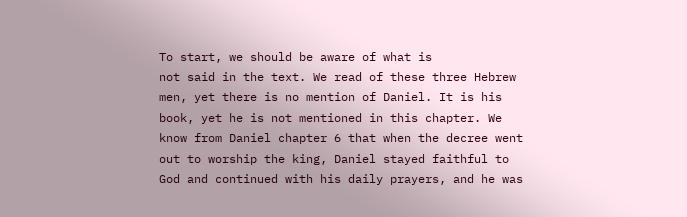To start, we should be aware of what is
not said in the text. We read of these three Hebrew men, yet there is no mention of Daniel. It is his book, yet he is not mentioned in this chapter. We know from Daniel chapter 6 that when the decree went out to worship the king, Daniel stayed faithful to God and continued with his daily prayers, and he was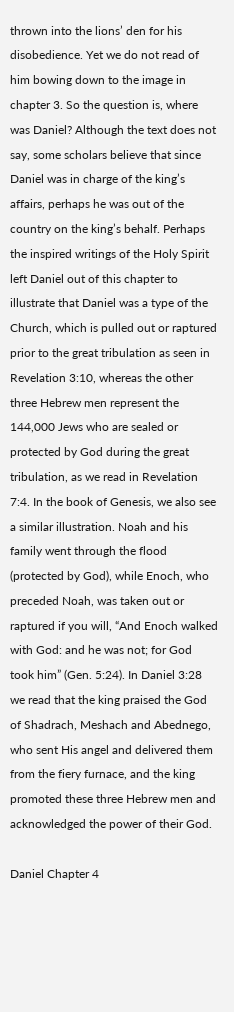thrown into the lions’ den for his disobedience. Yet we do not read of him bowing down to the image in chapter 3. So the question is, where was Daniel? Although the text does not say, some scholars believe that since Daniel was in charge of the king’s affairs, perhaps he was out of the country on the king’s behalf. Perhaps the inspired writings of the Holy Spirit left Daniel out of this chapter to illustrate that Daniel was a type of the Church, which is pulled out or raptured prior to the great tribulation as seen in Revelation 3:10, whereas the other three Hebrew men represent the 144,000 Jews who are sealed or protected by God during the great tribulation, as we read in Revelation 7:4. In the book of Genesis, we also see a similar illustration. Noah and his family went through the flood (protected by God), while Enoch, who preceded Noah, was taken out or raptured if you will, “And Enoch walked with God: and he was not; for God took him” (Gen. 5:24). In Daniel 3:28 we read that the king praised the God of Shadrach, Meshach and Abednego, who sent His angel and delivered them from the fiery furnace, and the king promoted these three Hebrew men and acknowledged the power of their God.

Daniel Chapter 4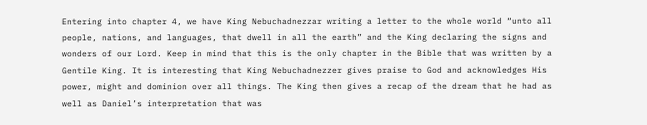Entering into chapter 4, we have King Nebuchadnezzar writing a letter to the whole world “unto all people, nations, and languages, that dwell in all the earth” and the King declaring the signs and wonders of our Lord. Keep in mind that this is the only chapter in the Bible that was written by a Gentile King. It is interesting that King Nebuchadnezzer gives praise to God and acknowledges His power, might and dominion over all things. The King then gives a recap of the dream that he had as well as Daniel’s interpretation that was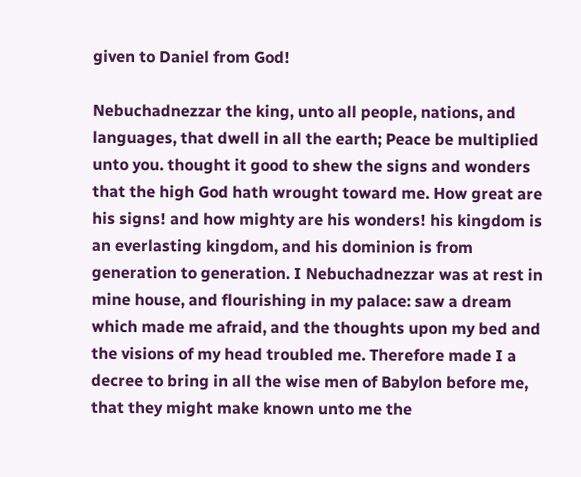given to Daniel from God!

Nebuchadnezzar the king, unto all people, nations, and languages, that dwell in all the earth; Peace be multiplied unto you. thought it good to shew the signs and wonders that the high God hath wrought toward me. How great are his signs! and how mighty are his wonders! his kingdom is an everlasting kingdom, and his dominion is from generation to generation. I Nebuchadnezzar was at rest in mine house, and flourishing in my palace: saw a dream which made me afraid, and the thoughts upon my bed and the visions of my head troubled me. Therefore made I a decree to bring in all the wise men of Babylon before me, that they might make known unto me the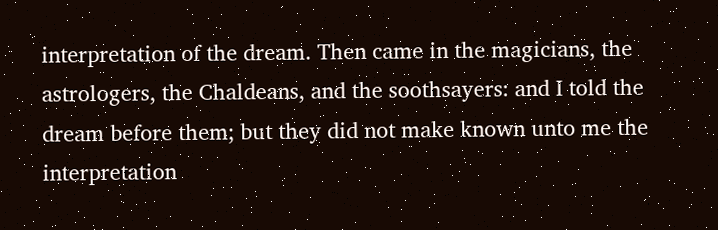interpretation of the dream. Then came in the magicians, the astrologers, the Chaldeans, and the soothsayers: and I told the dream before them; but they did not make known unto me the interpretation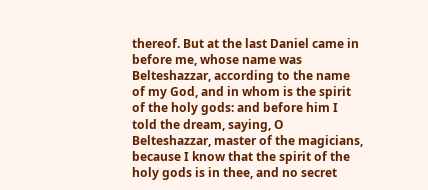thereof. But at the last Daniel came in before me, whose name was Belteshazzar, according to the name of my God, and in whom is the spirit of the holy gods: and before him I told the dream, saying, O Belteshazzar, master of the magicians, because I know that the spirit of the holy gods is in thee, and no secret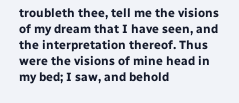troubleth thee, tell me the visions of my dream that I have seen, and the interpretation thereof. Thus were the visions of mine head in my bed; I saw, and behold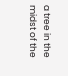a tree in the midst of the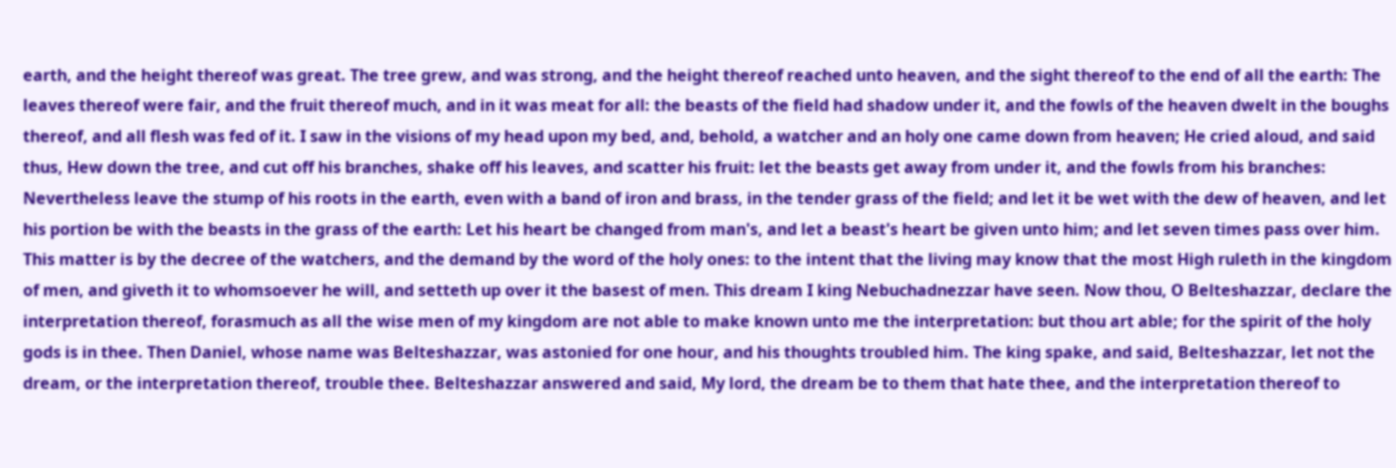earth, and the height thereof was great. The tree grew, and was strong, and the height thereof reached unto heaven, and the sight thereof to the end of all the earth: The leaves thereof were fair, and the fruit thereof much, and in it was meat for all: the beasts of the field had shadow under it, and the fowls of the heaven dwelt in the boughs thereof, and all flesh was fed of it. I saw in the visions of my head upon my bed, and, behold, a watcher and an holy one came down from heaven; He cried aloud, and said thus, Hew down the tree, and cut off his branches, shake off his leaves, and scatter his fruit: let the beasts get away from under it, and the fowls from his branches: Nevertheless leave the stump of his roots in the earth, even with a band of iron and brass, in the tender grass of the field; and let it be wet with the dew of heaven, and let his portion be with the beasts in the grass of the earth: Let his heart be changed from man's, and let a beast's heart be given unto him; and let seven times pass over him. This matter is by the decree of the watchers, and the demand by the word of the holy ones: to the intent that the living may know that the most High ruleth in the kingdom of men, and giveth it to whomsoever he will, and setteth up over it the basest of men. This dream I king Nebuchadnezzar have seen. Now thou, O Belteshazzar, declare the interpretation thereof, forasmuch as all the wise men of my kingdom are not able to make known unto me the interpretation: but thou art able; for the spirit of the holy gods is in thee. Then Daniel, whose name was Belteshazzar, was astonied for one hour, and his thoughts troubled him. The king spake, and said, Belteshazzar, let not the dream, or the interpretation thereof, trouble thee. Belteshazzar answered and said, My lord, the dream be to them that hate thee, and the interpretation thereof to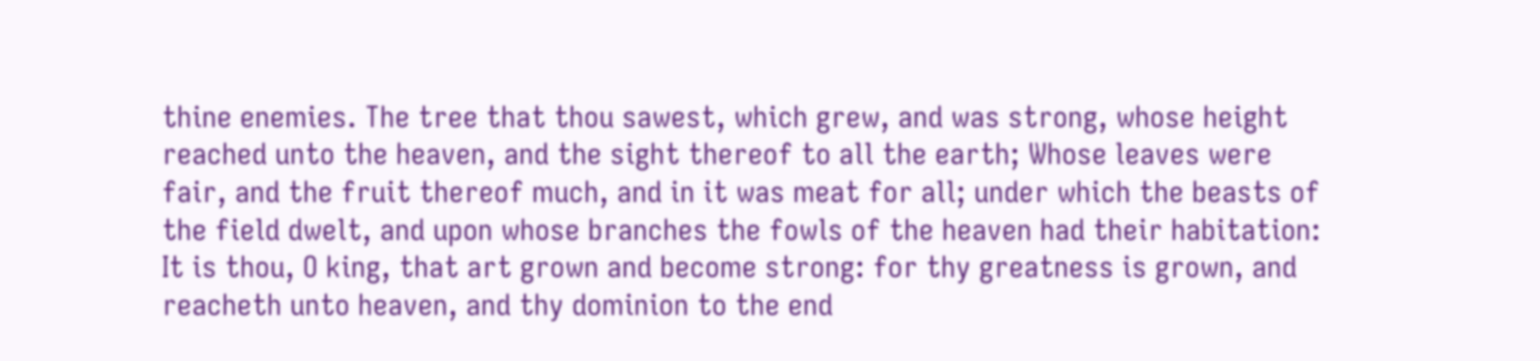thine enemies. The tree that thou sawest, which grew, and was strong, whose height reached unto the heaven, and the sight thereof to all the earth; Whose leaves were fair, and the fruit thereof much, and in it was meat for all; under which the beasts of the field dwelt, and upon whose branches the fowls of the heaven had their habitation: It is thou, O king, that art grown and become strong: for thy greatness is grown, and reacheth unto heaven, and thy dominion to the end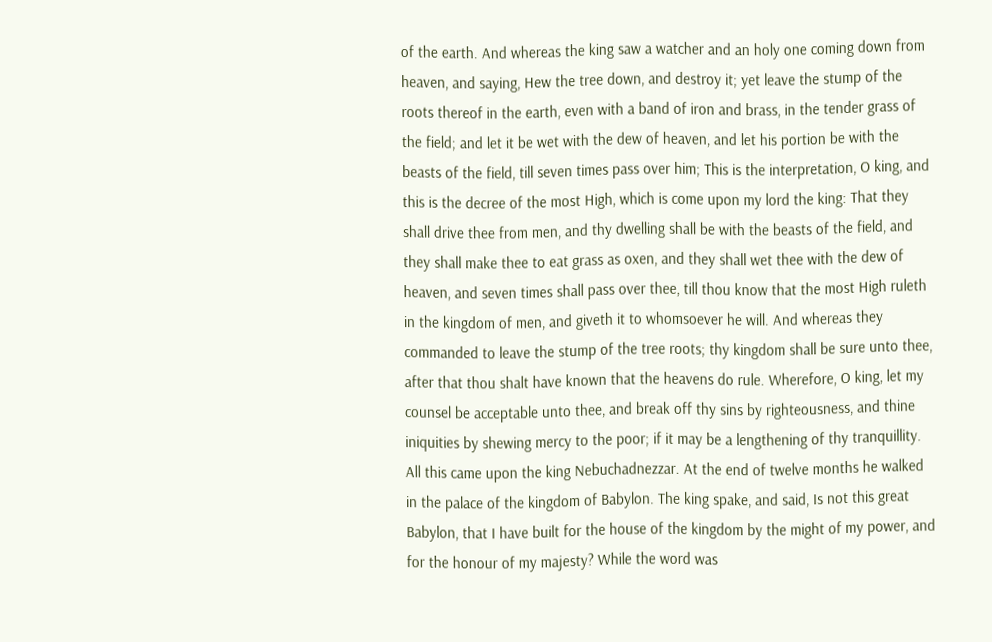of the earth. And whereas the king saw a watcher and an holy one coming down from heaven, and saying, Hew the tree down, and destroy it; yet leave the stump of the roots thereof in the earth, even with a band of iron and brass, in the tender grass of the field; and let it be wet with the dew of heaven, and let his portion be with the beasts of the field, till seven times pass over him; This is the interpretation, O king, and this is the decree of the most High, which is come upon my lord the king: That they shall drive thee from men, and thy dwelling shall be with the beasts of the field, and they shall make thee to eat grass as oxen, and they shall wet thee with the dew of heaven, and seven times shall pass over thee, till thou know that the most High ruleth in the kingdom of men, and giveth it to whomsoever he will. And whereas they commanded to leave the stump of the tree roots; thy kingdom shall be sure unto thee, after that thou shalt have known that the heavens do rule. Wherefore, O king, let my counsel be acceptable unto thee, and break off thy sins by righteousness, and thine iniquities by shewing mercy to the poor; if it may be a lengthening of thy tranquillity. All this came upon the king Nebuchadnezzar. At the end of twelve months he walked in the palace of the kingdom of Babylon. The king spake, and said, Is not this great Babylon, that I have built for the house of the kingdom by the might of my power, and for the honour of my majesty? While the word was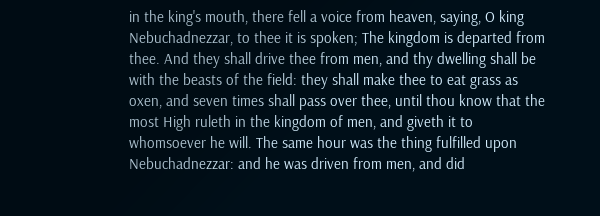in the king's mouth, there fell a voice from heaven, saying, O king Nebuchadnezzar, to thee it is spoken; The kingdom is departed from thee. And they shall drive thee from men, and thy dwelling shall be with the beasts of the field: they shall make thee to eat grass as oxen, and seven times shall pass over thee, until thou know that the most High ruleth in the kingdom of men, and giveth it to whomsoever he will. The same hour was the thing fulfilled upon Nebuchadnezzar: and he was driven from men, and did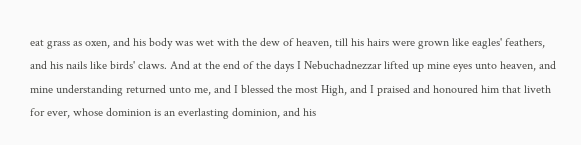eat grass as oxen, and his body was wet with the dew of heaven, till his hairs were grown like eagles' feathers, and his nails like birds' claws. And at the end of the days I Nebuchadnezzar lifted up mine eyes unto heaven, and mine understanding returned unto me, and I blessed the most High, and I praised and honoured him that liveth for ever, whose dominion is an everlasting dominion, and his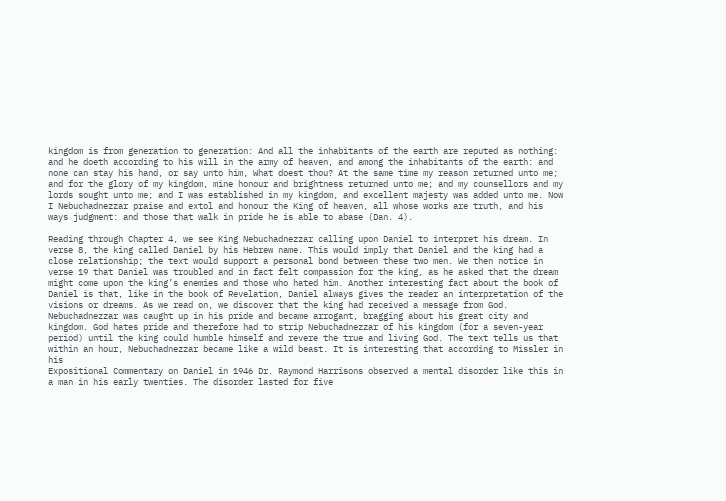kingdom is from generation to generation: And all the inhabitants of the earth are reputed as nothing: and he doeth according to his will in the army of heaven, and among the inhabitants of the earth: and none can stay his hand, or say unto him, What doest thou? At the same time my reason returned unto me; and for the glory of my kingdom, mine honour and brightness returned unto me; and my counsellors and my lords sought unto me; and I was established in my kingdom, and excellent majesty was added unto me. Now I Nebuchadnezzar praise and extol and honour the King of heaven, all whose works are truth, and his ways judgment: and those that walk in pride he is able to abase (Dan. 4).

Reading through Chapter 4, we see King Nebuchadnezzar calling upon Daniel to interpret his dream. In verse 8, the king called Daniel by his Hebrew name. This would imply that Daniel and the king had a close relationship; the text would support a personal bond between these two men. We then notice in verse 19 that Daniel was troubled and in fact felt compassion for the king, as he asked that the dream might come upon the king’s enemies and those who hated him. Another interesting fact about the book of Daniel is that, like in the book of Revelation, Daniel always gives the reader an interpretation of the visions or dreams. As we read on, we discover that the king had received a message from God. Nebuchadnezzar was caught up in his pride and became arrogant, bragging about his great city and kingdom. God hates pride and therefore had to strip Nebuchadnezzar of his kingdom (for a seven-year period) until the king could humble himself and revere the true and living God. The text tells us that within an hour, Nebuchadnezzar became like a wild beast. It is interesting that according to Missler in his
Expositional Commentary on Daniel in 1946 Dr. Raymond Harrisons observed a mental disorder like this in a man in his early twenties. The disorder lasted for five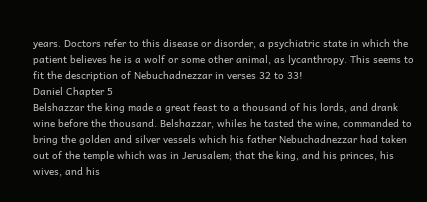years. Doctors refer to this disease or disorder, a psychiatric state in which the patient believes he is a wolf or some other animal, as lycanthropy. This seems to fit the description of Nebuchadnezzar in verses 32 to 33!
Daniel Chapter 5
Belshazzar the king made a great feast to a thousand of his lords, and drank wine before the thousand. Belshazzar, whiles he tasted the wine, commanded to bring the golden and silver vessels which his father Nebuchadnezzar had taken out of the temple which was in Jerusalem; that the king, and his princes, his wives, and his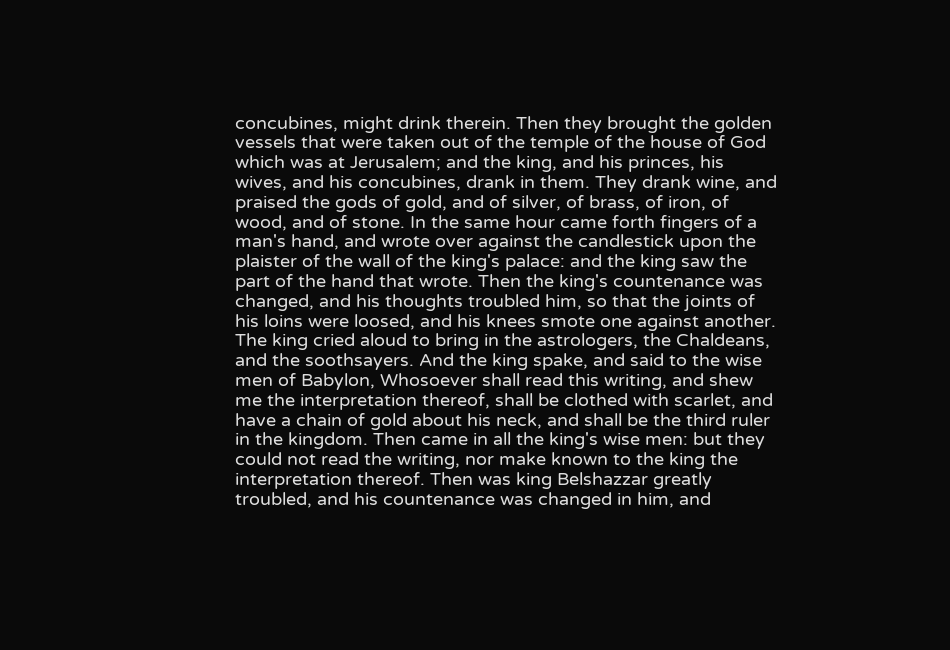concubines, might drink therein. Then they brought the golden vessels that were taken out of the temple of the house of God which was at Jerusalem; and the king, and his princes, his wives, and his concubines, drank in them. They drank wine, and praised the gods of gold, and of silver, of brass, of iron, of wood, and of stone. In the same hour came forth fingers of a man's hand, and wrote over against the candlestick upon the plaister of the wall of the king's palace: and the king saw the part of the hand that wrote. Then the king's countenance was changed, and his thoughts troubled him, so that the joints of his loins were loosed, and his knees smote one against another. The king cried aloud to bring in the astrologers, the Chaldeans, and the soothsayers. And the king spake, and said to the wise men of Babylon, Whosoever shall read this writing, and shew me the interpretation thereof, shall be clothed with scarlet, and have a chain of gold about his neck, and shall be the third ruler in the kingdom. Then came in all the king's wise men: but they could not read the writing, nor make known to the king the interpretation thereof. Then was king Belshazzar greatly troubled, and his countenance was changed in him, and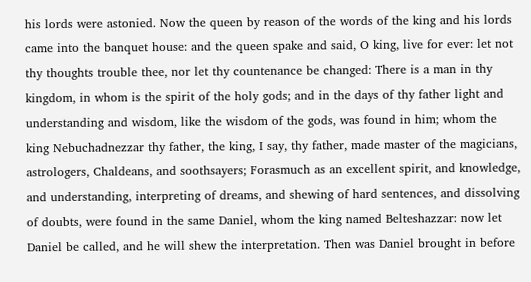his lords were astonied. Now the queen by reason of the words of the king and his lords came into the banquet house: and the queen spake and said, O king, live for ever: let not thy thoughts trouble thee, nor let thy countenance be changed: There is a man in thy kingdom, in whom is the spirit of the holy gods; and in the days of thy father light and understanding and wisdom, like the wisdom of the gods, was found in him; whom the king Nebuchadnezzar thy father, the king, I say, thy father, made master of the magicians, astrologers, Chaldeans, and soothsayers; Forasmuch as an excellent spirit, and knowledge, and understanding, interpreting of dreams, and shewing of hard sentences, and dissolving of doubts, were found in the same Daniel, whom the king named Belteshazzar: now let Daniel be called, and he will shew the interpretation. Then was Daniel brought in before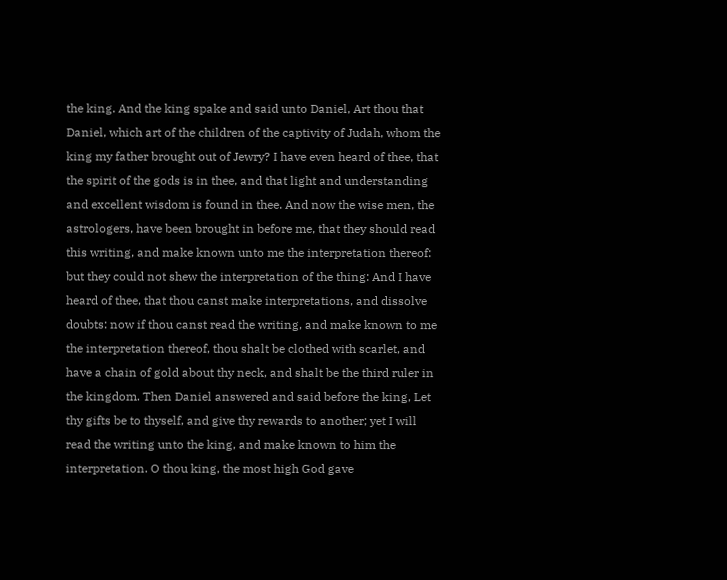the king. And the king spake and said unto Daniel, Art thou that Daniel, which art of the children of the captivity of Judah, whom the king my father brought out of Jewry? I have even heard of thee, that the spirit of the gods is in thee, and that light and understanding and excellent wisdom is found in thee. And now the wise men, the astrologers, have been brought in before me, that they should read this writing, and make known unto me the interpretation thereof: but they could not shew the interpretation of the thing: And I have heard of thee, that thou canst make interpretations, and dissolve doubts: now if thou canst read the writing, and make known to me the interpretation thereof, thou shalt be clothed with scarlet, and have a chain of gold about thy neck, and shalt be the third ruler in the kingdom. Then Daniel answered and said before the king, Let thy gifts be to thyself, and give thy rewards to another; yet I will read the writing unto the king, and make known to him the interpretation. O thou king, the most high God gave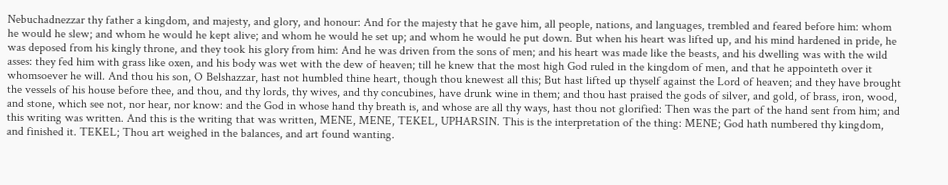Nebuchadnezzar thy father a kingdom, and majesty, and glory, and honour: And for the majesty that he gave him, all people, nations, and languages, trembled and feared before him: whom he would he slew; and whom he would he kept alive; and whom he would he set up; and whom he would he put down. But when his heart was lifted up, and his mind hardened in pride, he was deposed from his kingly throne, and they took his glory from him: And he was driven from the sons of men; and his heart was made like the beasts, and his dwelling was with the wild asses: they fed him with grass like oxen, and his body was wet with the dew of heaven; till he knew that the most high God ruled in the kingdom of men, and that he appointeth over it whomsoever he will. And thou his son, O Belshazzar, hast not humbled thine heart, though thou knewest all this; But hast lifted up thyself against the Lord of heaven; and they have brought the vessels of his house before thee, and thou, and thy lords, thy wives, and thy concubines, have drunk wine in them; and thou hast praised the gods of silver, and gold, of brass, iron, wood, and stone, which see not, nor hear, nor know: and the God in whose hand thy breath is, and whose are all thy ways, hast thou not glorified: Then was the part of the hand sent from him; and this writing was written. And this is the writing that was written, MENE, MENE, TEKEL, UPHARSIN. This is the interpretation of the thing: MENE; God hath numbered thy kingdom, and finished it. TEKEL; Thou art weighed in the balances, and art found wanting.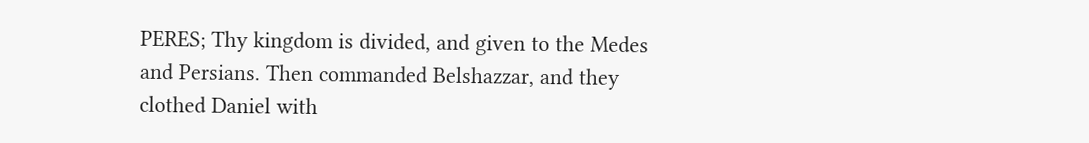PERES; Thy kingdom is divided, and given to the Medes and Persians. Then commanded Belshazzar, and they clothed Daniel with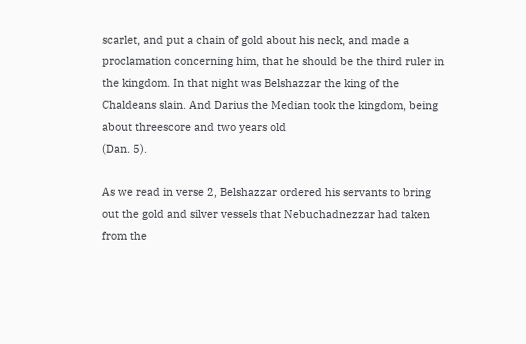scarlet, and put a chain of gold about his neck, and made a proclamation concerning him, that he should be the third ruler in the kingdom. In that night was Belshazzar the king of the Chaldeans slain. And Darius the Median took the kingdom, being about threescore and two years old
(Dan. 5).

As we read in verse 2, Belshazzar ordered his servants to bring out the gold and silver vessels that Nebuchadnezzar had taken from the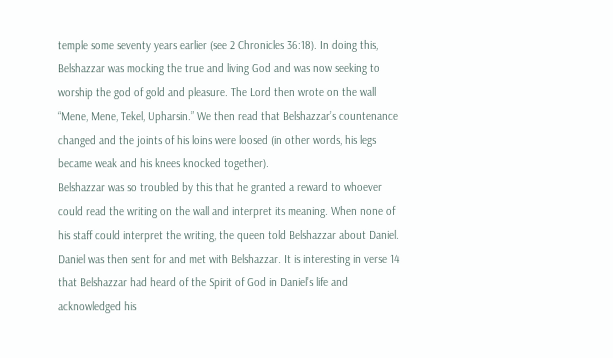temple some seventy years earlier (see 2 Chronicles 36:18). In doing this, Belshazzar was mocking the true and living God and was now seeking to worship the god of gold and pleasure. The Lord then wrote on the wall “Mene, Mene, Tekel, Upharsin.” We then read that Belshazzar’s countenance changed and the joints of his loins were loosed (in other words, his legs became weak and his knees knocked together).
Belshazzar was so troubled by this that he granted a reward to whoever could read the writing on the wall and interpret its meaning. When none of his staff could interpret the writing, the queen told Belshazzar about Daniel. Daniel was then sent for and met with Belshazzar. It is interesting in verse 14 that Belshazzar had heard of the Spirit of God in Daniel’s life and acknowledged his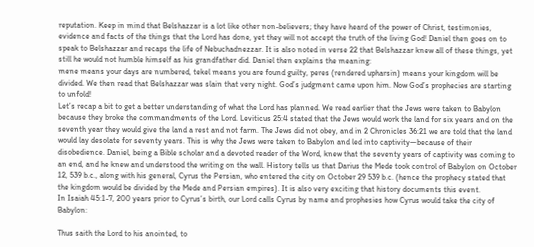reputation. Keep in mind that Belshazzar is a lot like other non-believers; they have heard of the power of Christ, testimonies, evidence and facts of the things that the Lord has done, yet they will not accept the truth of the living God! Daniel then goes on to speak to Belshazzar and recaps the life of Nebuchadnezzar. It is also noted in verse 22 that Belshazzar knew all of these things, yet still he would not humble himself as his grandfather did. Daniel then explains the meaning:
mene means your days are numbered, tekel means you are found guilty, peres (rendered upharsin) means your kingdom will be divided. We then read that Belshazzar was slain that very night. God’s judgment came upon him. Now God’s prophecies are starting to unfold!
Let’s recap a bit to get a better understanding of what the Lord has planned. We read earlier that the Jews were taken to Babylon because they broke the commandments of the Lord. Leviticus 25:4 stated that the Jews would work the land for six years and on the seventh year they would give the land a rest and not farm. The Jews did not obey, and in 2 Chronicles 36:21 we are told that the land would lay desolate for seventy years. This is why the Jews were taken to Babylon and led into captivity—because of their disobedience. Daniel, being a Bible scholar and a devoted reader of the Word, knew that the seventy years of captivity was coming to an end, and he knew and understood the writing on the wall. History tells us that Darius the Mede took control of Babylon on October 12, 539 b.c., along with his general, Cyrus the Persian, who entered the city on October 29 539 b.c. (hence the prophecy stated that the kingdom would be divided by the Mede and Persian empires). It is also very exciting that history documents this event.
In Isaiah 45:1-7, 200 years prior to Cyrus’s birth, our Lord calls Cyrus by name and prophesies how Cyrus would take the city of Babylon:

Thus saith the Lord to his anointed, to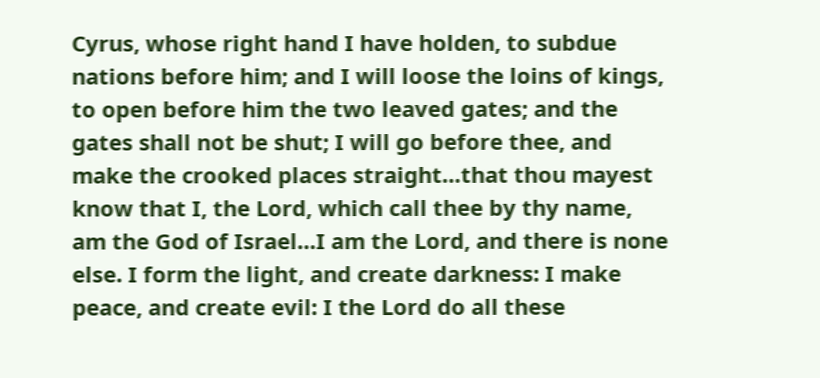Cyrus, whose right hand I have holden, to subdue nations before him; and I will loose the loins of kings, to open before him the two leaved gates; and the gates shall not be shut; I will go before thee, and make the crooked places straight…that thou mayest know that I, the Lord, which call thee by thy name, am the God of Israel…I am the Lord, and there is none else. I form the light, and create darkness: I make peace, and create evil: I the Lord do all these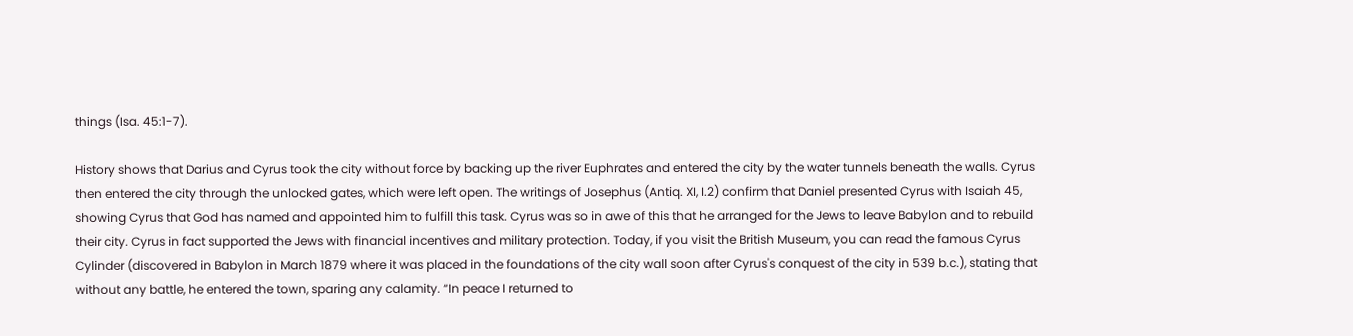things (Isa. 45:1-7).

History shows that Darius and Cyrus took the city without force by backing up the river Euphrates and entered the city by the water tunnels beneath the walls. Cyrus then entered the city through the unlocked gates, which were left open. The writings of Josephus (Antiq. XI, I.2) confirm that Daniel presented Cyrus with Isaiah 45, showing Cyrus that God has named and appointed him to fulfill this task. Cyrus was so in awe of this that he arranged for the Jews to leave Babylon and to rebuild their city. Cyrus in fact supported the Jews with financial incentives and military protection. Today, if you visit the British Museum, you can read the famous Cyrus Cylinder (discovered in Babylon in March 1879 where it was placed in the foundations of the city wall soon after Cyrus's conquest of the city in 539 b.c.), stating that without any battle, he entered the town, sparing any calamity. “In peace I returned to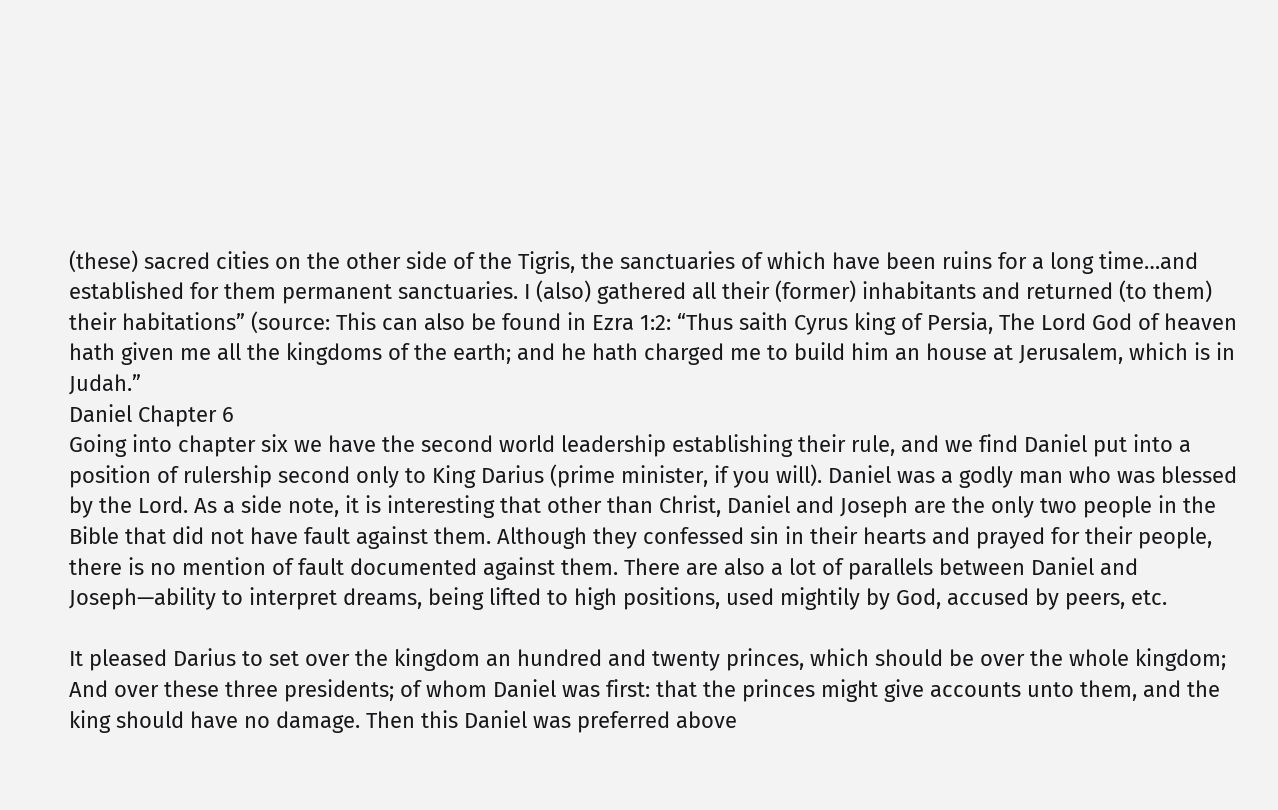(these) sacred cities on the other side of the Tigris, the sanctuaries of which have been ruins for a long time…and established for them permanent sanctuaries. I (also) gathered all their (former) inhabitants and returned (to them) their habitations” (source: This can also be found in Ezra 1:2: “Thus saith Cyrus king of Persia, The Lord God of heaven hath given me all the kingdoms of the earth; and he hath charged me to build him an house at Jerusalem, which is in Judah.”
Daniel Chapter 6
Going into chapter six we have the second world leadership establishing their rule, and we find Daniel put into a position of rulership second only to King Darius (prime minister, if you will). Daniel was a godly man who was blessed by the Lord. As a side note, it is interesting that other than Christ, Daniel and Joseph are the only two people in the Bible that did not have fault against them. Although they confessed sin in their hearts and prayed for their people, there is no mention of fault documented against them. There are also a lot of parallels between Daniel and Joseph—ability to interpret dreams, being lifted to high positions, used mightily by God, accused by peers, etc.

It pleased Darius to set over the kingdom an hundred and twenty princes, which should be over the whole kingdom; And over these three presidents; of whom Daniel was first: that the princes might give accounts unto them, and the king should have no damage. Then this Daniel was preferred above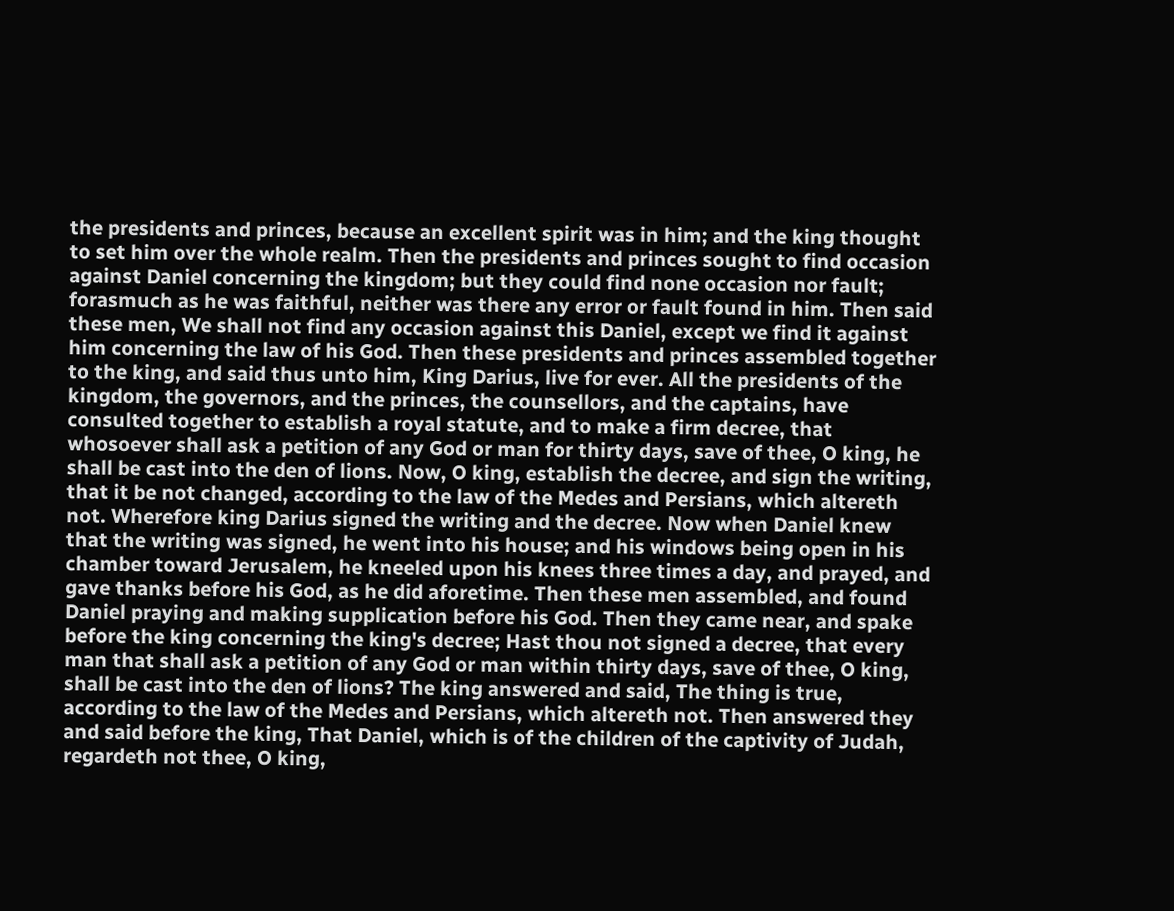the presidents and princes, because an excellent spirit was in him; and the king thought to set him over the whole realm. Then the presidents and princes sought to find occasion against Daniel concerning the kingdom; but they could find none occasion nor fault; forasmuch as he was faithful, neither was there any error or fault found in him. Then said these men, We shall not find any occasion against this Daniel, except we find it against him concerning the law of his God. Then these presidents and princes assembled together to the king, and said thus unto him, King Darius, live for ever. All the presidents of the kingdom, the governors, and the princes, the counsellors, and the captains, have consulted together to establish a royal statute, and to make a firm decree, that whosoever shall ask a petition of any God or man for thirty days, save of thee, O king, he shall be cast into the den of lions. Now, O king, establish the decree, and sign the writing, that it be not changed, according to the law of the Medes and Persians, which altereth not. Wherefore king Darius signed the writing and the decree. Now when Daniel knew that the writing was signed, he went into his house; and his windows being open in his chamber toward Jerusalem, he kneeled upon his knees three times a day, and prayed, and gave thanks before his God, as he did aforetime. Then these men assembled, and found Daniel praying and making supplication before his God. Then they came near, and spake before the king concerning the king's decree; Hast thou not signed a decree, that every man that shall ask a petition of any God or man within thirty days, save of thee, O king, shall be cast into the den of lions? The king answered and said, The thing is true, according to the law of the Medes and Persians, which altereth not. Then answered they and said before the king, That Daniel, which is of the children of the captivity of Judah, regardeth not thee, O king,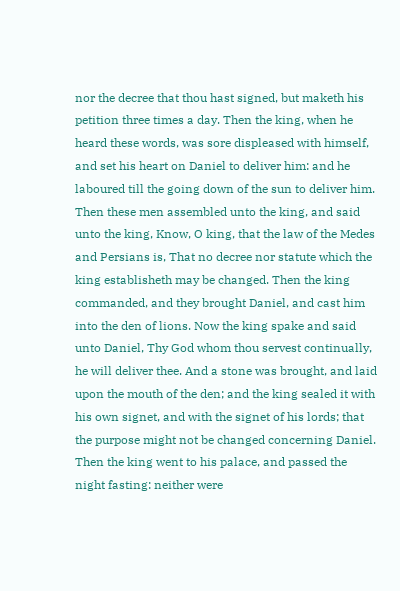nor the decree that thou hast signed, but maketh his petition three times a day. Then the king, when he heard these words, was sore displeased with himself, and set his heart on Daniel to deliver him: and he laboured till the going down of the sun to deliver him. Then these men assembled unto the king, and said unto the king, Know, O king, that the law of the Medes and Persians is, That no decree nor statute which the king establisheth may be changed. Then the king commanded, and they brought Daniel, and cast him into the den of lions. Now the king spake and said unto Daniel, Thy God whom thou servest continually, he will deliver thee. And a stone was brought, and laid upon the mouth of the den; and the king sealed it with his own signet, and with the signet of his lords; that the purpose might not be changed concerning Daniel. Then the king went to his palace, and passed the night fasting: neither were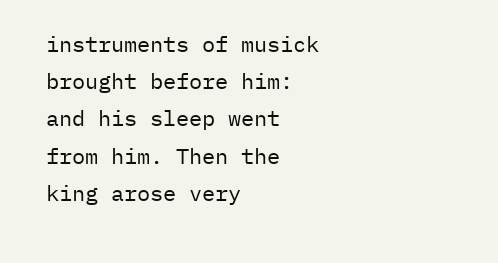instruments of musick brought before him: and his sleep went from him. Then the king arose very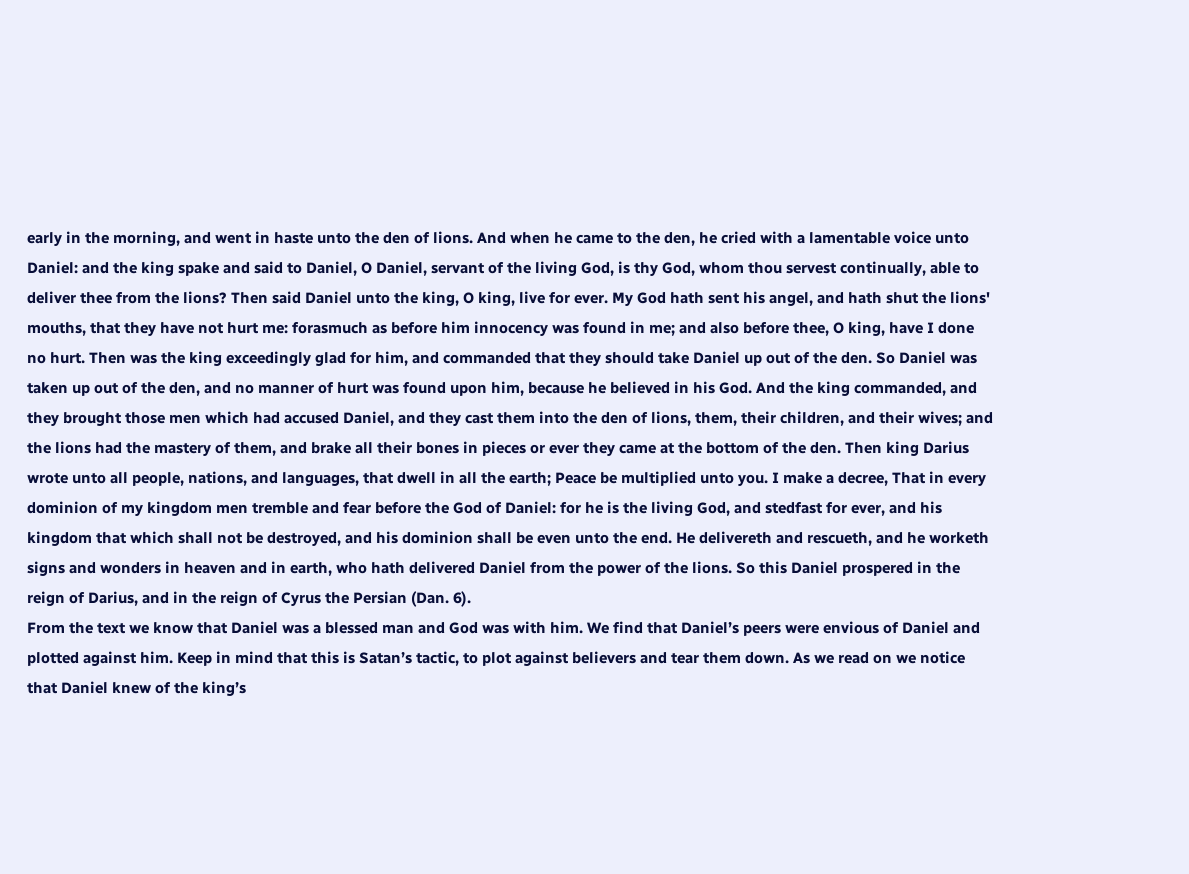early in the morning, and went in haste unto the den of lions. And when he came to the den, he cried with a lamentable voice unto Daniel: and the king spake and said to Daniel, O Daniel, servant of the living God, is thy God, whom thou servest continually, able to deliver thee from the lions? Then said Daniel unto the king, O king, live for ever. My God hath sent his angel, and hath shut the lions' mouths, that they have not hurt me: forasmuch as before him innocency was found in me; and also before thee, O king, have I done no hurt. Then was the king exceedingly glad for him, and commanded that they should take Daniel up out of the den. So Daniel was taken up out of the den, and no manner of hurt was found upon him, because he believed in his God. And the king commanded, and they brought those men which had accused Daniel, and they cast them into the den of lions, them, their children, and their wives; and the lions had the mastery of them, and brake all their bones in pieces or ever they came at the bottom of the den. Then king Darius wrote unto all people, nations, and languages, that dwell in all the earth; Peace be multiplied unto you. I make a decree, That in every dominion of my kingdom men tremble and fear before the God of Daniel: for he is the living God, and stedfast for ever, and his kingdom that which shall not be destroyed, and his dominion shall be even unto the end. He delivereth and rescueth, and he worketh signs and wonders in heaven and in earth, who hath delivered Daniel from the power of the lions. So this Daniel prospered in the reign of Darius, and in the reign of Cyrus the Persian (Dan. 6).
From the text we know that Daniel was a blessed man and God was with him. We find that Daniel’s peers were envious of Daniel and plotted against him. Keep in mind that this is Satan’s tactic, to plot against believers and tear them down. As we read on we notice that Daniel knew of the king’s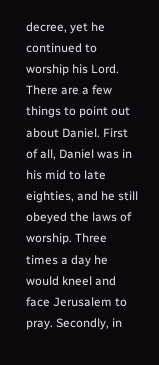decree, yet he continued to worship his Lord.
There are a few things to point out about Daniel. First of all, Daniel was in his mid to late eighties, and he still obeyed the laws of worship. Three times a day he would kneel and face Jerusalem to pray. Secondly, in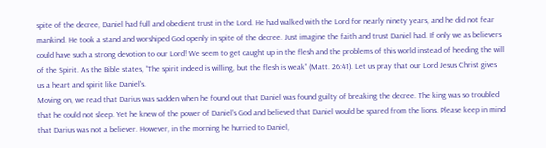spite of the decree, Daniel had full and obedient trust in the Lord. He had walked with the Lord for nearly ninety years, and he did not fear mankind. He took a stand and worshiped God openly in spite of the decree. Just imagine the faith and trust Daniel had. If only we as believers could have such a strong devotion to our Lord! We seem to get caught up in the flesh and the problems of this world instead of heeding the will of the Spirit. As the Bible states, “The spirit indeed is willing, but the flesh is weak” (Matt. 26:41). Let us pray that our Lord Jesus Christ gives us a heart and spirit like Daniel’s.
Moving on, we read that Darius was sadden when he found out that Daniel was found guilty of breaking the decree. The king was so troubled that he could not sleep. Yet he knew of the power of Daniel’s God and believed that Daniel would be spared from the lions. Please keep in mind that Darius was not a believer. However, in the morning he hurried to Daniel,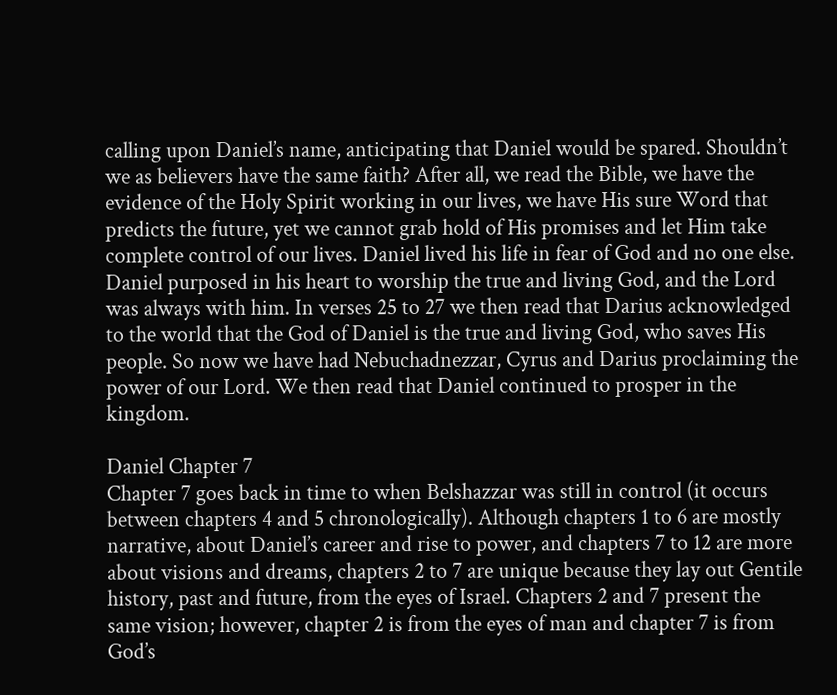calling upon Daniel’s name, anticipating that Daniel would be spared. Shouldn’t we as believers have the same faith? After all, we read the Bible, we have the evidence of the Holy Spirit working in our lives, we have His sure Word that predicts the future, yet we cannot grab hold of His promises and let Him take complete control of our lives. Daniel lived his life in fear of God and no one else. Daniel purposed in his heart to worship the true and living God, and the Lord was always with him. In verses 25 to 27 we then read that Darius acknowledged to the world that the God of Daniel is the true and living God, who saves His people. So now we have had Nebuchadnezzar, Cyrus and Darius proclaiming the power of our Lord. We then read that Daniel continued to prosper in the kingdom.

Daniel Chapter 7
Chapter 7 goes back in time to when Belshazzar was still in control (it occurs between chapters 4 and 5 chronologically). Although chapters 1 to 6 are mostly narrative, about Daniel’s career and rise to power, and chapters 7 to 12 are more about visions and dreams, chapters 2 to 7 are unique because they lay out Gentile history, past and future, from the eyes of Israel. Chapters 2 and 7 present the same vision; however, chapter 2 is from the eyes of man and chapter 7 is from God’s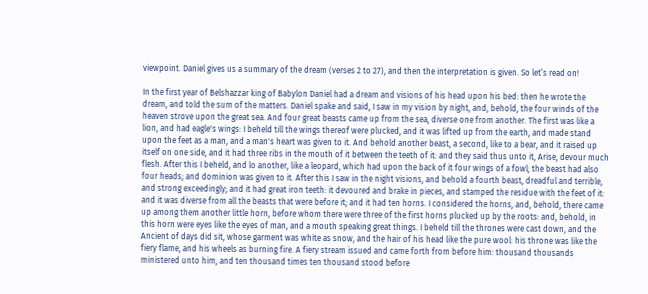viewpoint. Daniel gives us a summary of the dream (verses 2 to 27), and then the interpretation is given. So let’s read on!

In the first year of Belshazzar king of Babylon Daniel had a dream and visions of his head upon his bed: then he wrote the dream, and told the sum of the matters. Daniel spake and said, I saw in my vision by night, and, behold, the four winds of the heaven strove upon the great sea. And four great beasts came up from the sea, diverse one from another. The first was like a lion, and had eagle's wings: I beheld till the wings thereof were plucked, and it was lifted up from the earth, and made stand upon the feet as a man, and a man's heart was given to it. And behold another beast, a second, like to a bear, and it raised up itself on one side, and it had three ribs in the mouth of it between the teeth of it: and they said thus unto it, Arise, devour much flesh. After this I beheld, and lo another, like a leopard, which had upon the back of it four wings of a fowl; the beast had also four heads; and dominion was given to it. After this I saw in the night visions, and behold a fourth beast, dreadful and terrible, and strong exceedingly; and it had great iron teeth: it devoured and brake in pieces, and stamped the residue with the feet of it: and it was diverse from all the beasts that were before it; and it had ten horns. I considered the horns, and, behold, there came up among them another little horn, before whom there were three of the first horns plucked up by the roots: and, behold, in this horn were eyes like the eyes of man, and a mouth speaking great things. I beheld till the thrones were cast down, and the Ancient of days did sit, whose garment was white as snow, and the hair of his head like the pure wool: his throne was like the fiery flame, and his wheels as burning fire. A fiery stream issued and came forth from before him: thousand thousands ministered unto him, and ten thousand times ten thousand stood before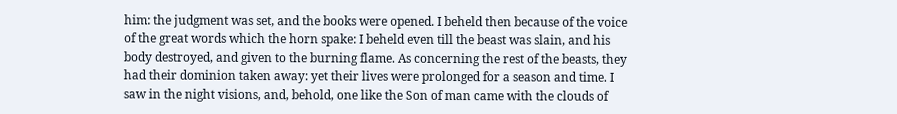him: the judgment was set, and the books were opened. I beheld then because of the voice of the great words which the horn spake: I beheld even till the beast was slain, and his body destroyed, and given to the burning flame. As concerning the rest of the beasts, they had their dominion taken away: yet their lives were prolonged for a season and time. I saw in the night visions, and, behold, one like the Son of man came with the clouds of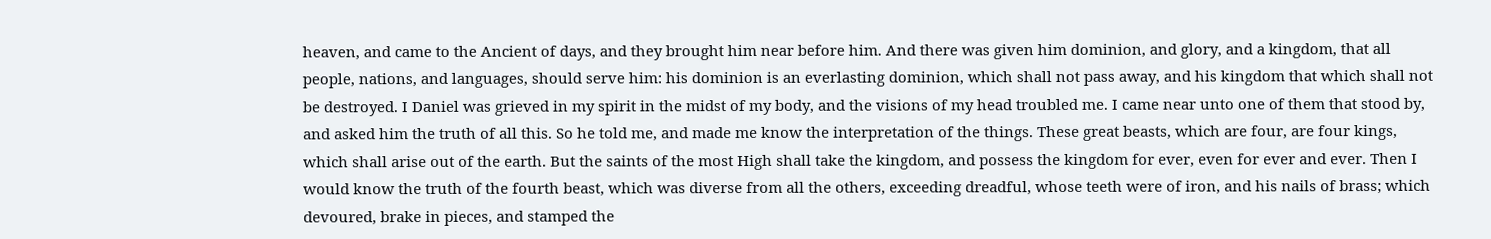heaven, and came to the Ancient of days, and they brought him near before him. And there was given him dominion, and glory, and a kingdom, that all people, nations, and languages, should serve him: his dominion is an everlasting dominion, which shall not pass away, and his kingdom that which shall not be destroyed. I Daniel was grieved in my spirit in the midst of my body, and the visions of my head troubled me. I came near unto one of them that stood by, and asked him the truth of all this. So he told me, and made me know the interpretation of the things. These great beasts, which are four, are four kings, which shall arise out of the earth. But the saints of the most High shall take the kingdom, and possess the kingdom for ever, even for ever and ever. Then I would know the truth of the fourth beast, which was diverse from all the others, exceeding dreadful, whose teeth were of iron, and his nails of brass; which devoured, brake in pieces, and stamped the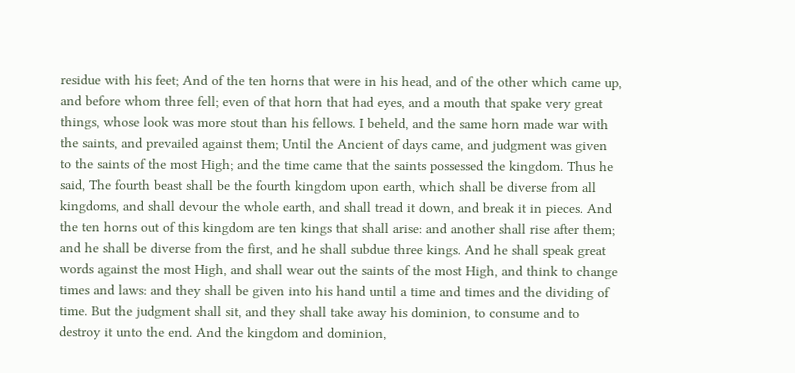residue with his feet; And of the ten horns that were in his head, and of the other which came up, and before whom three fell; even of that horn that had eyes, and a mouth that spake very great things, whose look was more stout than his fellows. I beheld, and the same horn made war with the saints, and prevailed against them; Until the Ancient of days came, and judgment was given to the saints of the most High; and the time came that the saints possessed the kingdom. Thus he said, The fourth beast shall be the fourth kingdom upon earth, which shall be diverse from all kingdoms, and shall devour the whole earth, and shall tread it down, and break it in pieces. And the ten horns out of this kingdom are ten kings that shall arise: and another shall rise after them; and he shall be diverse from the first, and he shall subdue three kings. And he shall speak great words against the most High, and shall wear out the saints of the most High, and think to change times and laws: and they shall be given into his hand until a time and times and the dividing of time. But the judgment shall sit, and they shall take away his dominion, to consume and to destroy it unto the end. And the kingdom and dominion,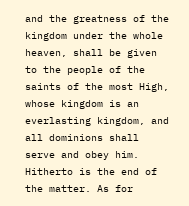and the greatness of the kingdom under the whole heaven, shall be given to the people of the saints of the most High, whose kingdom is an everlasting kingdom, and all dominions shall serve and obey him. Hitherto is the end of the matter. As for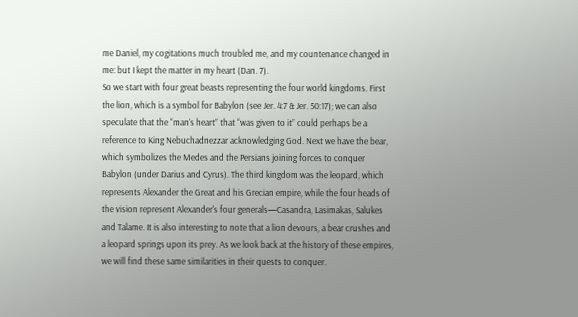me Daniel, my cogitations much troubled me, and my countenance changed in me: but I kept the matter in my heart (Dan. 7).
So we start with four great beasts representing the four world kingdoms. First the lion, which is a symbol for Babylon (see Jer. 4:7 & Jer. 50:17); we can also speculate that the “man’s heart” that “was given to it” could perhaps be a reference to King Nebuchadnezzar acknowledging God. Next we have the bear, which symbolizes the Medes and the Persians joining forces to conquer Babylon (under Darius and Cyrus). The third kingdom was the leopard, which represents Alexander the Great and his Grecian empire, while the four heads of the vision represent Alexander's four generals—Casandra, Lasimakas, Salukes and Talame. It is also interesting to note that a lion devours, a bear crushes and a leopard springs upon its prey. As we look back at the history of these empires, we will find these same similarities in their quests to conquer.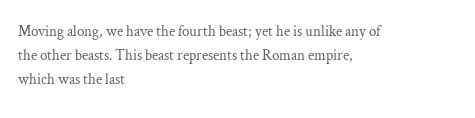Moving along, we have the fourth beast; yet he is unlike any of the other beasts. This beast represents the Roman empire, which was the last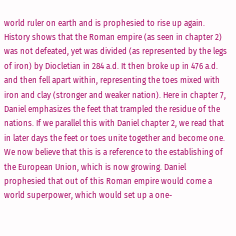world ruler on earth and is prophesied to rise up again. History shows that the Roman empire (as seen in chapter 2) was not defeated, yet was divided (as represented by the legs of iron) by Diocletian in 284 a.d. It then broke up in 476 a.d. and then fell apart within, representing the toes mixed with iron and clay (stronger and weaker nation). Here in chapter 7, Daniel emphasizes the feet that trampled the residue of the nations. If we parallel this with Daniel chapter 2, we read that in later days the feet or toes unite together and become one. We now believe that this is a reference to the establishing of the European Union, which is now growing. Daniel prophesied that out of this Roman empire would come a world superpower, which would set up a one-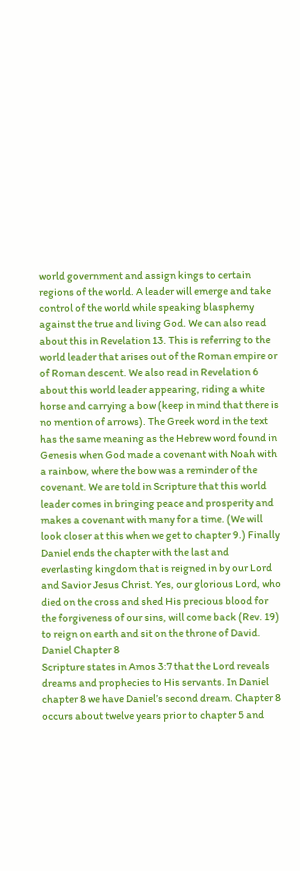world government and assign kings to certain regions of the world. A leader will emerge and take control of the world while speaking blasphemy against the true and living God. We can also read about this in Revelation 13. This is referring to the world leader that arises out of the Roman empire or of Roman descent. We also read in Revelation 6 about this world leader appearing, riding a white horse and carrying a bow (keep in mind that there is no mention of arrows). The Greek word in the text has the same meaning as the Hebrew word found in Genesis when God made a covenant with Noah with a rainbow, where the bow was a reminder of the covenant. We are told in Scripture that this world leader comes in bringing peace and prosperity and makes a covenant with many for a time. (We will look closer at this when we get to chapter 9.) Finally Daniel ends the chapter with the last and everlasting kingdom that is reigned in by our Lord and Savior Jesus Christ. Yes, our glorious Lord, who died on the cross and shed His precious blood for the forgiveness of our sins, will come back (Rev. 19) to reign on earth and sit on the throne of David.
Daniel Chapter 8
Scripture states in Amos 3:7 that the Lord reveals dreams and prophecies to His servants. In Daniel chapter 8 we have Daniel’s second dream. Chapter 8 occurs about twelve years prior to chapter 5 and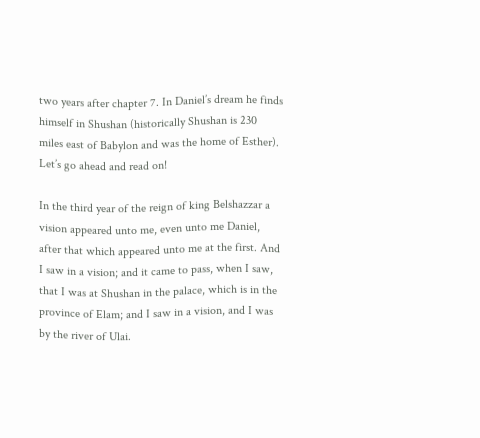two years after chapter 7. In Daniel’s dream he finds himself in Shushan (historically Shushan is 230 miles east of Babylon and was the home of Esther). Let’s go ahead and read on!

In the third year of the reign of king Belshazzar a vision appeared unto me, even unto me Daniel, after that which appeared unto me at the first. And I saw in a vision; and it came to pass, when I saw, that I was at Shushan in the palace, which is in the province of Elam; and I saw in a vision, and I was by the river of Ulai.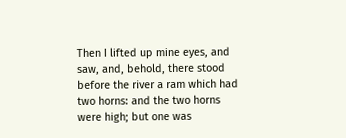Then I lifted up mine eyes, and saw, and, behold, there stood before the river a ram which had two horns: and the two horns were high; but one was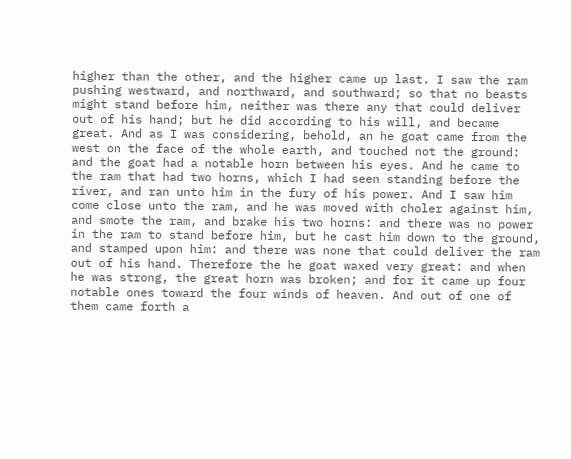higher than the other, and the higher came up last. I saw the ram pushing westward, and northward, and southward; so that no beasts might stand before him, neither was there any that could deliver out of his hand; but he did according to his will, and became great. And as I was considering, behold, an he goat came from the west on the face of the whole earth, and touched not the ground: and the goat had a notable horn between his eyes. And he came to the ram that had two horns, which I had seen standing before the river, and ran unto him in the fury of his power. And I saw him come close unto the ram, and he was moved with choler against him, and smote the ram, and brake his two horns: and there was no power in the ram to stand before him, but he cast him down to the ground, and stamped upon him: and there was none that could deliver the ram out of his hand. Therefore the he goat waxed very great: and when he was strong, the great horn was broken; and for it came up four notable ones toward the four winds of heaven. And out of one of them came forth a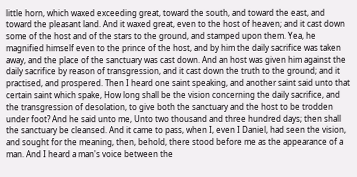little horn, which waxed exceeding great, toward the south, and toward the east, and toward the pleasant land. And it waxed great, even to the host of heaven; and it cast down some of the host and of the stars to the ground, and stamped upon them. Yea, he magnified himself even to the prince of the host, and by him the daily sacrifice was taken away, and the place of the sanctuary was cast down. And an host was given him against the daily sacrifice by reason of transgression, and it cast down the truth to the ground; and it practised, and prospered. Then I heard one saint speaking, and another saint said unto that certain saint which spake, How long shall be the vision concerning the daily sacrifice, and the transgression of desolation, to give both the sanctuary and the host to be trodden under foot? And he said unto me, Unto two thousand and three hundred days; then shall the sanctuary be cleansed. And it came to pass, when I, even I Daniel, had seen the vision, and sought for the meaning, then, behold, there stood before me as the appearance of a man. And I heard a man's voice between the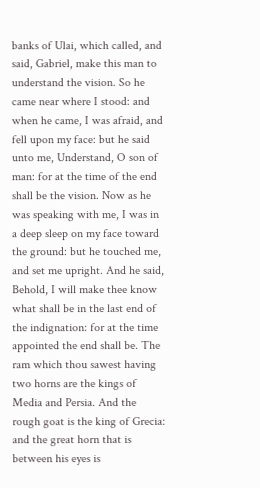banks of Ulai, which called, and said, Gabriel, make this man to understand the vision. So he came near where I stood: and when he came, I was afraid, and fell upon my face: but he said unto me, Understand, O son of man: for at the time of the end shall be the vision. Now as he was speaking with me, I was in a deep sleep on my face toward the ground: but he touched me, and set me upright. And he said, Behold, I will make thee know what shall be in the last end of the indignation: for at the time appointed the end shall be. The ram which thou sawest having two horns are the kings of Media and Persia. And the rough goat is the king of Grecia: and the great horn that is between his eyes is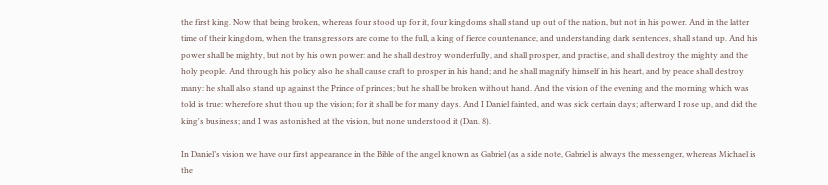the first king. Now that being broken, whereas four stood up for it, four kingdoms shall stand up out of the nation, but not in his power. And in the latter time of their kingdom, when the transgressors are come to the full, a king of fierce countenance, and understanding dark sentences, shall stand up. And his power shall be mighty, but not by his own power: and he shall destroy wonderfully, and shall prosper, and practise, and shall destroy the mighty and the holy people. And through his policy also he shall cause craft to prosper in his hand; and he shall magnify himself in his heart, and by peace shall destroy many: he shall also stand up against the Prince of princes; but he shall be broken without hand. And the vision of the evening and the morning which was told is true: wherefore shut thou up the vision; for it shall be for many days. And I Daniel fainted, and was sick certain days; afterward I rose up, and did the king's business; and I was astonished at the vision, but none understood it (Dan. 8).

In Daniel’s vision we have our first appearance in the Bible of the angel known as Gabriel (as a side note, Gabriel is always the messenger, whereas Michael is the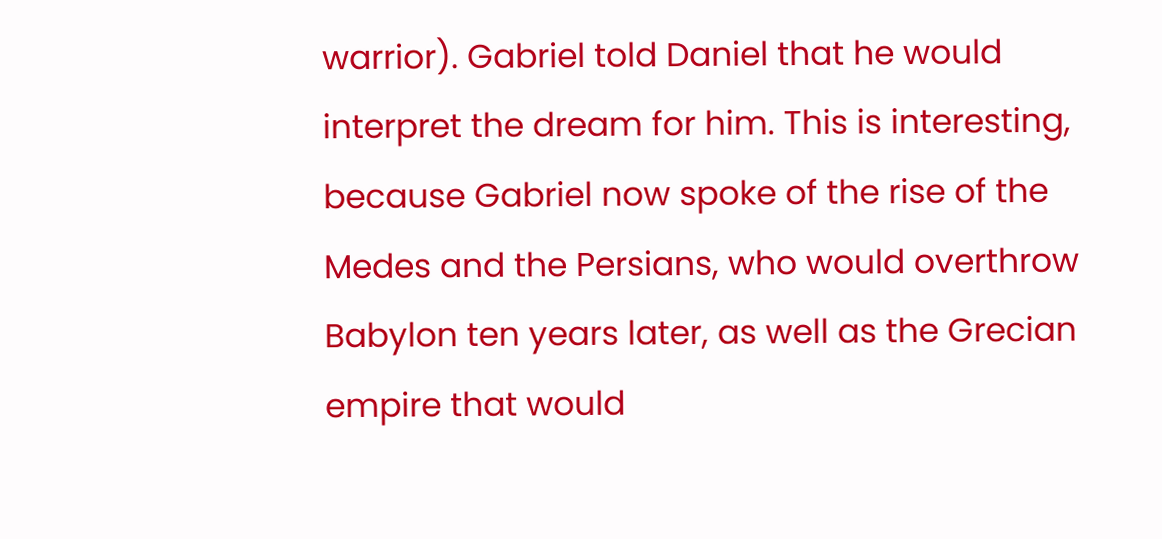warrior). Gabriel told Daniel that he would interpret the dream for him. This is interesting, because Gabriel now spoke of the rise of the Medes and the Persians, who would overthrow Babylon ten years later, as well as the Grecian empire that would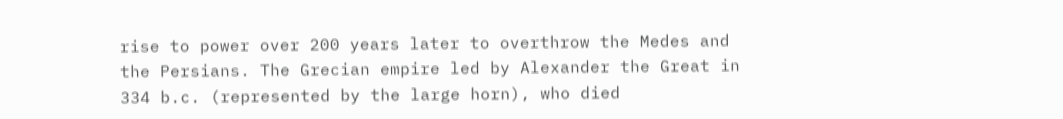rise to power over 200 years later to overthrow the Medes and the Persians. The Grecian empire led by Alexander the Great in 334 b.c. (represented by the large horn), who died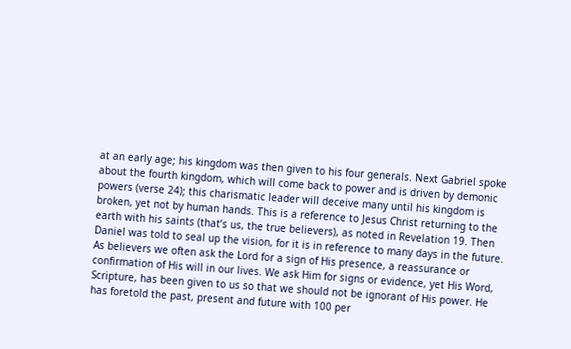at an early age; his kingdom was then given to his four generals. Next Gabriel spoke about the fourth kingdom, which will come back to power and is driven by demonic powers (verse 24); this charismatic leader will deceive many until his kingdom is broken, yet not by human hands. This is a reference to Jesus Christ returning to the earth with his saints (that’s us, the true believers), as noted in Revelation 19. Then Daniel was told to seal up the vision, for it is in reference to many days in the future.
As believers we often ask the Lord for a sign of His presence, a reassurance or confirmation of His will in our lives. We ask Him for signs or evidence, yet His Word, Scripture, has been given to us so that we should not be ignorant of His power. He has foretold the past, present and future with 100 per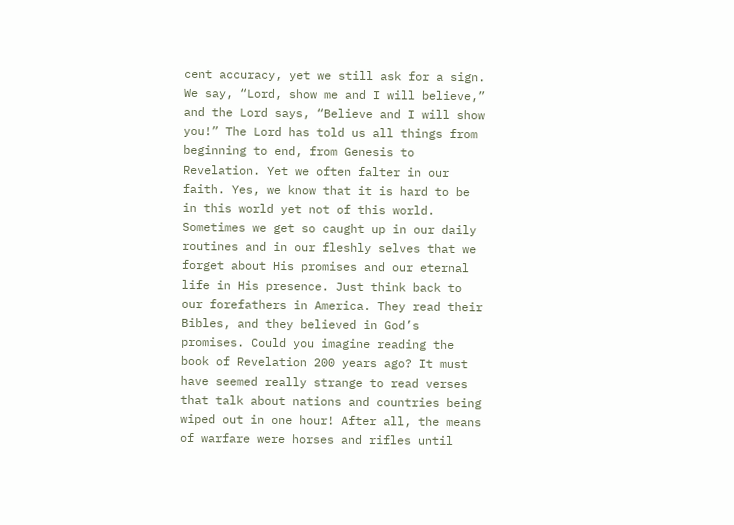cent accuracy, yet we still ask for a sign. We say, “Lord, show me and I will believe,” and the Lord says, “Believe and I will show you!” The Lord has told us all things from beginning to end, from Genesis to Revelation. Yet we often falter in our faith. Yes, we know that it is hard to be in this world yet not of this world. Sometimes we get so caught up in our daily routines and in our fleshly selves that we forget about His promises and our eternal life in His presence. Just think back to our forefathers in America. They read their Bibles, and they believed in God’s promises. Could you imagine reading the book of Revelation 200 years ago? It must have seemed really strange to read verses that talk about nations and countries being wiped out in one hour! After all, the means of warfare were horses and rifles until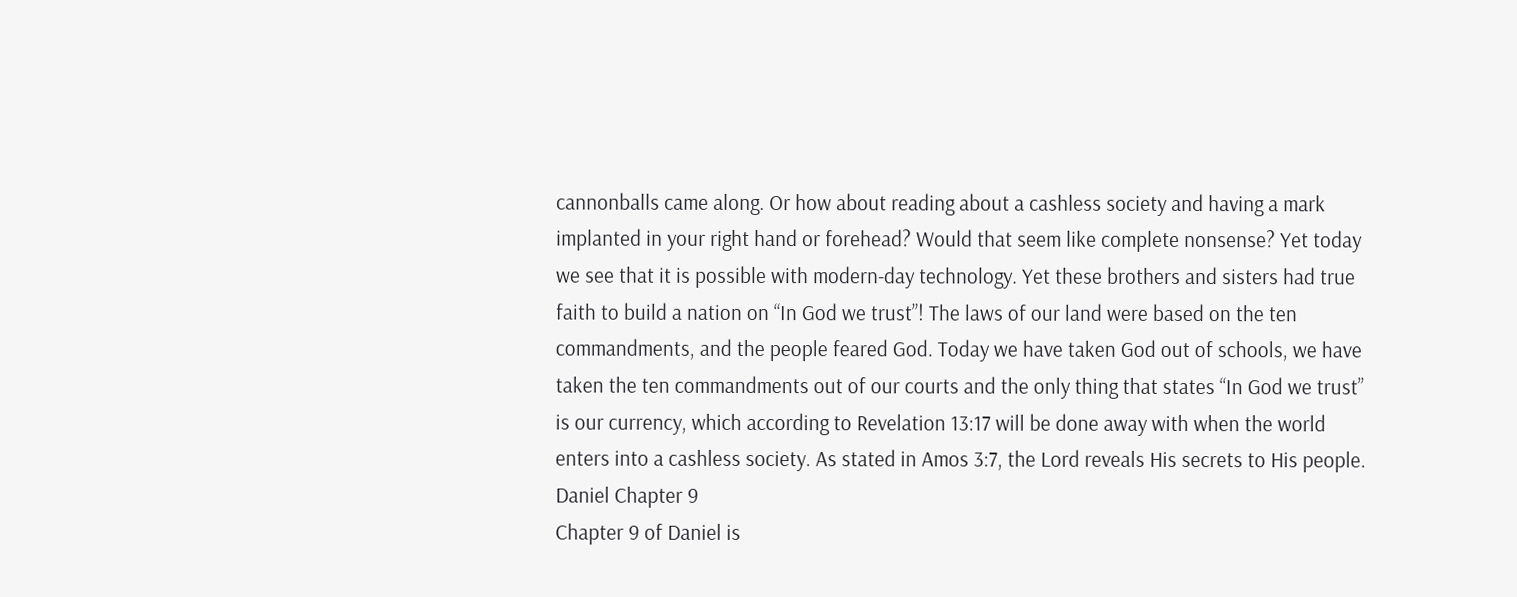cannonballs came along. Or how about reading about a cashless society and having a mark implanted in your right hand or forehead? Would that seem like complete nonsense? Yet today we see that it is possible with modern-day technology. Yet these brothers and sisters had true faith to build a nation on “In God we trust”! The laws of our land were based on the ten commandments, and the people feared God. Today we have taken God out of schools, we have taken the ten commandments out of our courts and the only thing that states “In God we trust” is our currency, which according to Revelation 13:17 will be done away with when the world enters into a cashless society. As stated in Amos 3:7, the Lord reveals His secrets to His people.
Daniel Chapter 9
Chapter 9 of Daniel is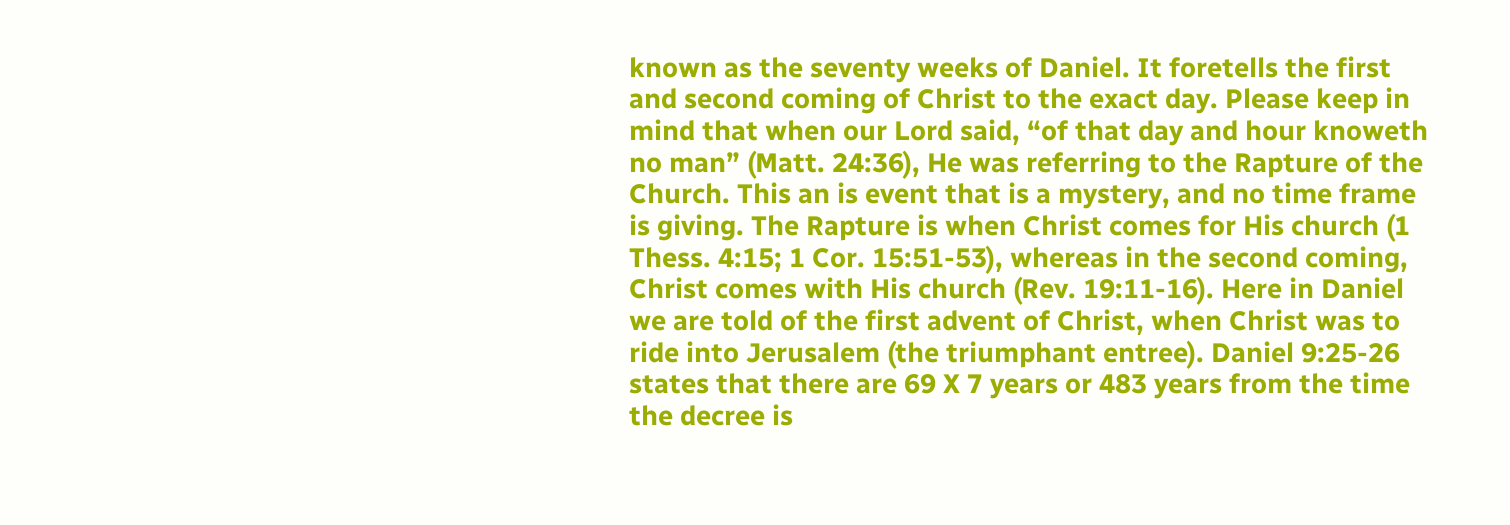known as the seventy weeks of Daniel. It foretells the first and second coming of Christ to the exact day. Please keep in mind that when our Lord said, “of that day and hour knoweth no man” (Matt. 24:36), He was referring to the Rapture of the Church. This an is event that is a mystery, and no time frame is giving. The Rapture is when Christ comes for His church (1 Thess. 4:15; 1 Cor. 15:51-53), whereas in the second coming, Christ comes with His church (Rev. 19:11-16). Here in Daniel we are told of the first advent of Christ, when Christ was to ride into Jerusalem (the triumphant entree). Daniel 9:25-26 states that there are 69 X 7 years or 483 years from the time the decree is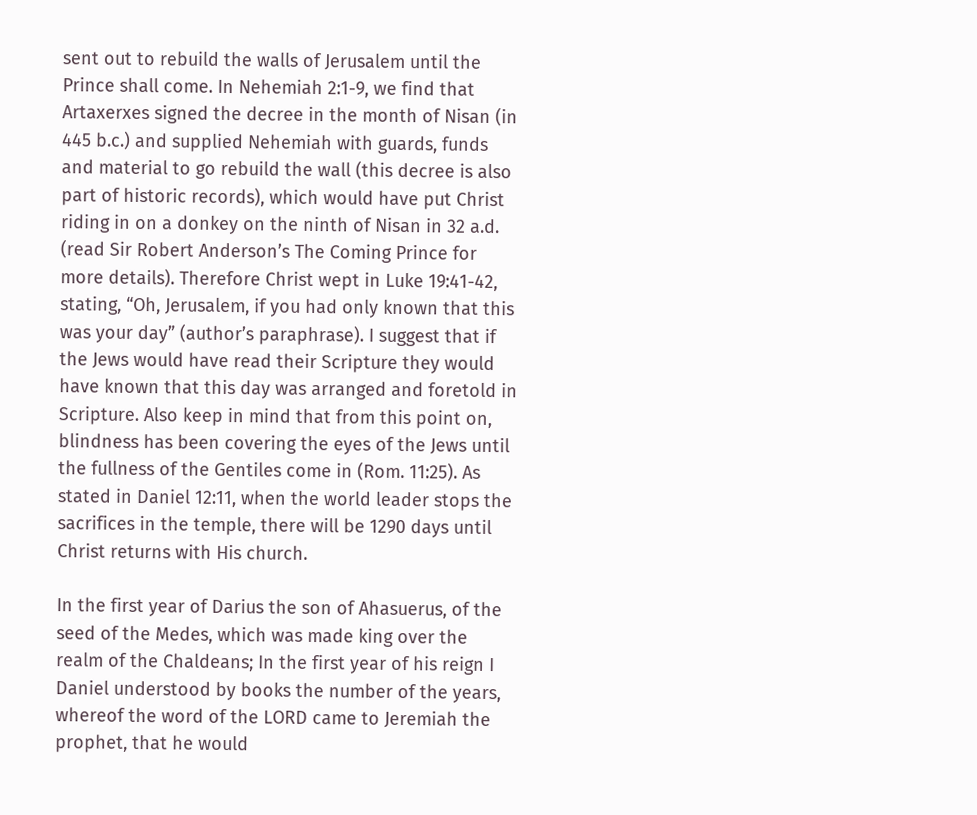sent out to rebuild the walls of Jerusalem until the Prince shall come. In Nehemiah 2:1-9, we find that Artaxerxes signed the decree in the month of Nisan (in 445 b.c.) and supplied Nehemiah with guards, funds and material to go rebuild the wall (this decree is also part of historic records), which would have put Christ riding in on a donkey on the ninth of Nisan in 32 a.d. (read Sir Robert Anderson’s The Coming Prince for more details). Therefore Christ wept in Luke 19:41-42, stating, “Oh, Jerusalem, if you had only known that this was your day” (author’s paraphrase). I suggest that if the Jews would have read their Scripture they would have known that this day was arranged and foretold in Scripture. Also keep in mind that from this point on, blindness has been covering the eyes of the Jews until the fullness of the Gentiles come in (Rom. 11:25). As stated in Daniel 12:11, when the world leader stops the sacrifices in the temple, there will be 1290 days until Christ returns with His church.

In the first year of Darius the son of Ahasuerus, of the seed of the Medes, which was made king over the realm of the Chaldeans; In the first year of his reign I Daniel understood by books the number of the years, whereof the word of the LORD came to Jeremiah the prophet, that he would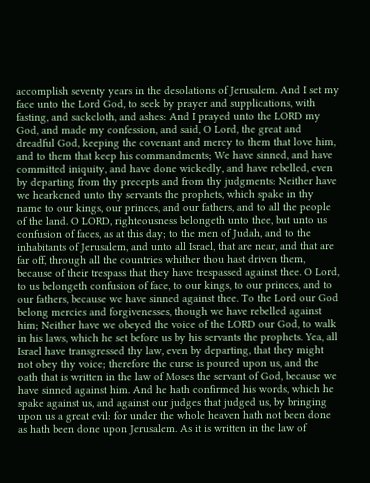accomplish seventy years in the desolations of Jerusalem. And I set my face unto the Lord God, to seek by prayer and supplications, with fasting, and sackcloth, and ashes: And I prayed unto the LORD my God, and made my confession, and said, O Lord, the great and dreadful God, keeping the covenant and mercy to them that love him, and to them that keep his commandments; We have sinned, and have committed iniquity, and have done wickedly, and have rebelled, even by departing from thy precepts and from thy judgments: Neither have we hearkened unto thy servants the prophets, which spake in thy name to our kings, our princes, and our fathers, and to all the people of the land. O LORD, righteousness belongeth unto thee, but unto us confusion of faces, as at this day; to the men of Judah, and to the inhabitants of Jerusalem, and unto all Israel, that are near, and that are far off, through all the countries whither thou hast driven them, because of their trespass that they have trespassed against thee. O Lord, to us belongeth confusion of face, to our kings, to our princes, and to our fathers, because we have sinned against thee. To the Lord our God belong mercies and forgivenesses, though we have rebelled against him; Neither have we obeyed the voice of the LORD our God, to walk in his laws, which he set before us by his servants the prophets. Yea, all Israel have transgressed thy law, even by departing, that they might not obey thy voice; therefore the curse is poured upon us, and the oath that is written in the law of Moses the servant of God, because we have sinned against him. And he hath confirmed his words, which he spake against us, and against our judges that judged us, by bringing upon us a great evil: for under the whole heaven hath not been done as hath been done upon Jerusalem. As it is written in the law of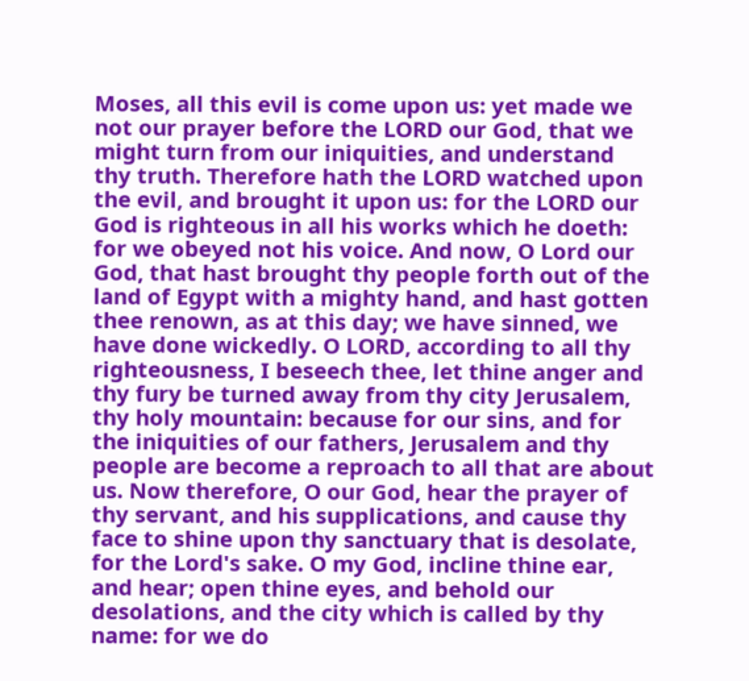Moses, all this evil is come upon us: yet made we not our prayer before the LORD our God, that we might turn from our iniquities, and understand thy truth. Therefore hath the LORD watched upon the evil, and brought it upon us: for the LORD our God is righteous in all his works which he doeth: for we obeyed not his voice. And now, O Lord our God, that hast brought thy people forth out of the land of Egypt with a mighty hand, and hast gotten thee renown, as at this day; we have sinned, we have done wickedly. O LORD, according to all thy righteousness, I beseech thee, let thine anger and thy fury be turned away from thy city Jerusalem, thy holy mountain: because for our sins, and for the iniquities of our fathers, Jerusalem and thy people are become a reproach to all that are about us. Now therefore, O our God, hear the prayer of thy servant, and his supplications, and cause thy face to shine upon thy sanctuary that is desolate, for the Lord's sake. O my God, incline thine ear, and hear; open thine eyes, and behold our desolations, and the city which is called by thy name: for we do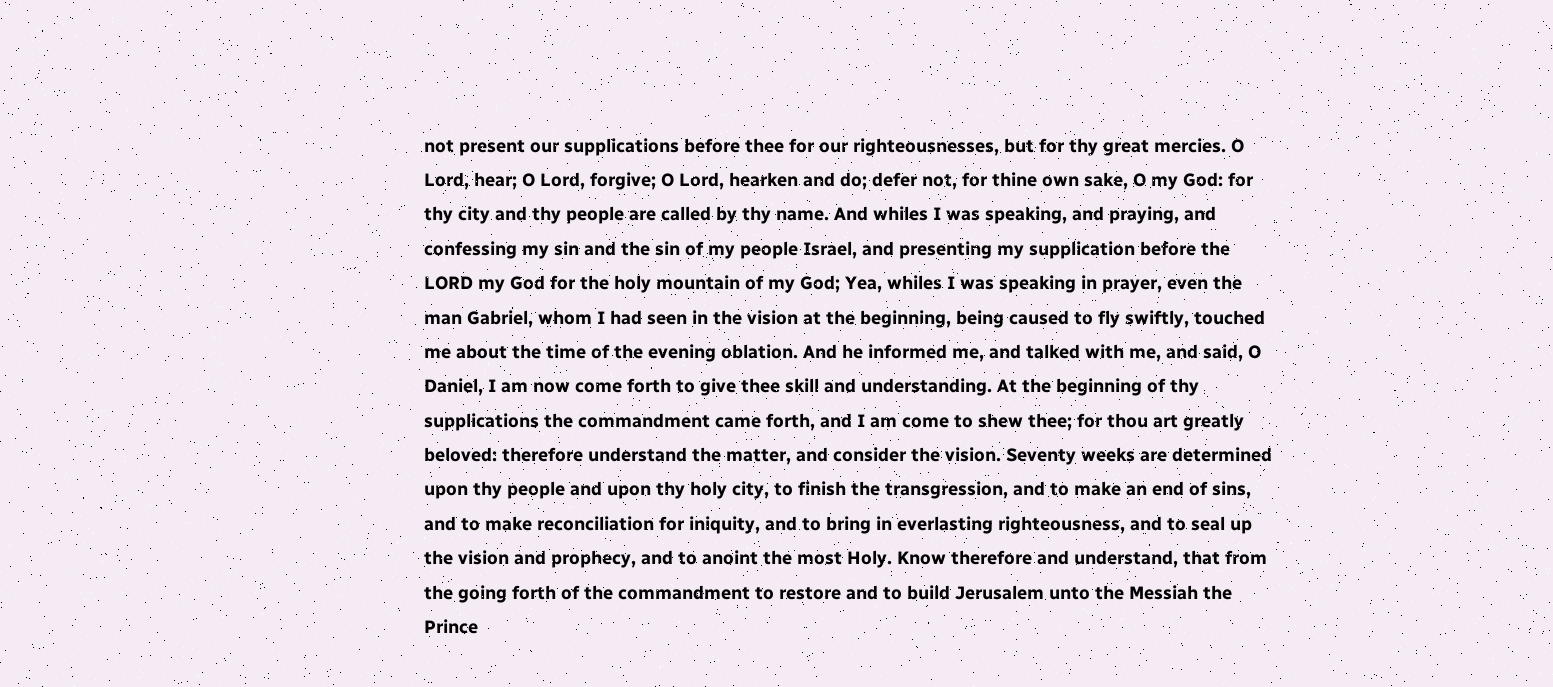not present our supplications before thee for our righteousnesses, but for thy great mercies. O Lord, hear; O Lord, forgive; O Lord, hearken and do; defer not, for thine own sake, O my God: for thy city and thy people are called by thy name. And whiles I was speaking, and praying, and confessing my sin and the sin of my people Israel, and presenting my supplication before the LORD my God for the holy mountain of my God; Yea, whiles I was speaking in prayer, even the man Gabriel, whom I had seen in the vision at the beginning, being caused to fly swiftly, touched me about the time of the evening oblation. And he informed me, and talked with me, and said, O Daniel, I am now come forth to give thee skill and understanding. At the beginning of thy supplications the commandment came forth, and I am come to shew thee; for thou art greatly beloved: therefore understand the matter, and consider the vision. Seventy weeks are determined upon thy people and upon thy holy city, to finish the transgression, and to make an end of sins, and to make reconciliation for iniquity, and to bring in everlasting righteousness, and to seal up the vision and prophecy, and to anoint the most Holy. Know therefore and understand, that from the going forth of the commandment to restore and to build Jerusalem unto the Messiah the Prince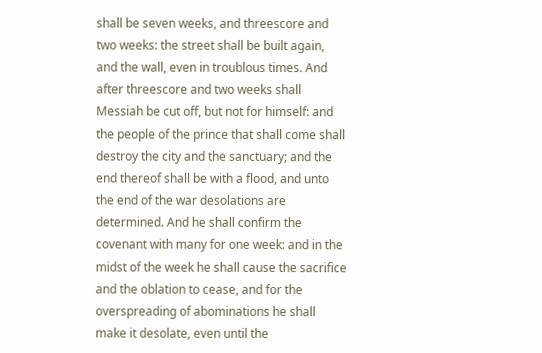shall be seven weeks, and threescore and two weeks: the street shall be built again, and the wall, even in troublous times. And after threescore and two weeks shall Messiah be cut off, but not for himself: and the people of the prince that shall come shall destroy the city and the sanctuary; and the end thereof shall be with a flood, and unto the end of the war desolations are determined. And he shall confirm the covenant with many for one week: and in the midst of the week he shall cause the sacrifice and the oblation to cease, and for the overspreading of abominations he shall make it desolate, even until the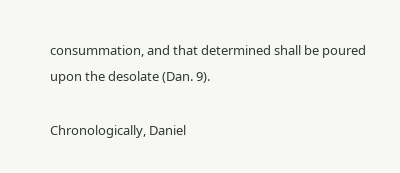consummation, and that determined shall be poured upon the desolate (Dan. 9).

Chronologically, Daniel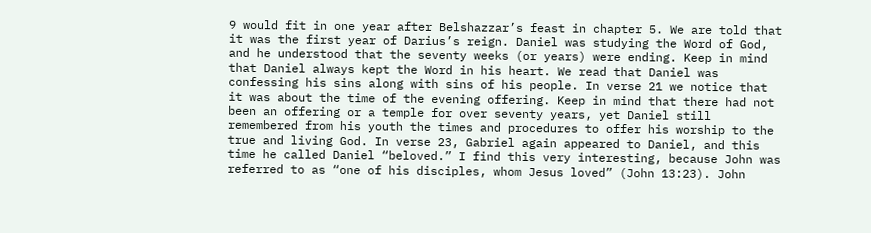9 would fit in one year after Belshazzar’s feast in chapter 5. We are told that it was the first year of Darius’s reign. Daniel was studying the Word of God, and he understood that the seventy weeks (or years) were ending. Keep in mind that Daniel always kept the Word in his heart. We read that Daniel was confessing his sins along with sins of his people. In verse 21 we notice that it was about the time of the evening offering. Keep in mind that there had not been an offering or a temple for over seventy years, yet Daniel still remembered from his youth the times and procedures to offer his worship to the true and living God. In verse 23, Gabriel again appeared to Daniel, and this time he called Daniel “beloved.” I find this very interesting, because John was referred to as “one of his disciples, whom Jesus loved” (John 13:23). John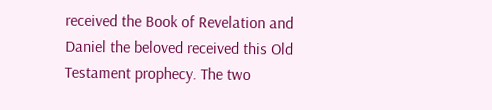received the Book of Revelation and Daniel the beloved received this Old Testament prophecy. The two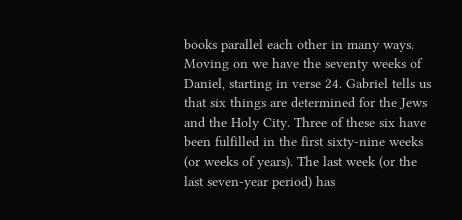books parallel each other in many ways.
Moving on we have the seventy weeks of Daniel, starting in verse 24. Gabriel tells us that six things are determined for the Jews and the Holy City. Three of these six have been fulfilled in the first sixty-nine weeks (or weeks of years). The last week (or the last seven-year period) has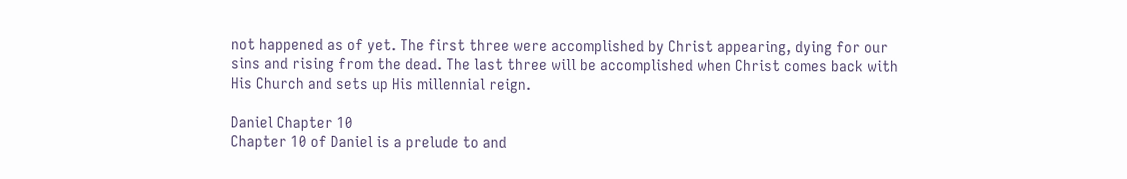not happened as of yet. The first three were accomplished by Christ appearing, dying for our sins and rising from the dead. The last three will be accomplished when Christ comes back with His Church and sets up His millennial reign.

Daniel Chapter 10
Chapter 10 of Daniel is a prelude to and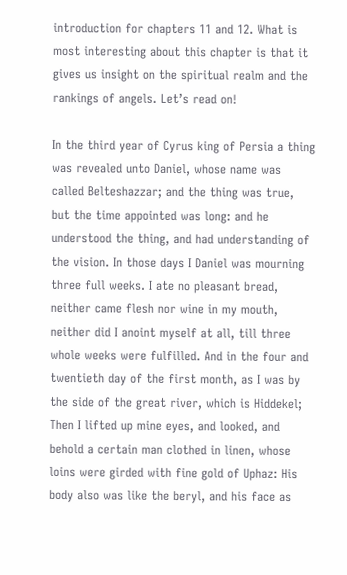introduction for chapters 11 and 12. What is most interesting about this chapter is that it gives us insight on the spiritual realm and the rankings of angels. Let’s read on!

In the third year of Cyrus king of Persia a thing was revealed unto Daniel, whose name was called Belteshazzar; and the thing was true, but the time appointed was long: and he understood the thing, and had understanding of the vision. In those days I Daniel was mourning three full weeks. I ate no pleasant bread, neither came flesh nor wine in my mouth, neither did I anoint myself at all, till three whole weeks were fulfilled. And in the four and twentieth day of the first month, as I was by the side of the great river, which is Hiddekel; Then I lifted up mine eyes, and looked, and behold a certain man clothed in linen, whose loins were girded with fine gold of Uphaz: His body also was like the beryl, and his face as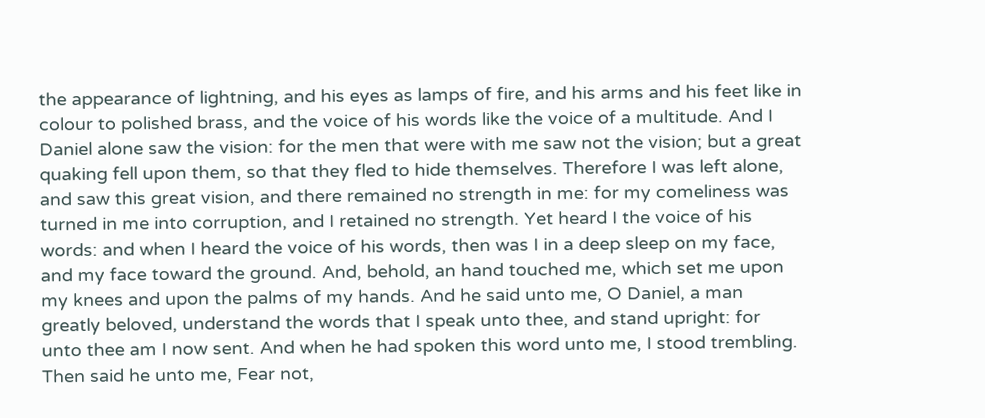the appearance of lightning, and his eyes as lamps of fire, and his arms and his feet like in colour to polished brass, and the voice of his words like the voice of a multitude. And I Daniel alone saw the vision: for the men that were with me saw not the vision; but a great quaking fell upon them, so that they fled to hide themselves. Therefore I was left alone, and saw this great vision, and there remained no strength in me: for my comeliness was turned in me into corruption, and I retained no strength. Yet heard I the voice of his words: and when I heard the voice of his words, then was I in a deep sleep on my face, and my face toward the ground. And, behold, an hand touched me, which set me upon my knees and upon the palms of my hands. And he said unto me, O Daniel, a man greatly beloved, understand the words that I speak unto thee, and stand upright: for unto thee am I now sent. And when he had spoken this word unto me, I stood trembling. Then said he unto me, Fear not,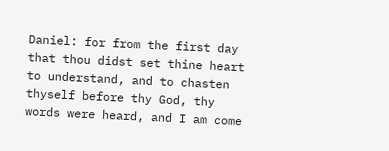Daniel: for from the first day that thou didst set thine heart to understand, and to chasten thyself before thy God, thy words were heard, and I am come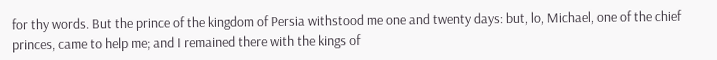for thy words. But the prince of the kingdom of Persia withstood me one and twenty days: but, lo, Michael, one of the chief princes, came to help me; and I remained there with the kings of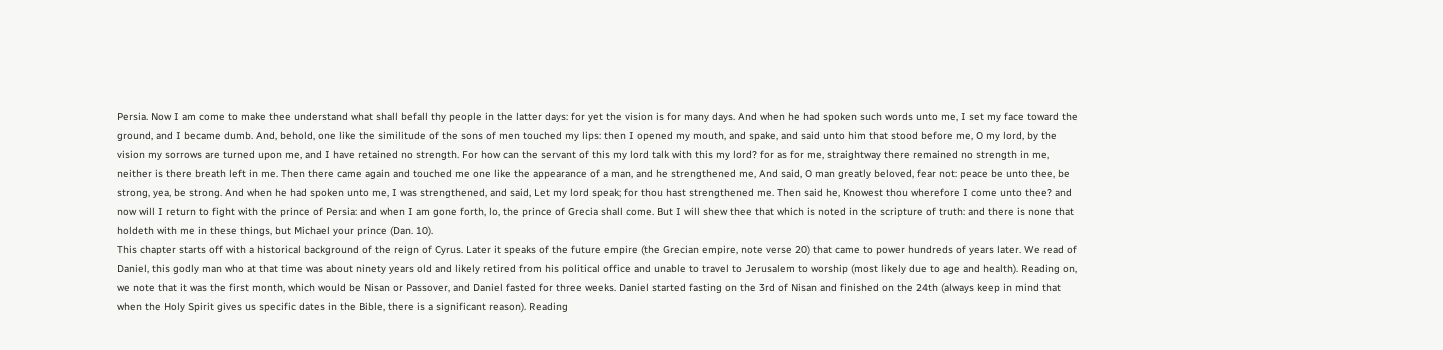Persia. Now I am come to make thee understand what shall befall thy people in the latter days: for yet the vision is for many days. And when he had spoken such words unto me, I set my face toward the ground, and I became dumb. And, behold, one like the similitude of the sons of men touched my lips: then I opened my mouth, and spake, and said unto him that stood before me, O my lord, by the vision my sorrows are turned upon me, and I have retained no strength. For how can the servant of this my lord talk with this my lord? for as for me, straightway there remained no strength in me, neither is there breath left in me. Then there came again and touched me one like the appearance of a man, and he strengthened me, And said, O man greatly beloved, fear not: peace be unto thee, be strong, yea, be strong. And when he had spoken unto me, I was strengthened, and said, Let my lord speak; for thou hast strengthened me. Then said he, Knowest thou wherefore I come unto thee? and now will I return to fight with the prince of Persia: and when I am gone forth, lo, the prince of Grecia shall come. But I will shew thee that which is noted in the scripture of truth: and there is none that holdeth with me in these things, but Michael your prince (Dan. 10).
This chapter starts off with a historical background of the reign of Cyrus. Later it speaks of the future empire (the Grecian empire, note verse 20) that came to power hundreds of years later. We read of Daniel, this godly man who at that time was about ninety years old and likely retired from his political office and unable to travel to Jerusalem to worship (most likely due to age and health). Reading on, we note that it was the first month, which would be Nisan or Passover, and Daniel fasted for three weeks. Daniel started fasting on the 3rd of Nisan and finished on the 24th (always keep in mind that when the Holy Spirit gives us specific dates in the Bible, there is a significant reason). Reading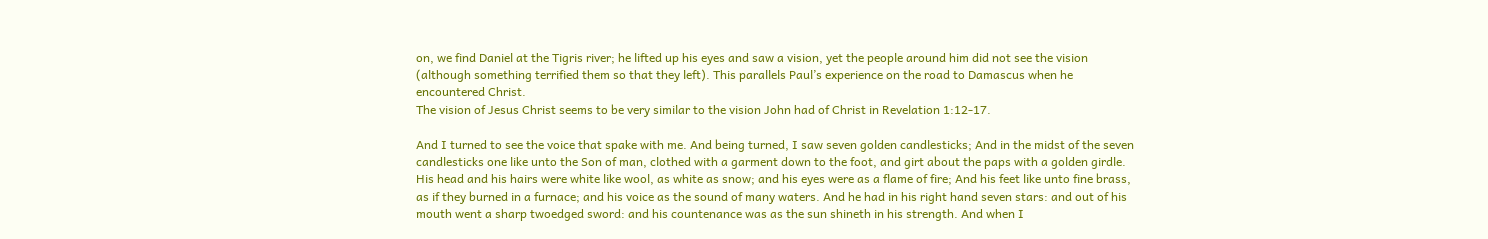on, we find Daniel at the Tigris river; he lifted up his eyes and saw a vision, yet the people around him did not see the vision (although something terrified them so that they left). This parallels Paul’s experience on the road to Damascus when he encountered Christ.
The vision of Jesus Christ seems to be very similar to the vision John had of Christ in Revelation 1:12-17.

And I turned to see the voice that spake with me. And being turned, I saw seven golden candlesticks; And in the midst of the seven candlesticks one like unto the Son of man, clothed with a garment down to the foot, and girt about the paps with a golden girdle. His head and his hairs were white like wool, as white as snow; and his eyes were as a flame of fire; And his feet like unto fine brass, as if they burned in a furnace; and his voice as the sound of many waters. And he had in his right hand seven stars: and out of his mouth went a sharp twoedged sword: and his countenance was as the sun shineth in his strength. And when I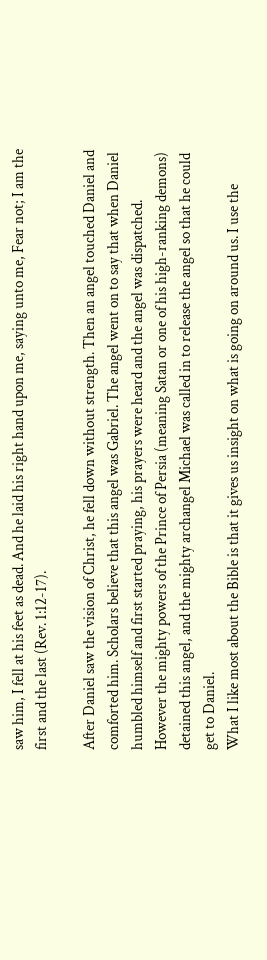saw him, I fell at his feet as dead. And he laid his right hand upon me, saying unto me, Fear not; I am the first and the last (Rev. 1:12-17).

After Daniel saw the vision of Christ, he fell down without strength. Then an angel touched Daniel and comforted him. Scholars believe that this angel was Gabriel. The angel went on to say that when Daniel humbled himself and first started praying, his prayers were heard and the angel was dispatched. However the mighty powers of the Prince of Persia (meaning Satan or one of his high-ranking demons) detained this angel, and the mighty archangel Michael was called in to release the angel so that he could get to Daniel.
What I like most about the Bible is that it gives us insight on what is going on around us. I use the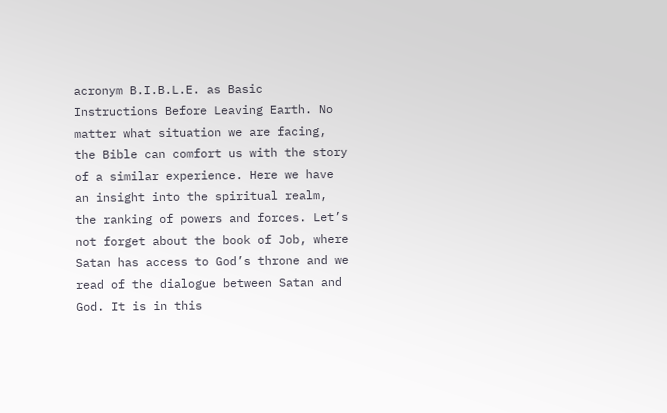acronym B.I.B.L.E. as Basic Instructions Before Leaving Earth. No matter what situation we are facing, the Bible can comfort us with the story of a similar experience. Here we have an insight into the spiritual realm, the ranking of powers and forces. Let’s not forget about the book of Job, where Satan has access to God’s throne and we read of the dialogue between Satan and God. It is in this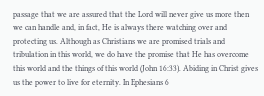passage that we are assured that the Lord will never give us more then we can handle and, in fact, He is always there watching over and protecting us. Although as Christians we are promised trials and tribulation in this world, we do have the promise that He has overcome this world and the things of this world (John 16:33). Abiding in Christ gives us the power to live for eternity. In Ephesians 6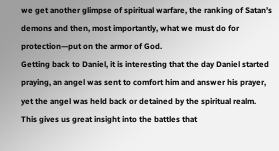we get another glimpse of spiritual warfare, the ranking of Satan’s demons and then, most importantly, what we must do for protection—put on the armor of God.
Getting back to Daniel, it is interesting that the day Daniel started praying, an angel was sent to comfort him and answer his prayer, yet the angel was held back or detained by the spiritual realm. This gives us great insight into the battles that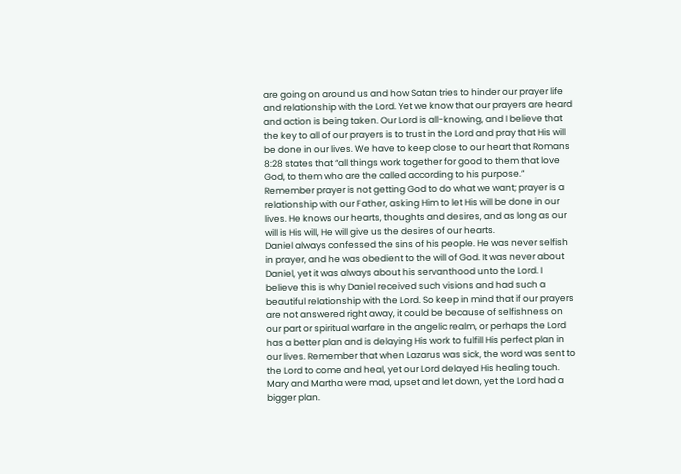are going on around us and how Satan tries to hinder our prayer life and relationship with the Lord. Yet we know that our prayers are heard and action is being taken. Our Lord is all-knowing, and I believe that the key to all of our prayers is to trust in the Lord and pray that His will be done in our lives. We have to keep close to our heart that Romans 8:28 states that “all things work together for good to them that love God, to them who are the called according to his purpose.” Remember prayer is not getting God to do what we want; prayer is a relationship with our Father, asking Him to let His will be done in our lives. He knows our hearts, thoughts and desires, and as long as our will is His will, He will give us the desires of our hearts.
Daniel always confessed the sins of his people. He was never selfish in prayer, and he was obedient to the will of God. It was never about Daniel, yet it was always about his servanthood unto the Lord. I believe this is why Daniel received such visions and had such a beautiful relationship with the Lord. So keep in mind that if our prayers are not answered right away, it could be because of selfishness on our part or spiritual warfare in the angelic realm, or perhaps the Lord has a better plan and is delaying His work to fulfill His perfect plan in our lives. Remember that when Lazarus was sick, the word was sent to the Lord to come and heal, yet our Lord delayed His healing touch. Mary and Martha were mad, upset and let down, yet the Lord had a bigger plan.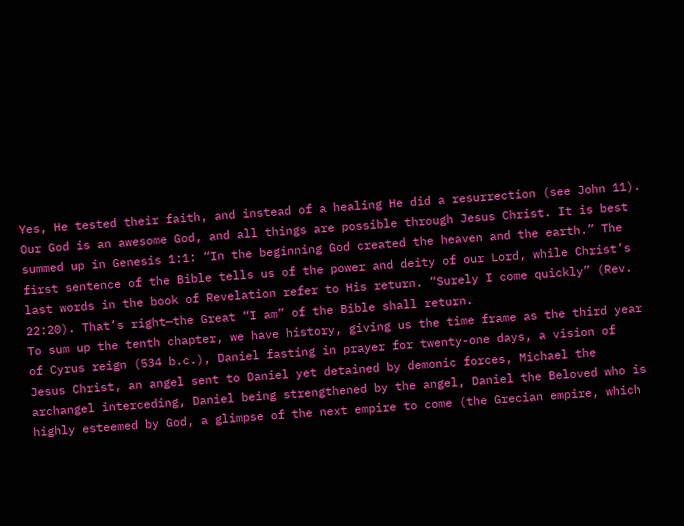Yes, He tested their faith, and instead of a healing He did a resurrection (see John 11). Our God is an awesome God, and all things are possible through Jesus Christ. It is best summed up in Genesis 1:1: “In the beginning God created the heaven and the earth.” The first sentence of the Bible tells us of the power and deity of our Lord, while Christ’s last words in the book of Revelation refer to His return. “Surely I come quickly” (Rev. 22:20). That’s right—the Great “I am” of the Bible shall return.
To sum up the tenth chapter, we have history, giving us the time frame as the third year of Cyrus reign (534 b.c.), Daniel fasting in prayer for twenty-one days, a vision of Jesus Christ, an angel sent to Daniel yet detained by demonic forces, Michael the archangel interceding, Daniel being strengthened by the angel, Daniel the Beloved who is highly esteemed by God, a glimpse of the next empire to come (the Grecian empire, which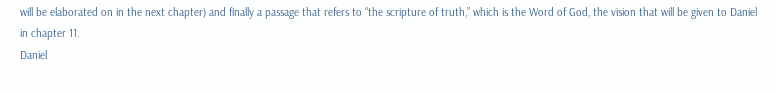will be elaborated on in the next chapter) and finally a passage that refers to “the scripture of truth,” which is the Word of God, the vision that will be given to Daniel in chapter 11.
Daniel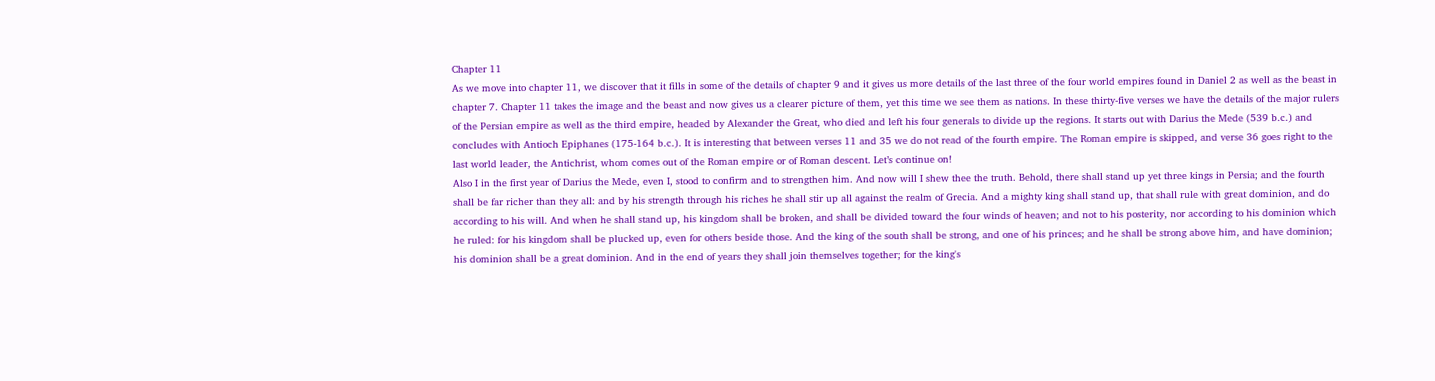Chapter 11
As we move into chapter 11, we discover that it fills in some of the details of chapter 9 and it gives us more details of the last three of the four world empires found in Daniel 2 as well as the beast in chapter 7. Chapter 11 takes the image and the beast and now gives us a clearer picture of them, yet this time we see them as nations. In these thirty-five verses we have the details of the major rulers of the Persian empire as well as the third empire, headed by Alexander the Great, who died and left his four generals to divide up the regions. It starts out with Darius the Mede (539 b.c.) and concludes with Antioch Epiphanes (175-164 b.c.). It is interesting that between verses 11 and 35 we do not read of the fourth empire. The Roman empire is skipped, and verse 36 goes right to the last world leader, the Antichrist, whom comes out of the Roman empire or of Roman descent. Let’s continue on!
Also I in the first year of Darius the Mede, even I, stood to confirm and to strengthen him. And now will I shew thee the truth. Behold, there shall stand up yet three kings in Persia; and the fourth shall be far richer than they all: and by his strength through his riches he shall stir up all against the realm of Grecia. And a mighty king shall stand up, that shall rule with great dominion, and do according to his will. And when he shall stand up, his kingdom shall be broken, and shall be divided toward the four winds of heaven; and not to his posterity, nor according to his dominion which he ruled: for his kingdom shall be plucked up, even for others beside those. And the king of the south shall be strong, and one of his princes; and he shall be strong above him, and have dominion; his dominion shall be a great dominion. And in the end of years they shall join themselves together; for the king's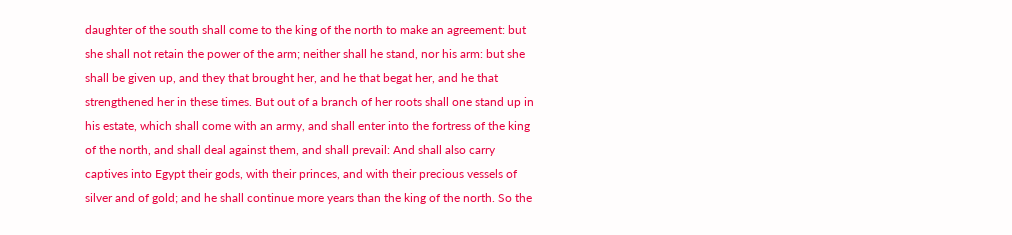daughter of the south shall come to the king of the north to make an agreement: but she shall not retain the power of the arm; neither shall he stand, nor his arm: but she shall be given up, and they that brought her, and he that begat her, and he that strengthened her in these times. But out of a branch of her roots shall one stand up in his estate, which shall come with an army, and shall enter into the fortress of the king of the north, and shall deal against them, and shall prevail: And shall also carry captives into Egypt their gods, with their princes, and with their precious vessels of silver and of gold; and he shall continue more years than the king of the north. So the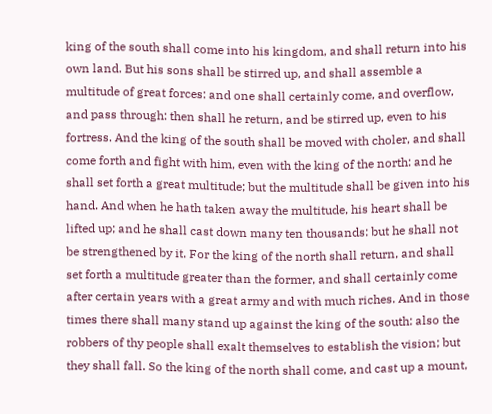king of the south shall come into his kingdom, and shall return into his own land. But his sons shall be stirred up, and shall assemble a multitude of great forces: and one shall certainly come, and overflow, and pass through: then shall he return, and be stirred up, even to his fortress. And the king of the south shall be moved with choler, and shall come forth and fight with him, even with the king of the north: and he shall set forth a great multitude; but the multitude shall be given into his hand. And when he hath taken away the multitude, his heart shall be lifted up; and he shall cast down many ten thousands: but he shall not be strengthened by it. For the king of the north shall return, and shall set forth a multitude greater than the former, and shall certainly come after certain years with a great army and with much riches. And in those times there shall many stand up against the king of the south: also the robbers of thy people shall exalt themselves to establish the vision; but they shall fall. So the king of the north shall come, and cast up a mount,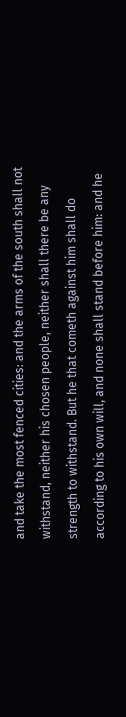and take the most fenced cities: and the arms of the south shall not withstand, neither his chosen people, neither shall there be any strength to withstand. But he that cometh against him shall do according to his own will, and none shall stand before him: and he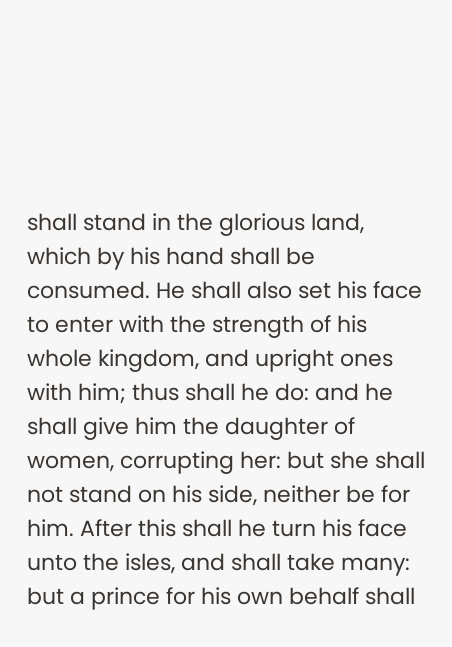shall stand in the glorious land, which by his hand shall be consumed. He shall also set his face to enter with the strength of his whole kingdom, and upright ones with him; thus shall he do: and he shall give him the daughter of women, corrupting her: but she shall not stand on his side, neither be for him. After this shall he turn his face unto the isles, and shall take many: but a prince for his own behalf shall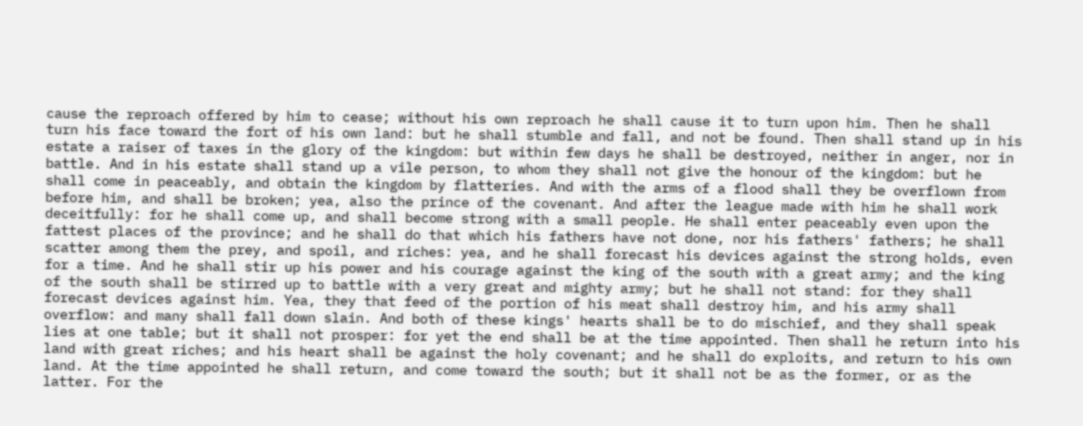cause the reproach offered by him to cease; without his own reproach he shall cause it to turn upon him. Then he shall turn his face toward the fort of his own land: but he shall stumble and fall, and not be found. Then shall stand up in his estate a raiser of taxes in the glory of the kingdom: but within few days he shall be destroyed, neither in anger, nor in battle. And in his estate shall stand up a vile person, to whom they shall not give the honour of the kingdom: but he shall come in peaceably, and obtain the kingdom by flatteries. And with the arms of a flood shall they be overflown from before him, and shall be broken; yea, also the prince of the covenant. And after the league made with him he shall work deceitfully: for he shall come up, and shall become strong with a small people. He shall enter peaceably even upon the fattest places of the province; and he shall do that which his fathers have not done, nor his fathers' fathers; he shall scatter among them the prey, and spoil, and riches: yea, and he shall forecast his devices against the strong holds, even for a time. And he shall stir up his power and his courage against the king of the south with a great army; and the king of the south shall be stirred up to battle with a very great and mighty army; but he shall not stand: for they shall forecast devices against him. Yea, they that feed of the portion of his meat shall destroy him, and his army shall overflow: and many shall fall down slain. And both of these kings' hearts shall be to do mischief, and they shall speak lies at one table; but it shall not prosper: for yet the end shall be at the time appointed. Then shall he return into his land with great riches; and his heart shall be against the holy covenant; and he shall do exploits, and return to his own land. At the time appointed he shall return, and come toward the south; but it shall not be as the former, or as the latter. For the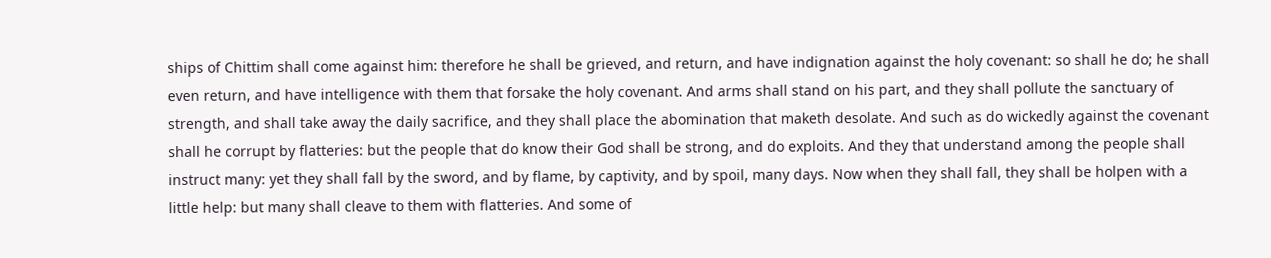ships of Chittim shall come against him: therefore he shall be grieved, and return, and have indignation against the holy covenant: so shall he do; he shall even return, and have intelligence with them that forsake the holy covenant. And arms shall stand on his part, and they shall pollute the sanctuary of strength, and shall take away the daily sacrifice, and they shall place the abomination that maketh desolate. And such as do wickedly against the covenant shall he corrupt by flatteries: but the people that do know their God shall be strong, and do exploits. And they that understand among the people shall instruct many: yet they shall fall by the sword, and by flame, by captivity, and by spoil, many days. Now when they shall fall, they shall be holpen with a little help: but many shall cleave to them with flatteries. And some of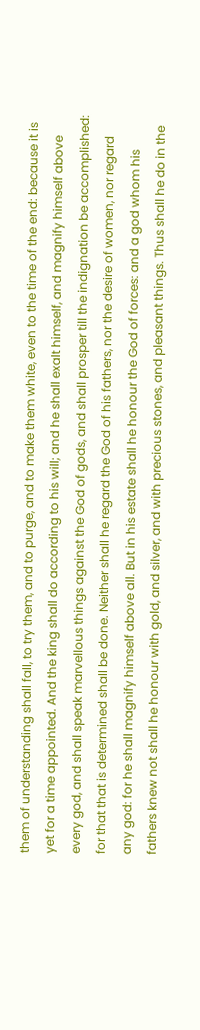them of understanding shall fall, to try them, and to purge, and to make them white, even to the time of the end: because it is yet for a time appointed. And the king shall do according to his will; and he shall exalt himself, and magnify himself above every god, and shall speak marvellous things against the God of gods, and shall prosper till the indignation be accomplished: for that that is determined shall be done. Neither shall he regard the God of his fathers, nor the desire of women, nor regard any god: for he shall magnify himself above all. But in his estate shall he honour the God of forces: and a god whom his fathers knew not shall he honour with gold, and silver, and with precious stones, and pleasant things. Thus shall he do in the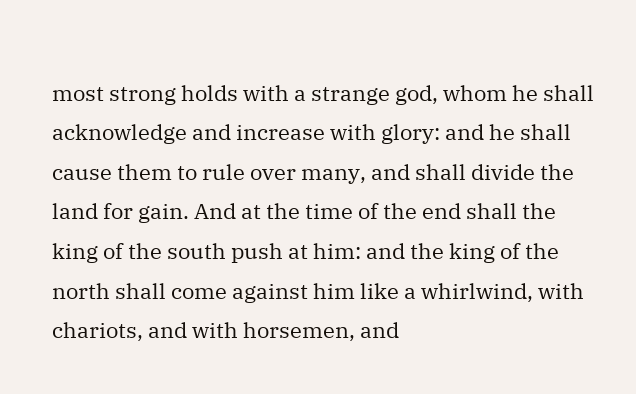most strong holds with a strange god, whom he shall acknowledge and increase with glory: and he shall cause them to rule over many, and shall divide the land for gain. And at the time of the end shall the king of the south push at him: and the king of the north shall come against him like a whirlwind, with chariots, and with horsemen, and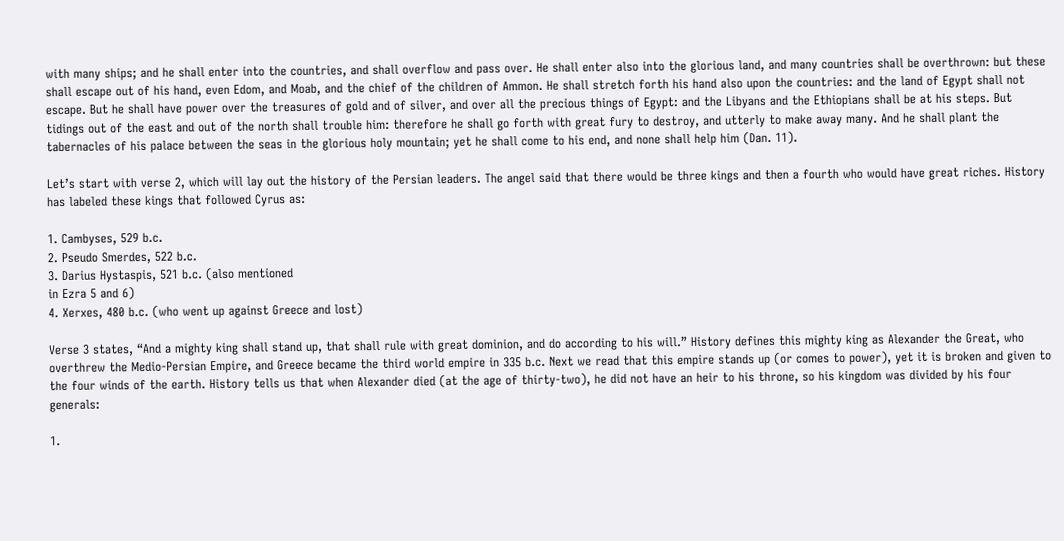with many ships; and he shall enter into the countries, and shall overflow and pass over. He shall enter also into the glorious land, and many countries shall be overthrown: but these shall escape out of his hand, even Edom, and Moab, and the chief of the children of Ammon. He shall stretch forth his hand also upon the countries: and the land of Egypt shall not escape. But he shall have power over the treasures of gold and of silver, and over all the precious things of Egypt: and the Libyans and the Ethiopians shall be at his steps. But tidings out of the east and out of the north shall trouble him: therefore he shall go forth with great fury to destroy, and utterly to make away many. And he shall plant the tabernacles of his palace between the seas in the glorious holy mountain; yet he shall come to his end, and none shall help him (Dan. 11).

Let’s start with verse 2, which will lay out the history of the Persian leaders. The angel said that there would be three kings and then a fourth who would have great riches. History has labeled these kings that followed Cyrus as:

1. Cambyses, 529 b.c.
2. Pseudo Smerdes, 522 b.c.
3. Darius Hystaspis, 521 b.c. (also mentioned
in Ezra 5 and 6)
4. Xerxes, 480 b.c. (who went up against Greece and lost)

Verse 3 states, “And a mighty king shall stand up, that shall rule with great dominion, and do according to his will.” History defines this mighty king as Alexander the Great, who overthrew the Medio-Persian Empire, and Greece became the third world empire in 335 b.c. Next we read that this empire stands up (or comes to power), yet it is broken and given to the four winds of the earth. History tells us that when Alexander died (at the age of thirty-two), he did not have an heir to his throne, so his kingdom was divided by his four generals:

1.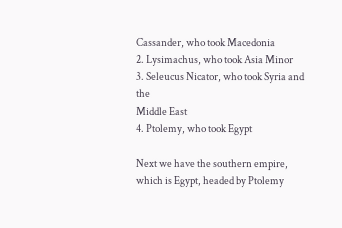Cassander, who took Macedonia
2. Lysimachus, who took Asia Minor
3. Seleucus Nicator, who took Syria and the
Middle East
4. Ptolemy, who took Egypt

Next we have the southern empire, which is Egypt, headed by Ptolemy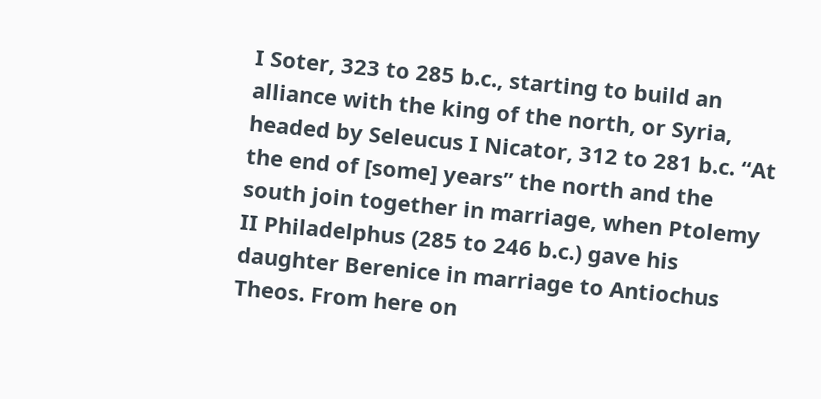I Soter, 323 to 285 b.c., starting to build an alliance with the king of the north, or Syria, headed by Seleucus I Nicator, 312 to 281 b.c. “At the end of [some] years” the north and the south join together in marriage, when Ptolemy II Philadelphus (285 to 246 b.c.) gave his daughter Berenice in marriage to Antiochus Theos. From here on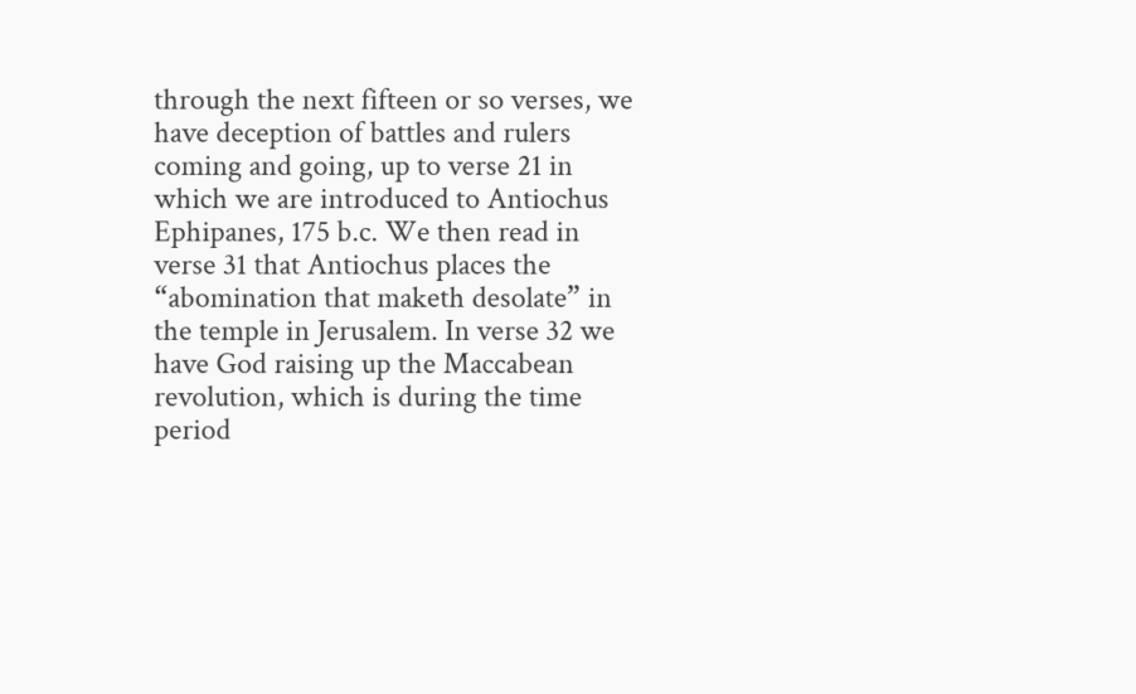through the next fifteen or so verses, we have deception of battles and rulers coming and going, up to verse 21 in which we are introduced to Antiochus Ephipanes, 175 b.c. We then read in verse 31 that Antiochus places the “abomination that maketh desolate” in the temple in Jerusalem. In verse 32 we have God raising up the Maccabean revolution, which is during the time period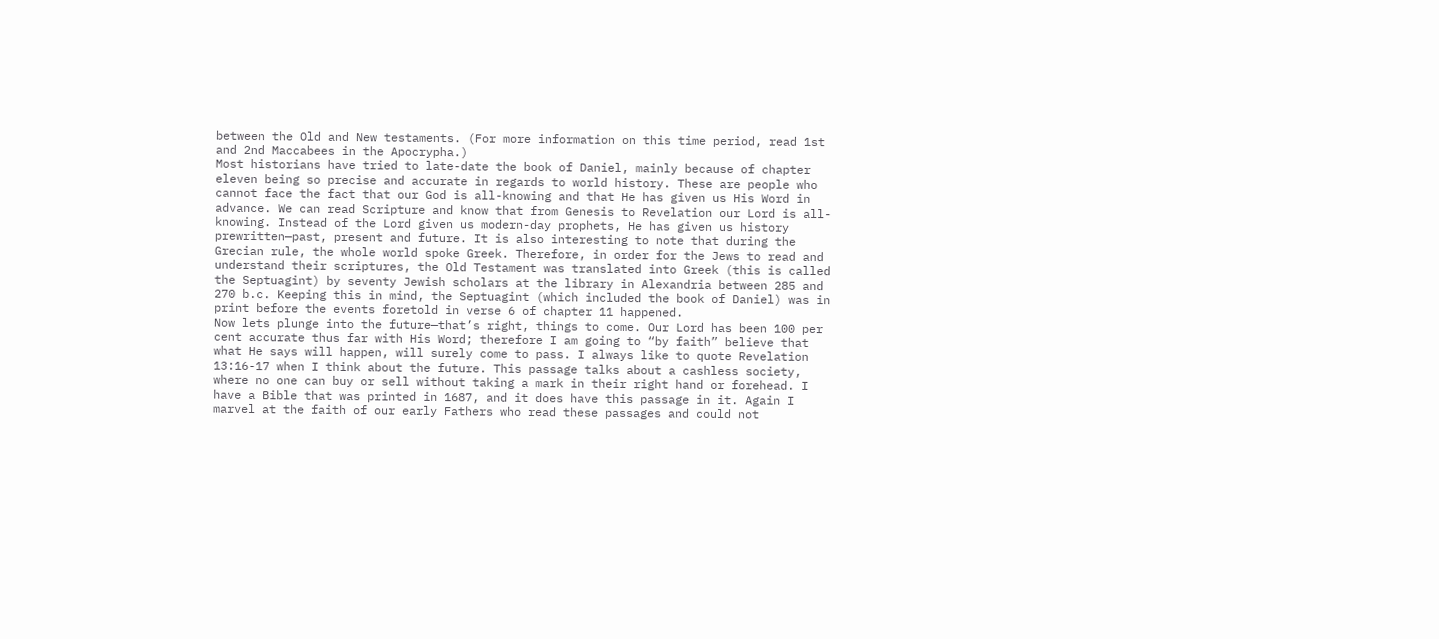between the Old and New testaments. (For more information on this time period, read 1st and 2nd Maccabees in the Apocrypha.)
Most historians have tried to late-date the book of Daniel, mainly because of chapter eleven being so precise and accurate in regards to world history. These are people who cannot face the fact that our God is all-knowing and that He has given us His Word in advance. We can read Scripture and know that from Genesis to Revelation our Lord is all-knowing. Instead of the Lord given us modern-day prophets, He has given us history prewritten—past, present and future. It is also interesting to note that during the Grecian rule, the whole world spoke Greek. Therefore, in order for the Jews to read and understand their scriptures, the Old Testament was translated into Greek (this is called the Septuagint) by seventy Jewish scholars at the library in Alexandria between 285 and 270 b.c. Keeping this in mind, the Septuagint (which included the book of Daniel) was in print before the events foretold in verse 6 of chapter 11 happened.
Now lets plunge into the future—that’s right, things to come. Our Lord has been 100 per cent accurate thus far with His Word; therefore I am going to “by faith” believe that what He says will happen, will surely come to pass. I always like to quote Revelation 13:16-17 when I think about the future. This passage talks about a cashless society, where no one can buy or sell without taking a mark in their right hand or forehead. I have a Bible that was printed in 1687, and it does have this passage in it. Again I marvel at the faith of our early Fathers who read these passages and could not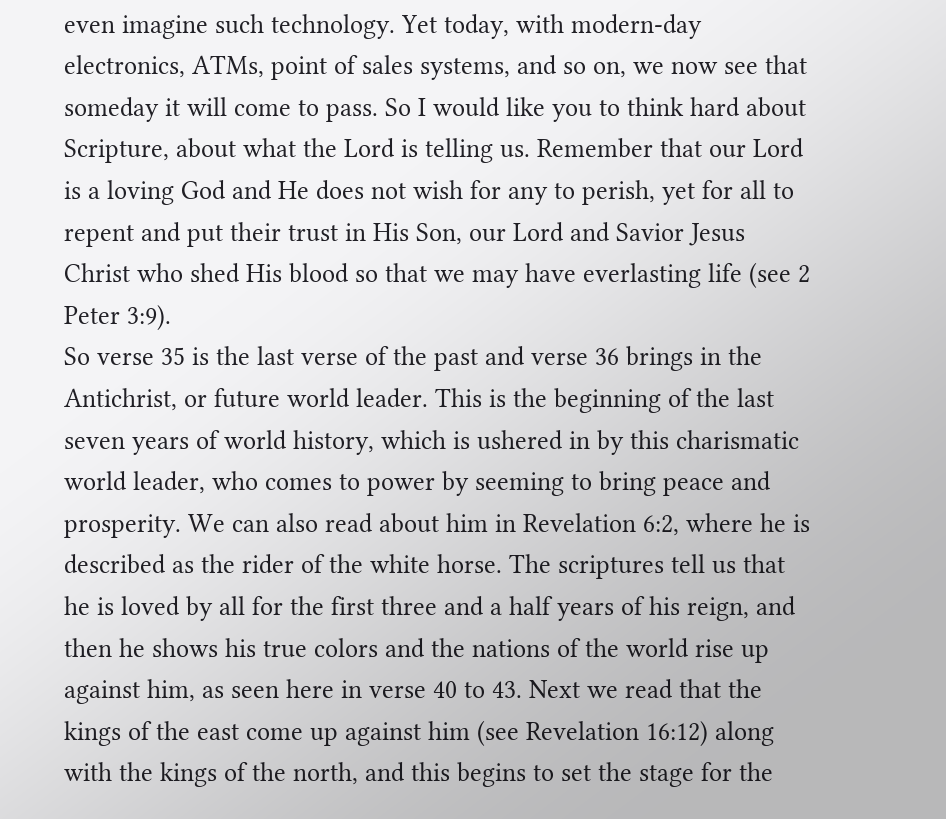even imagine such technology. Yet today, with modern-day electronics, ATMs, point of sales systems, and so on, we now see that someday it will come to pass. So I would like you to think hard about Scripture, about what the Lord is telling us. Remember that our Lord is a loving God and He does not wish for any to perish, yet for all to repent and put their trust in His Son, our Lord and Savior Jesus Christ who shed His blood so that we may have everlasting life (see 2 Peter 3:9).
So verse 35 is the last verse of the past and verse 36 brings in the Antichrist, or future world leader. This is the beginning of the last seven years of world history, which is ushered in by this charismatic world leader, who comes to power by seeming to bring peace and prosperity. We can also read about him in Revelation 6:2, where he is described as the rider of the white horse. The scriptures tell us that he is loved by all for the first three and a half years of his reign, and then he shows his true colors and the nations of the world rise up against him, as seen here in verse 40 to 43. Next we read that the kings of the east come up against him (see Revelation 16:12) along with the kings of the north, and this begins to set the stage for the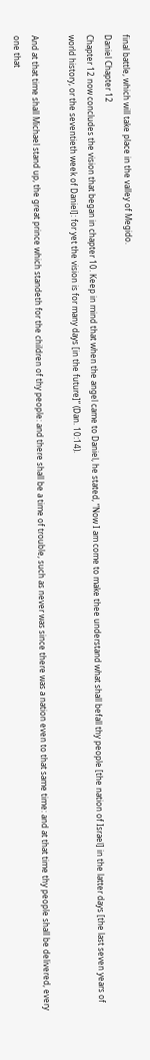final battle, which will take place in the valley of Megido.
Daniel Chapter 12
Chapter 12 now concludes the vision that began in chapter 10. Keep in mind that when the angel came to Daniel, he stated, “Now I am come to make thee understand what shall befall thy people [the nation of Israel] in the latter days [the last seven years of world history, or the seventieth week of Daniel]: for yet the vision is for many days [in the future]” (Dan. 10:14).

And at that time shall Michael stand up, the great prince which standeth for the children of thy people: and there shall be a time of trouble, such as never was since there was a nation even to that same time: and at that time thy people shall be delivered, every one that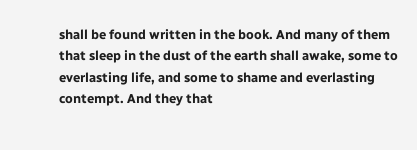shall be found written in the book. And many of them that sleep in the dust of the earth shall awake, some to everlasting life, and some to shame and everlasting contempt. And they that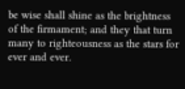be wise shall shine as the brightness of the firmament; and they that turn many to righteousness as the stars for ever and ever.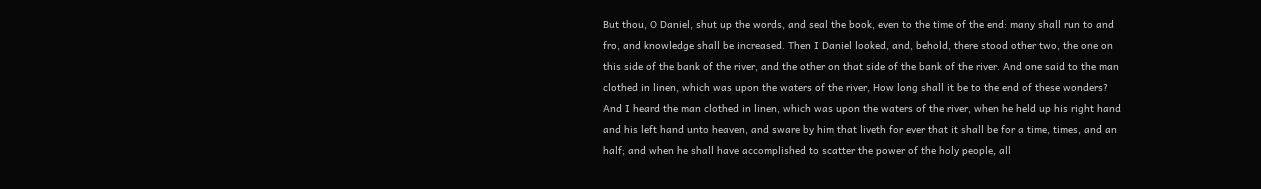But thou, O Daniel, shut up the words, and seal the book, even to the time of the end: many shall run to and fro, and knowledge shall be increased. Then I Daniel looked, and, behold, there stood other two, the one on this side of the bank of the river, and the other on that side of the bank of the river. And one said to the man clothed in linen, which was upon the waters of the river, How long shall it be to the end of these wonders? And I heard the man clothed in linen, which was upon the waters of the river, when he held up his right hand and his left hand unto heaven, and sware by him that liveth for ever that it shall be for a time, times, and an half; and when he shall have accomplished to scatter the power of the holy people, all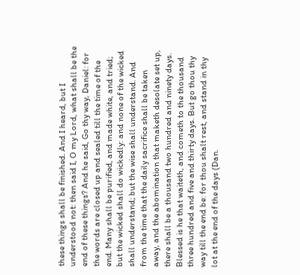these things shall be finished. And I heard, but I understood not: then said I, O my Lord, what shall be the end of these things? And he said, Go thy way, Daniel: for the words are closed up and sealed till the time of the end. Many shall be purified, and made white, and tried; but the wicked shall do wickedly: and none of the wicked shall understand; but the wise shall understand. And from the time that the daily sacrifice shall be taken away, and the abomination that maketh desolate set up, there shall be a thousand two hundred and ninety days. Blessed is he that waiteth, and cometh to the thousand three hundred and five and thirty days. But go thou thy way till the end be: for thou shalt rest, and stand in thy lot at the end of the days (Dan.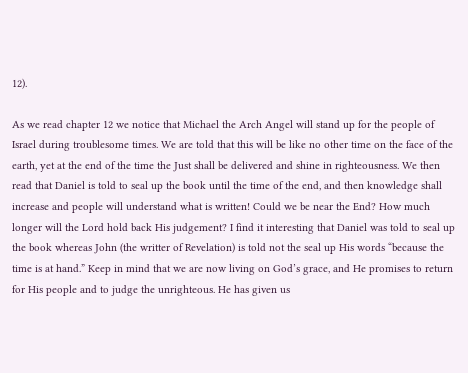12).

As we read chapter 12 we notice that Michael the Arch Angel will stand up for the people of Israel during troublesome times. We are told that this will be like no other time on the face of the earth, yet at the end of the time the Just shall be delivered and shine in righteousness. We then read that Daniel is told to seal up the book until the time of the end, and then knowledge shall increase and people will understand what is written! Could we be near the End? How much longer will the Lord hold back His judgement? I find it interesting that Daniel was told to seal up the book whereas John (the writter of Revelation) is told not the seal up His words “because the time is at hand.” Keep in mind that we are now living on God’s grace, and He promises to return for His people and to judge the unrighteous. He has given us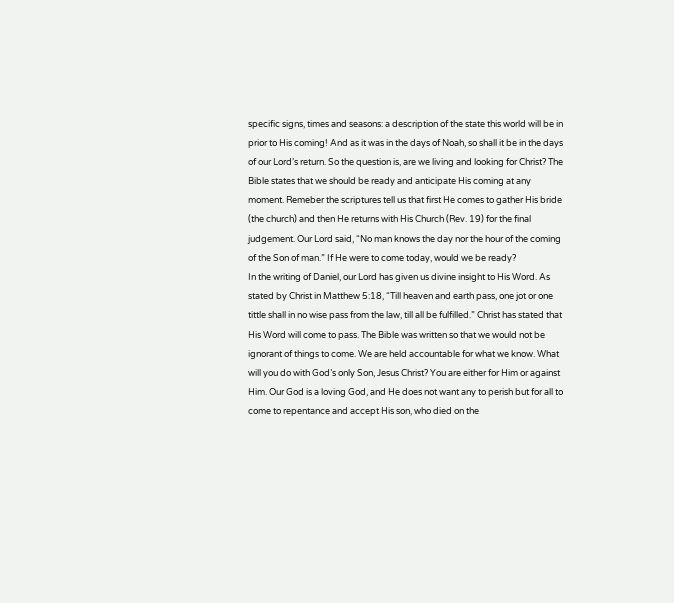specific signs, times and seasons: a description of the state this world will be in prior to His coming! And as it was in the days of Noah, so shall it be in the days of our Lord’s return. So the question is, are we living and looking for Christ? The Bible states that we should be ready and anticipate His coming at any moment. Remeber the scriptures tell us that first He comes to gather His bride (the church) and then He returns with His Church (Rev. 19) for the final judgement. Our Lord said, “No man knows the day nor the hour of the coming of the Son of man.” If He were to come today, would we be ready?
In the writing of Daniel, our Lord has given us divine insight to His Word. As stated by Christ in Matthew 5:18, “Till heaven and earth pass, one jot or one tittle shall in no wise pass from the law, till all be fulfilled.” Christ has stated that His Word will come to pass. The Bible was written so that we would not be ignorant of things to come. We are held accountable for what we know. What will you do with God’s only Son, Jesus Christ? You are either for Him or against Him. Our God is a loving God, and He does not want any to perish but for all to come to repentance and accept His son, who died on the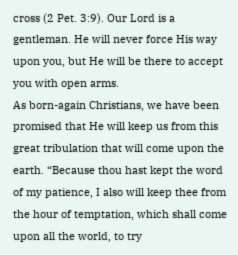cross (2 Pet. 3:9). Our Lord is a gentleman. He will never force His way upon you, but He will be there to accept you with open arms.
As born-again Christians, we have been promised that He will keep us from this great tribulation that will come upon the earth. “Because thou hast kept the word of my patience, I also will keep thee from the hour of temptation, which shall come upon all the world, to try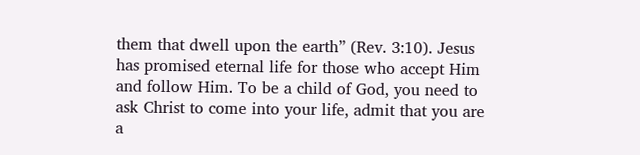them that dwell upon the earth” (Rev. 3:10). Jesus has promised eternal life for those who accept Him and follow Him. To be a child of God, you need to ask Christ to come into your life, admit that you are a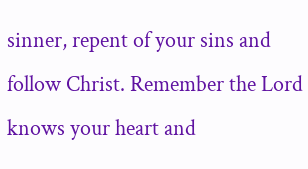sinner, repent of your sins and follow Christ. Remember the Lord knows your heart and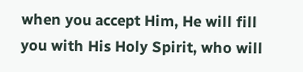when you accept Him, He will fill you with His Holy Spirit, who will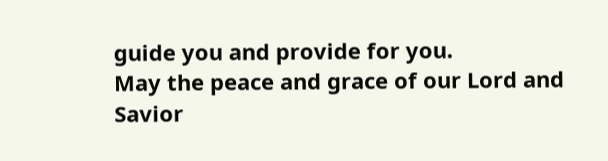guide you and provide for you.
May the peace and grace of our Lord and Savior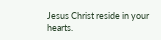Jesus Christ reside in your hearts.